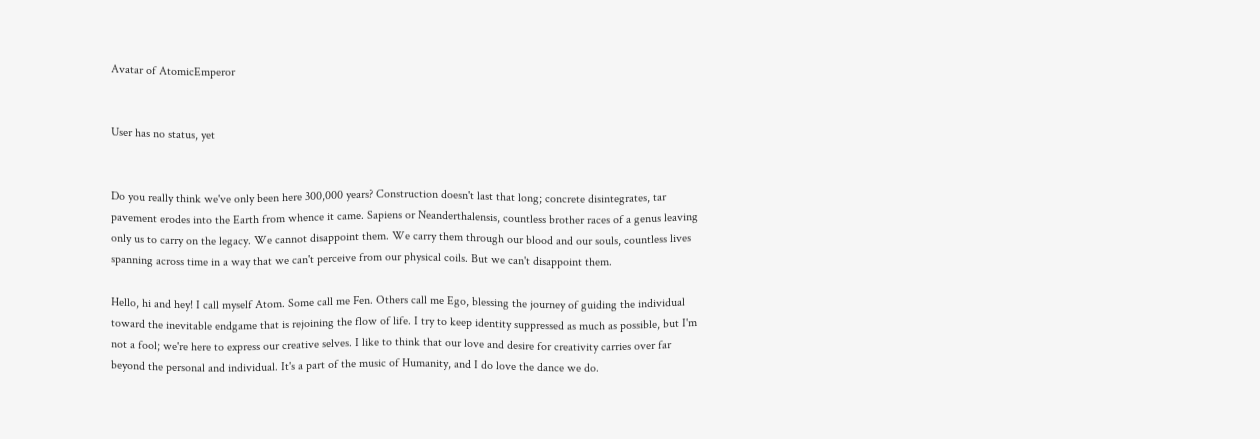Avatar of AtomicEmperor


User has no status, yet


Do you really think we've only been here 300,000 years? Construction doesn't last that long; concrete disintegrates, tar pavement erodes into the Earth from whence it came. Sapiens or Neanderthalensis, countless brother races of a genus leaving only us to carry on the legacy. We cannot disappoint them. We carry them through our blood and our souls, countless lives spanning across time in a way that we can't perceive from our physical coils. But we can't disappoint them.

Hello, hi and hey! I call myself Atom. Some call me Fen. Others call me Ego, blessing the journey of guiding the individual toward the inevitable endgame that is rejoining the flow of life. I try to keep identity suppressed as much as possible, but I'm not a fool; we're here to express our creative selves. I like to think that our love and desire for creativity carries over far beyond the personal and individual. It's a part of the music of Humanity, and I do love the dance we do.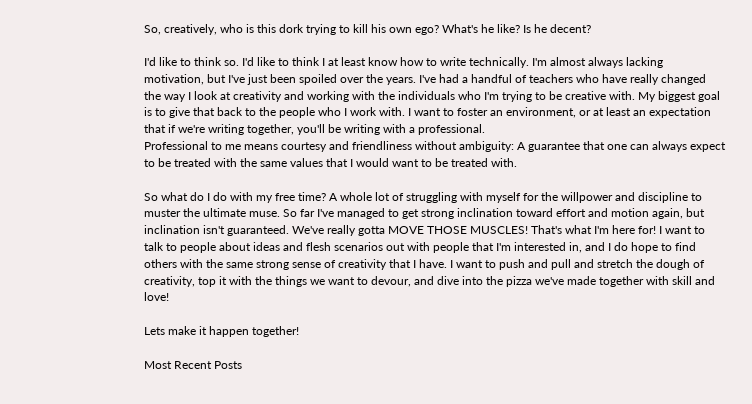So, creatively, who is this dork trying to kill his own ego? What's he like? Is he decent?

I'd like to think so. I'd like to think I at least know how to write technically. I'm almost always lacking motivation, but I've just been spoiled over the years. I've had a handful of teachers who have really changed the way I look at creativity and working with the individuals who I'm trying to be creative with. My biggest goal is to give that back to the people who I work with. I want to foster an environment, or at least an expectation that if we're writing together, you'll be writing with a professional.
Professional to me means courtesy and friendliness without ambiguity: A guarantee that one can always expect to be treated with the same values that I would want to be treated with.

So what do I do with my free time? A whole lot of struggling with myself for the willpower and discipline to muster the ultimate muse. So far I've managed to get strong inclination toward effort and motion again, but inclination isn't guaranteed. We've really gotta MOVE THOSE MUSCLES! That's what I'm here for! I want to talk to people about ideas and flesh scenarios out with people that I'm interested in, and I do hope to find others with the same strong sense of creativity that I have. I want to push and pull and stretch the dough of creativity, top it with the things we want to devour, and dive into the pizza we've made together with skill and love!

Lets make it happen together!

Most Recent Posts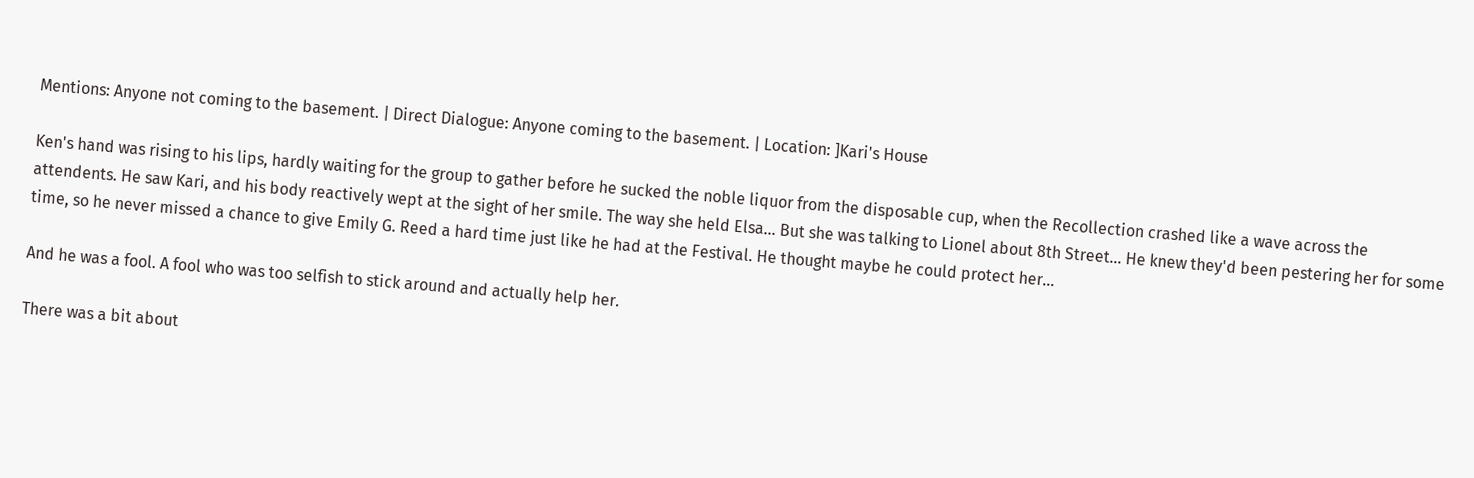Mentions: Anyone not coming to the basement. | Direct Dialogue: Anyone coming to the basement. | Location: ]Kari's House

Ken's hand was rising to his lips, hardly waiting for the group to gather before he sucked the noble liquor from the disposable cup, when the Recollection crashed like a wave across the attendents. He saw Kari, and his body reactively wept at the sight of her smile. The way she held Elsa... But she was talking to Lionel about 8th Street... He knew they'd been pestering her for some time, so he never missed a chance to give Emily G. Reed a hard time just like he had at the Festival. He thought maybe he could protect her...

And he was a fool. A fool who was too selfish to stick around and actually help her.

There was a bit about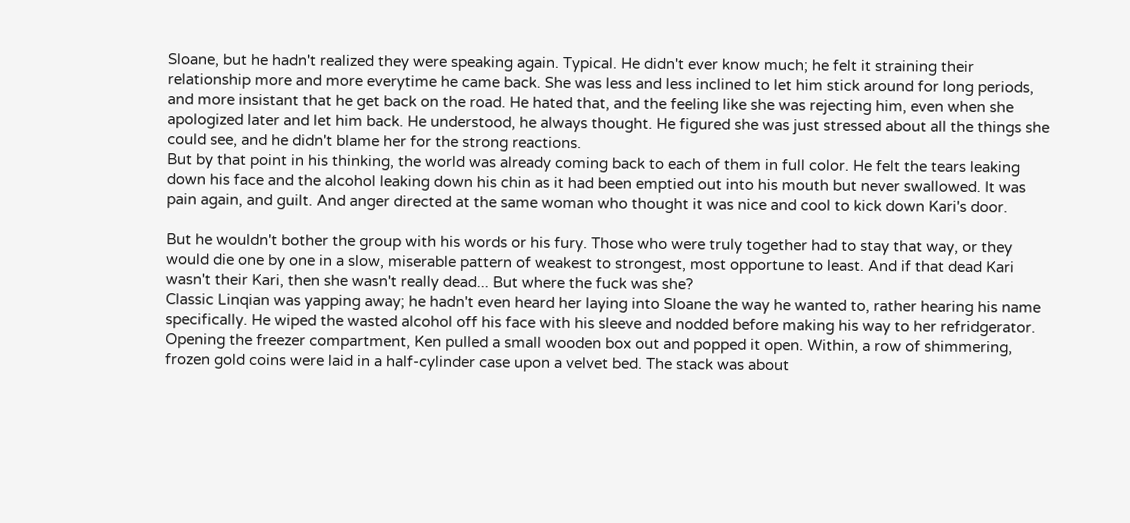Sloane, but he hadn't realized they were speaking again. Typical. He didn't ever know much; he felt it straining their relationship more and more everytime he came back. She was less and less inclined to let him stick around for long periods, and more insistant that he get back on the road. He hated that, and the feeling like she was rejecting him, even when she apologized later and let him back. He understood, he always thought. He figured she was just stressed about all the things she could see, and he didn't blame her for the strong reactions.
But by that point in his thinking, the world was already coming back to each of them in full color. He felt the tears leaking down his face and the alcohol leaking down his chin as it had been emptied out into his mouth but never swallowed. It was pain again, and guilt. And anger directed at the same woman who thought it was nice and cool to kick down Kari's door.

But he wouldn't bother the group with his words or his fury. Those who were truly together had to stay that way, or they would die one by one in a slow, miserable pattern of weakest to strongest, most opportune to least. And if that dead Kari wasn't their Kari, then she wasn't really dead... But where the fuck was she?
Classic Linqian was yapping away; he hadn't even heard her laying into Sloane the way he wanted to, rather hearing his name specifically. He wiped the wasted alcohol off his face with his sleeve and nodded before making his way to her refridgerator. Opening the freezer compartment, Ken pulled a small wooden box out and popped it open. Within, a row of shimmering, frozen gold coins were laid in a half-cylinder case upon a velvet bed. The stack was about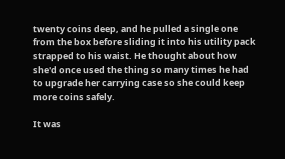twenty coins deep, and he pulled a single one from the box before sliding it into his utility pack strapped to his waist. He thought about how she'd once used the thing so many times he had to upgrade her carrying case so she could keep more coins safely.

It was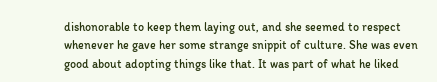dishonorable to keep them laying out, and she seemed to respect whenever he gave her some strange snippit of culture. She was even good about adopting things like that. It was part of what he liked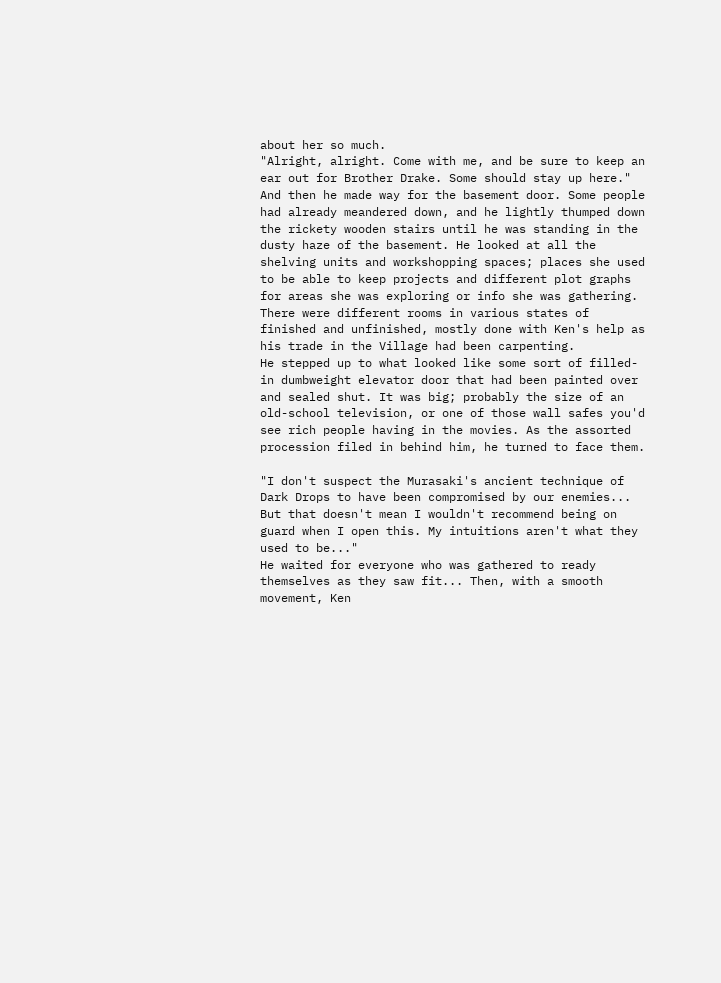about her so much.
"Alright, alright. Come with me, and be sure to keep an ear out for Brother Drake. Some should stay up here."
And then he made way for the basement door. Some people had already meandered down, and he lightly thumped down the rickety wooden stairs until he was standing in the dusty haze of the basement. He looked at all the shelving units and workshopping spaces; places she used to be able to keep projects and different plot graphs for areas she was exploring or info she was gathering. There were different rooms in various states of finished and unfinished, mostly done with Ken's help as his trade in the Village had been carpenting.
He stepped up to what looked like some sort of filled-in dumbweight elevator door that had been painted over and sealed shut. It was big; probably the size of an old-school television, or one of those wall safes you'd see rich people having in the movies. As the assorted procession filed in behind him, he turned to face them.

"I don't suspect the Murasaki's ancient technique of Dark Drops to have been compromised by our enemies... But that doesn't mean I wouldn't recommend being on guard when I open this. My intuitions aren't what they used to be..."
He waited for everyone who was gathered to ready themselves as they saw fit... Then, with a smooth movement, Ken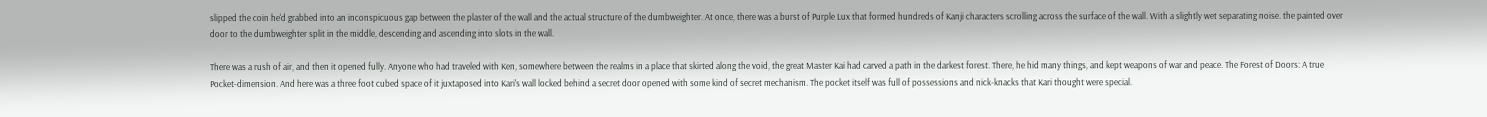slipped the coin he'd grabbed into an inconspicuous gap between the plaster of the wall and the actual structure of the dumbweighter. At once, there was a burst of Purple Lux that formed hundreds of Kanji characters scrolling across the surface of the wall. With a slightly wet separating noise. the painted over door to the dumbweighter split in the middle, descending and ascending into slots in the wall.

There was a rush of air, and then it opened fully. Anyone who had traveled with Ken, somewhere between the realms in a place that skirted along the void, the great Master Kai had carved a path in the darkest forest. There, he hid many things, and kept weapons of war and peace. The Forest of Doors: A true Pocket-dimension. And here was a three foot cubed space of it juxtaposed into Kari's wall locked behind a secret door opened with some kind of secret mechanism. The pocket itself was full of possessions and nick-knacks that Kari thought were special.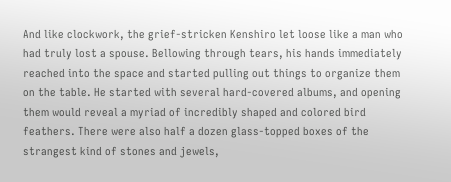And like clockwork, the grief-stricken Kenshiro let loose like a man who had truly lost a spouse. Bellowing through tears, his hands immediately reached into the space and started pulling out things to organize them on the table. He started with several hard-covered albums, and opening them would reveal a myriad of incredibly shaped and colored bird feathers. There were also half a dozen glass-topped boxes of the strangest kind of stones and jewels,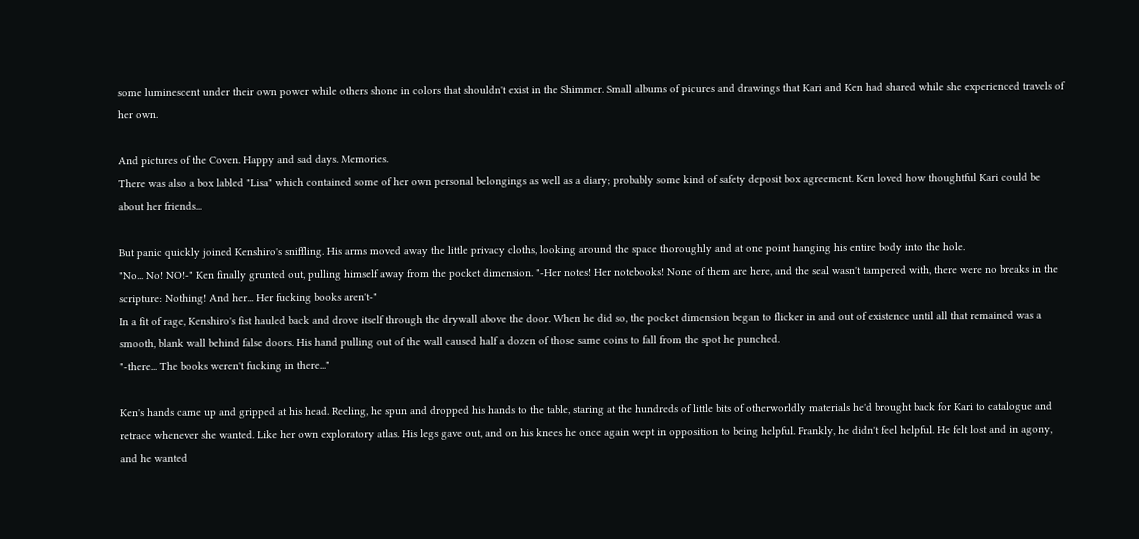some luminescent under their own power while others shone in colors that shouldn't exist in the Shimmer. Small albums of picures and drawings that Kari and Ken had shared while she experienced travels of her own.

And pictures of the Coven. Happy and sad days. Memories.
There was also a box labled "Lisa" which contained some of her own personal belongings as well as a diary; probably some kind of safety deposit box agreement. Ken loved how thoughtful Kari could be about her friends...

But panic quickly joined Kenshiro's sniffling. His arms moved away the little privacy cloths, looking around the space thoroughly and at one point hanging his entire body into the hole.
"No... No! NO!-" Ken finally grunted out, pulling himself away from the pocket dimension. "-Her notes! Her notebooks! None of them are here, and the seal wasn't tampered with, there were no breaks in the scripture: Nothing! And her... Her fucking books aren't-"
In a fit of rage, Kenshiro's fist hauled back and drove itself through the drywall above the door. When he did so, the pocket dimension began to flicker in and out of existence until all that remained was a smooth, blank wall behind false doors. His hand pulling out of the wall caused half a dozen of those same coins to fall from the spot he punched.
"-there... The books weren't fucking in there..."

Ken's hands came up and gripped at his head. Reeling, he spun and dropped his hands to the table, staring at the hundreds of little bits of otherworldly materials he'd brought back for Kari to catalogue and retrace whenever she wanted. Like her own exploratory atlas. His legs gave out, and on his knees he once again wept in opposition to being helpful. Frankly, he didn't feel helpful. He felt lost and in agony, and he wanted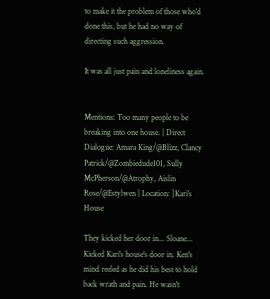to make it the problem of those who'd done this, but he had no way of directing such aggression.

It was all just pain and loneliness again.


Mentions: Too many people to be breaking into one house. | Direct Dialogue: Amara King/@Blizz, Clancy Patrick/@Zombiedude101, Sully McPherson/@Atrophy, Aislin Rose/@Estylwen | Location: ]Kari's House

They kicked her door in... Sloane... Kicked Kari's house's door in. Ken's mind reeled as he did his best to hold back wrath and pain. He wasn't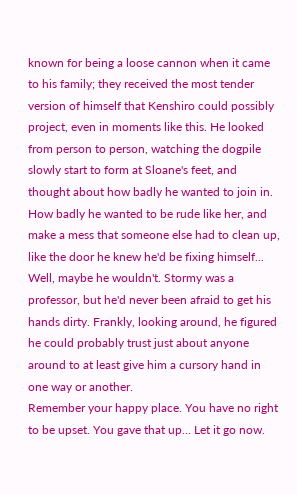known for being a loose cannon when it came to his family; they received the most tender version of himself that Kenshiro could possibly project, even in moments like this. He looked from person to person, watching the dogpile slowly start to form at Sloane's feet, and thought about how badly he wanted to join in. How badly he wanted to be rude like her, and make a mess that someone else had to clean up, like the door he knew he'd be fixing himself...
Well, maybe he wouldn't. Stormy was a professor, but he'd never been afraid to get his hands dirty. Frankly, looking around, he figured he could probably trust just about anyone around to at least give him a cursory hand in one way or another.
Remember your happy place. You have no right to be upset. You gave that up... Let it go now.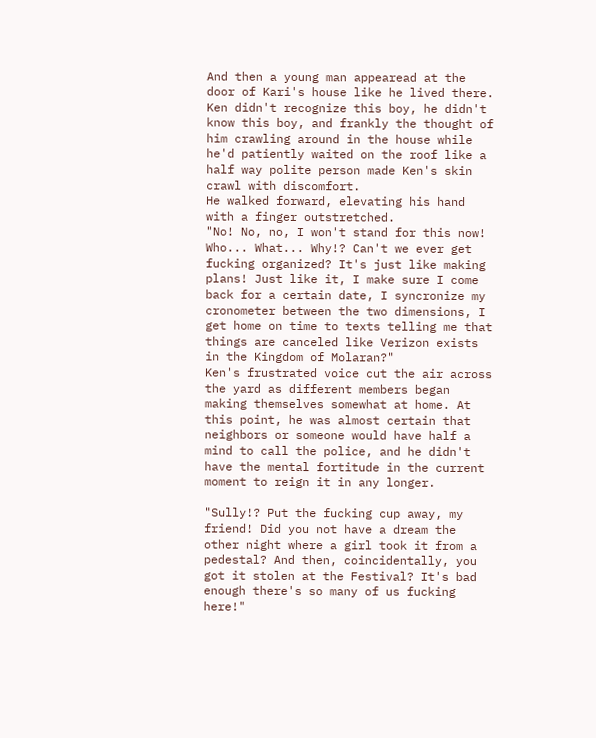And then a young man appearead at the door of Kari's house like he lived there. Ken didn't recognize this boy, he didn't know this boy, and frankly the thought of him crawling around in the house while he'd patiently waited on the roof like a half way polite person made Ken's skin crawl with discomfort.
He walked forward, elevating his hand with a finger outstretched.
"No! No, no, I won't stand for this now! Who... What... Why!? Can't we ever get fucking organized? It's just like making plans! Just like it, I make sure I come back for a certain date, I syncronize my cronometer between the two dimensions, I get home on time to texts telling me that things are canceled like Verizon exists in the Kingdom of Molaran?"
Ken's frustrated voice cut the air across the yard as different members began making themselves somewhat at home. At this point, he was almost certain that neighbors or someone would have half a mind to call the police, and he didn't have the mental fortitude in the current moment to reign it in any longer.

"Sully!? Put the fucking cup away, my friend! Did you not have a dream the other night where a girl took it from a pedestal? And then, coincidentally, you got it stolen at the Festival? It's bad enough there's so many of us fucking here!"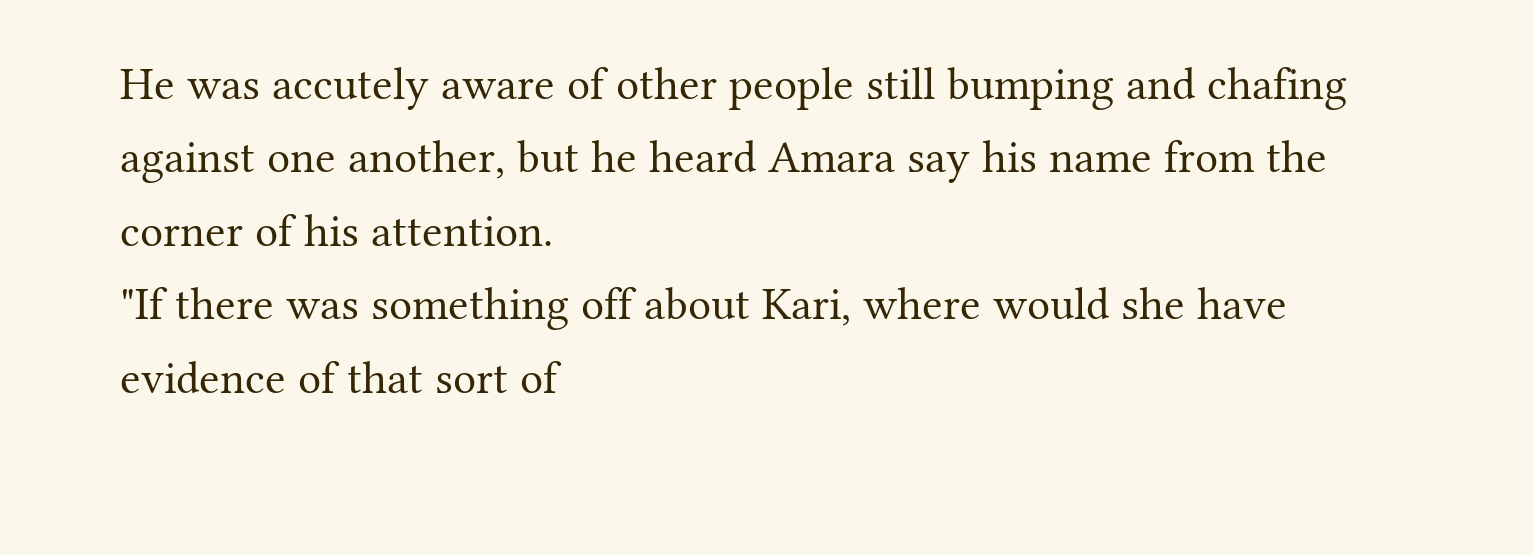He was accutely aware of other people still bumping and chafing against one another, but he heard Amara say his name from the corner of his attention.
"If there was something off about Kari, where would she have evidence of that sort of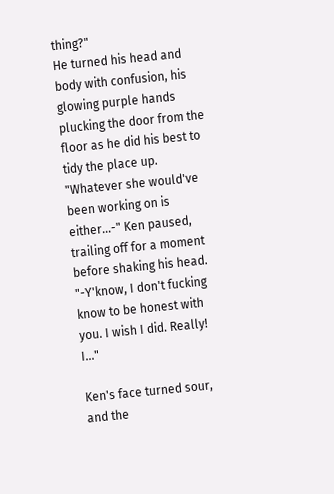thing?"
He turned his head and body with confusion, his glowing purple hands plucking the door from the floor as he did his best to tidy the place up.
"Whatever she would've been working on is either...-" Ken paused, trailing off for a moment before shaking his head.
"-Y'know, I don't fucking know to be honest with you. I wish I did. Really! I..."

Ken's face turned sour, and the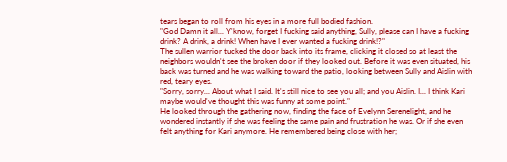tears began to roll from his eyes in a more full bodied fashion.
"God Damn it all... Y'know, forget I fucking said anything, Sully, please can I have a fucking drink? A drink, a drink! When have I ever wanted a fucking drink!?"
The sullen warrior tucked the door back into its frame, clicking it closed so at least the neighbors wouldn't see the broken door if they looked out. Before it was even situated, his back was turned and he was walking toward the patio, looking between Sully and Aislin with red, teary eyes.
"Sorry, sorry... About what I said. It's still nice to see you all; and you Aislin. I... I think Kari maybe would've thought this was funny at some point."
He looked through the gathering now, finding the face of Evelynn Serenelight, and he wondered instantly if she was feeling the same pain and frustration he was. Or if she even felt anything for Kari anymore. He remembered being close with her;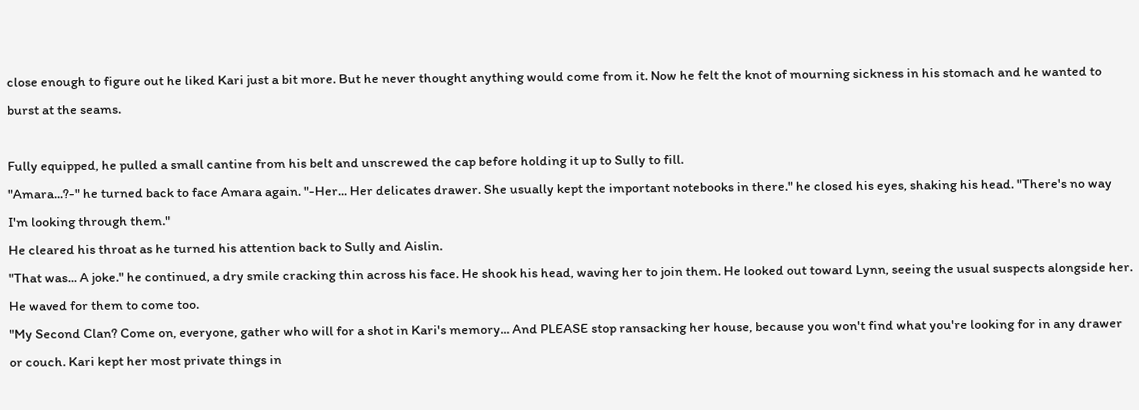close enough to figure out he liked Kari just a bit more. But he never thought anything would come from it. Now he felt the knot of mourning sickness in his stomach and he wanted to burst at the seams.

Fully equipped, he pulled a small cantine from his belt and unscrewed the cap before holding it up to Sully to fill.
"Amara...?-" he turned back to face Amara again. "-Her... Her delicates drawer. She usually kept the important notebooks in there." he closed his eyes, shaking his head. "There's no way I'm looking through them."
He cleared his throat as he turned his attention back to Sully and Aislin.
"That was... A joke." he continued, a dry smile cracking thin across his face. He shook his head, waving her to join them. He looked out toward Lynn, seeing the usual suspects alongside her. He waved for them to come too.
"My Second Clan? Come on, everyone, gather who will for a shot in Kari's memory... And PLEASE stop ransacking her house, because you won't find what you're looking for in any drawer or couch. Kari kept her most private things in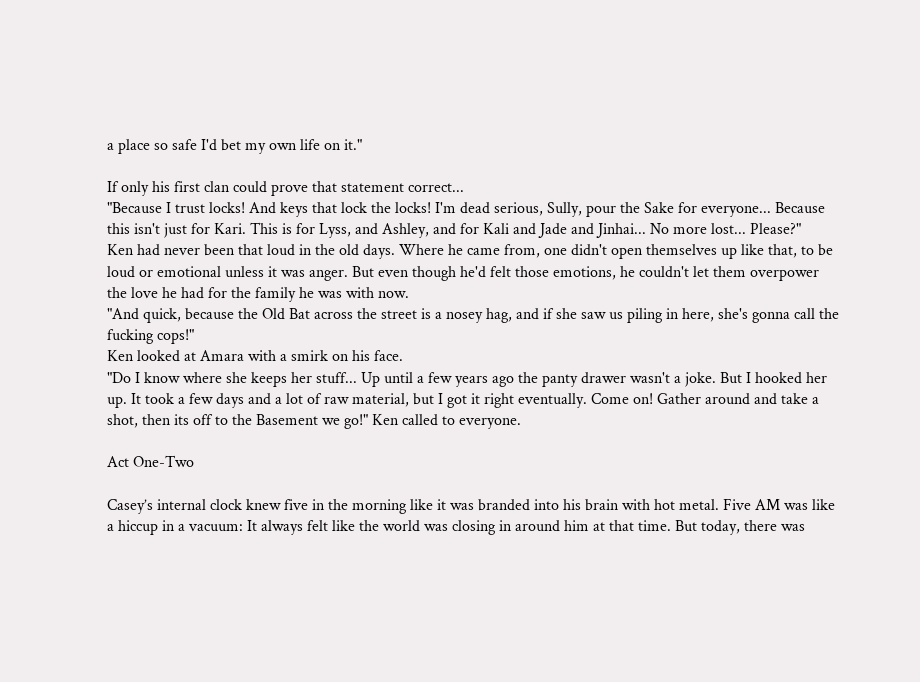a place so safe I'd bet my own life on it."

If only his first clan could prove that statement correct...
"Because I trust locks! And keys that lock the locks! I'm dead serious, Sully, pour the Sake for everyone... Because this isn't just for Kari. This is for Lyss, and Ashley, and for Kali and Jade and Jinhai... No more lost... Please?"
Ken had never been that loud in the old days. Where he came from, one didn't open themselves up like that, to be loud or emotional unless it was anger. But even though he'd felt those emotions, he couldn't let them overpower the love he had for the family he was with now.
"And quick, because the Old Bat across the street is a nosey hag, and if she saw us piling in here, she's gonna call the fucking cops!"
Ken looked at Amara with a smirk on his face.
"Do I know where she keeps her stuff... Up until a few years ago the panty drawer wasn't a joke. But I hooked her up. It took a few days and a lot of raw material, but I got it right eventually. Come on! Gather around and take a shot, then its off to the Basement we go!" Ken called to everyone.

Act One-Two

Casey’s internal clock knew five in the morning like it was branded into his brain with hot metal. Five AM was like a hiccup in a vacuum: It always felt like the world was closing in around him at that time. But today, there was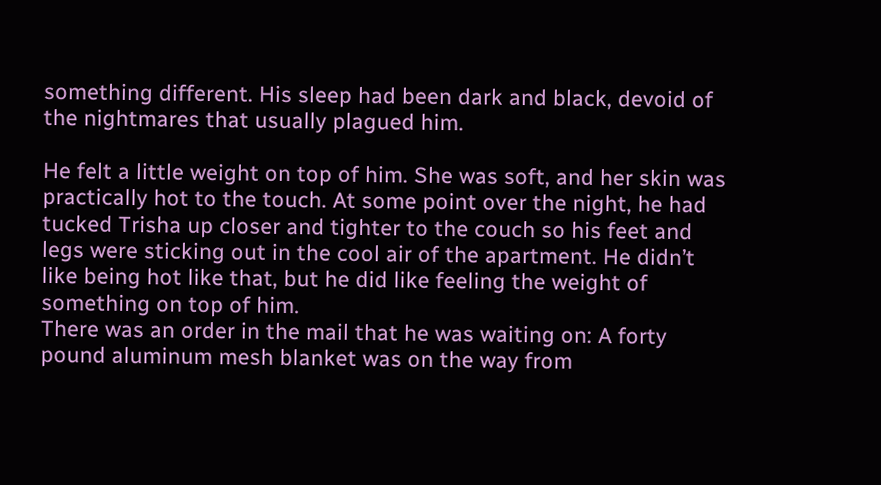something different. His sleep had been dark and black, devoid of the nightmares that usually plagued him.

He felt a little weight on top of him. She was soft, and her skin was practically hot to the touch. At some point over the night, he had tucked Trisha up closer and tighter to the couch so his feet and legs were sticking out in the cool air of the apartment. He didn’t like being hot like that, but he did like feeling the weight of something on top of him.
There was an order in the mail that he was waiting on: A forty pound aluminum mesh blanket was on the way from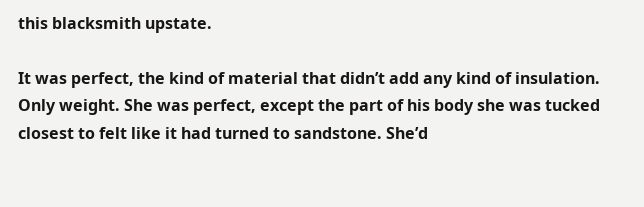this blacksmith upstate.

It was perfect, the kind of material that didn’t add any kind of insulation. Only weight. She was perfect, except the part of his body she was tucked closest to felt like it had turned to sandstone. She’d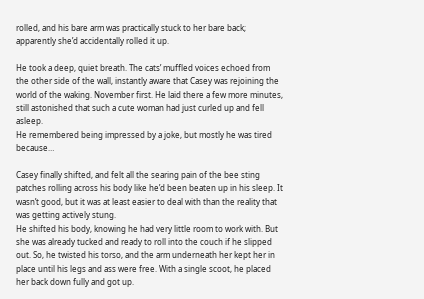rolled, and his bare arm was practically stuck to her bare back; apparently she’d accidentally rolled it up.

He took a deep, quiet breath. The cats’ muffled voices echoed from the other side of the wall, instantly aware that Casey was rejoining the world of the waking. November first. He laid there a few more minutes, still astonished that such a cute woman had just curled up and fell asleep.
He remembered being impressed by a joke, but mostly he was tired because…

Casey finally shifted, and felt all the searing pain of the bee sting patches rolling across his body like he’d been beaten up in his sleep. It wasn’t good, but it was at least easier to deal with than the reality that was getting actively stung.
He shifted his body, knowing he had very little room to work with. But she was already tucked and ready to roll into the couch if he slipped out. So, he twisted his torso, and the arm underneath her kept her in place until his legs and ass were free. With a single scoot, he placed her back down fully and got up.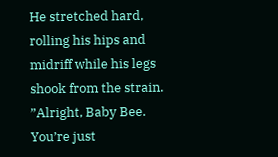He stretched hard, rolling his hips and midriff while his legs shook from the strain.
”Alright, Baby Bee. You’re just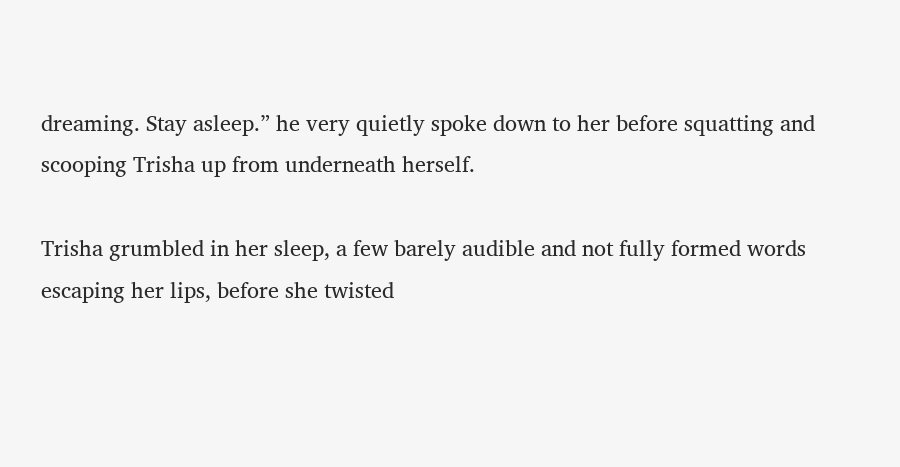dreaming. Stay asleep.” he very quietly spoke down to her before squatting and scooping Trisha up from underneath herself.

Trisha grumbled in her sleep, a few barely audible and not fully formed words escaping her lips, before she twisted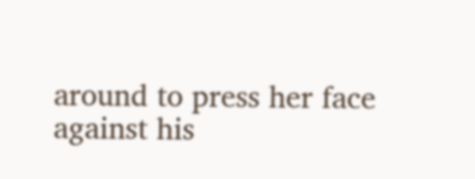around to press her face against his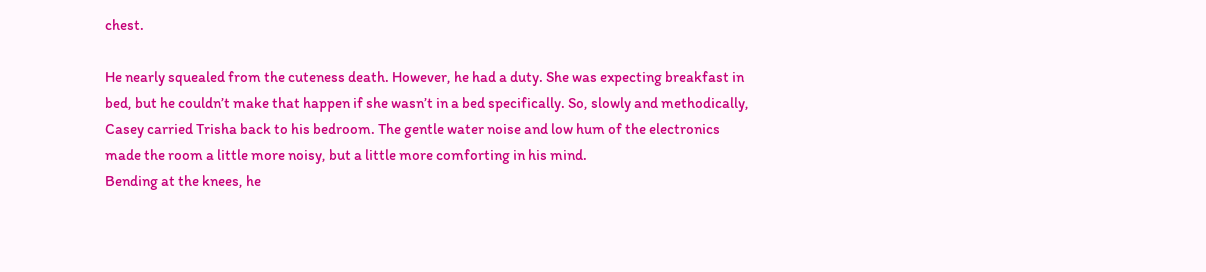chest.

He nearly squealed from the cuteness death. However, he had a duty. She was expecting breakfast in bed, but he couldn’t make that happen if she wasn’t in a bed specifically. So, slowly and methodically, Casey carried Trisha back to his bedroom. The gentle water noise and low hum of the electronics made the room a little more noisy, but a little more comforting in his mind.
Bending at the knees, he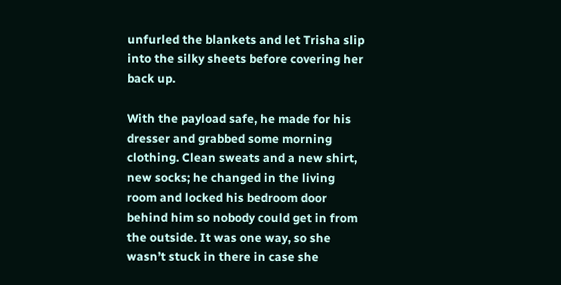unfurled the blankets and let Trisha slip into the silky sheets before covering her back up.

With the payload safe, he made for his dresser and grabbed some morning clothing. Clean sweats and a new shirt, new socks; he changed in the living room and locked his bedroom door behind him so nobody could get in from the outside. It was one way, so she wasn’t stuck in there in case she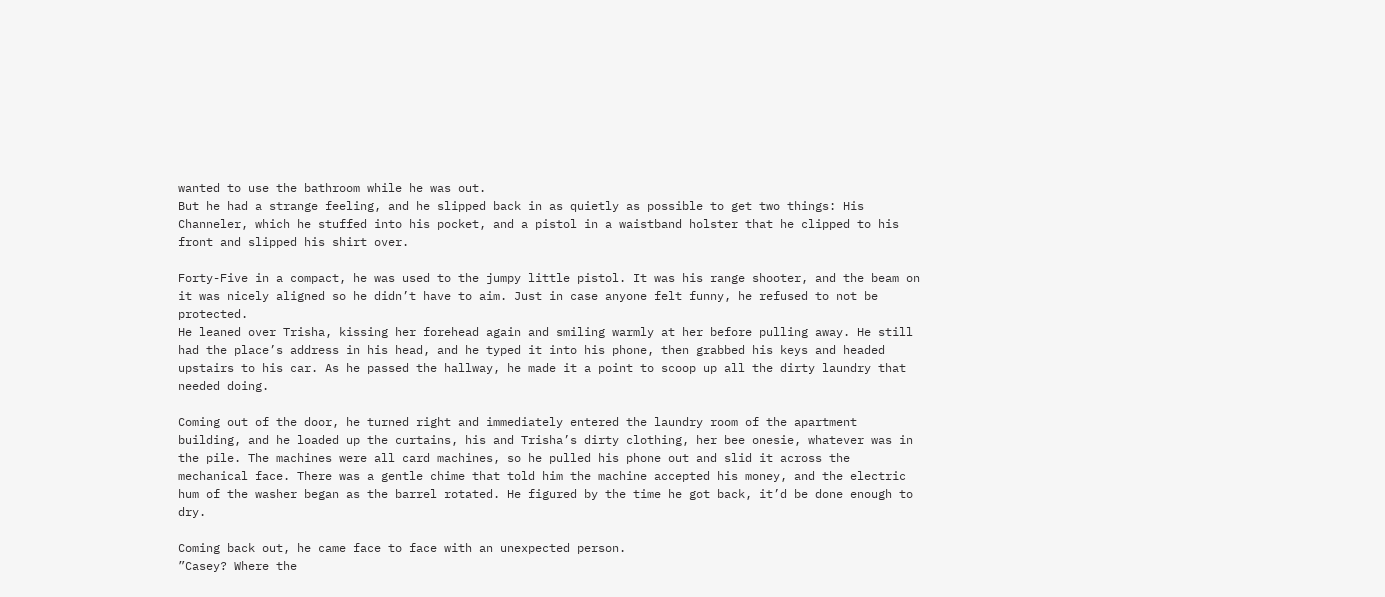wanted to use the bathroom while he was out.
But he had a strange feeling, and he slipped back in as quietly as possible to get two things: His Channeler, which he stuffed into his pocket, and a pistol in a waistband holster that he clipped to his front and slipped his shirt over.

Forty-Five in a compact, he was used to the jumpy little pistol. It was his range shooter, and the beam on it was nicely aligned so he didn’t have to aim. Just in case anyone felt funny, he refused to not be protected.
He leaned over Trisha, kissing her forehead again and smiling warmly at her before pulling away. He still had the place’s address in his head, and he typed it into his phone, then grabbed his keys and headed upstairs to his car. As he passed the hallway, he made it a point to scoop up all the dirty laundry that needed doing.

Coming out of the door, he turned right and immediately entered the laundry room of the apartment building, and he loaded up the curtains, his and Trisha’s dirty clothing, her bee onesie, whatever was in the pile. The machines were all card machines, so he pulled his phone out and slid it across the mechanical face. There was a gentle chime that told him the machine accepted his money, and the electric hum of the washer began as the barrel rotated. He figured by the time he got back, it’d be done enough to dry.

Coming back out, he came face to face with an unexpected person.
”Casey? Where the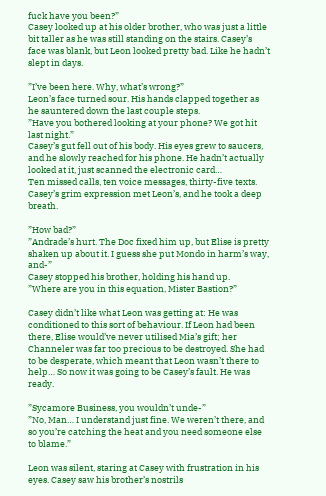fuck have you been?”
Casey looked up at his older brother, who was just a little bit taller as he was still standing on the stairs. Casey’s face was blank, but Leon looked pretty bad. Like he hadn’t slept in days.

”I’ve been here. Why, what’s wrong?”
Leon’s face turned sour. His hands clapped together as he sauntered down the last couple steps.
”Have you bothered looking at your phone? We got hit last night.”
Casey’s gut fell out of his body. His eyes grew to saucers, and he slowly reached for his phone. He hadn’t actually looked at it, just scanned the electronic card…
Ten missed calls, ten voice messages, thirty-five texts.
Casey’s grim expression met Leon’s, and he took a deep breath.

”How bad?”
”Andrade’s hurt. The Doc fixed him up, but Elise is pretty shaken up about it. I guess she put Mondo in harm’s way, and-”
Casey stopped his brother, holding his hand up.
”Where are you in this equation, Mister Bastion?”

Casey didn’t like what Leon was getting at: He was conditioned to this sort of behaviour. If Leon had been there, Elise would’ve never utilised Mia’s gift; her Channeler was far too precious to be destroyed. She had to be desperate, which meant that Leon wasn’t there to help… So now it was going to be Casey’s fault. He was ready.

”Sycamore Business, you wouldn’t unde-”
”No, Man… I understand just fine. We weren’t there, and so you’re catching the heat and you need someone else to blame.”

Leon was silent, staring at Casey with frustration in his eyes. Casey saw his brother’s nostrils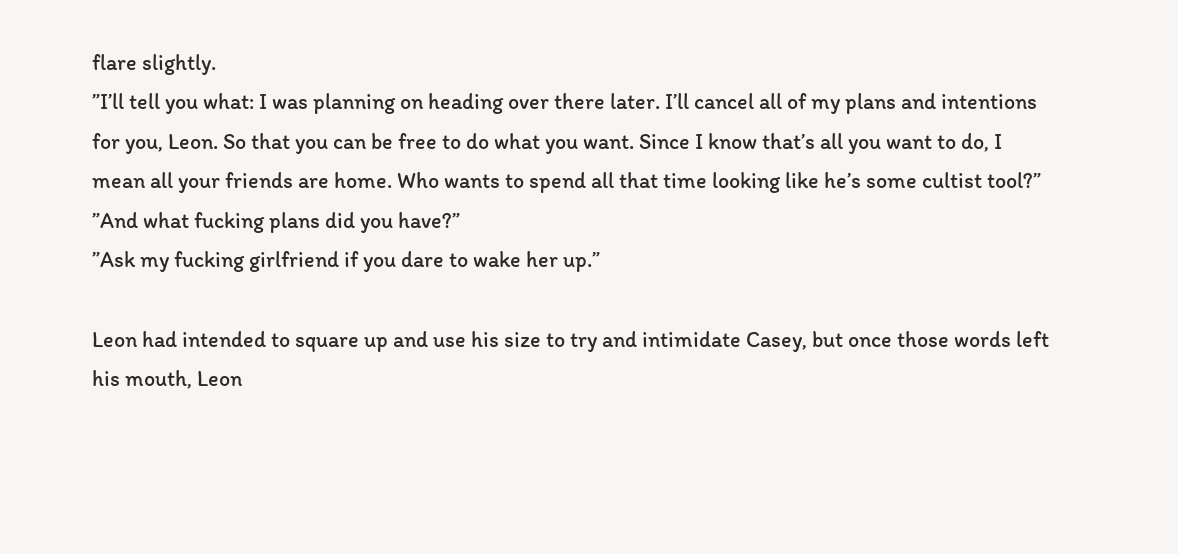flare slightly.
”I’ll tell you what: I was planning on heading over there later. I’ll cancel all of my plans and intentions for you, Leon. So that you can be free to do what you want. Since I know that’s all you want to do, I mean all your friends are home. Who wants to spend all that time looking like he’s some cultist tool?”
”And what fucking plans did you have?”
”Ask my fucking girlfriend if you dare to wake her up.”

Leon had intended to square up and use his size to try and intimidate Casey, but once those words left his mouth, Leon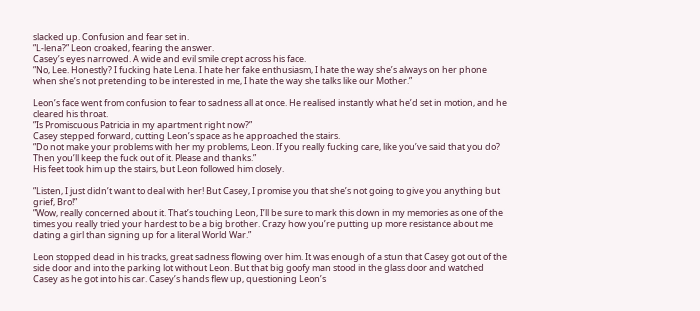slacked up. Confusion and fear set in.
”L-lena?” Leon croaked, fearing the answer.
Casey’s eyes narrowed. A wide and evil smile crept across his face.
”No, Lee. Honestly? I fucking hate Lena. I hate her fake enthusiasm, I hate the way she’s always on her phone when she’s not pretending to be interested in me, I hate the way she talks like our Mother.”

Leon’s face went from confusion to fear to sadness all at once. He realised instantly what he’d set in motion, and he cleared his throat.
”Is Promiscuous Patricia in my apartment right now?”
Casey stepped forward, cutting Leon’s space as he approached the stairs.
”Do not make your problems with her my problems, Leon. If you really fucking care, like you’ve said that you do? Then you’ll keep the fuck out of it. Please and thanks.”
His feet took him up the stairs, but Leon followed him closely.

”Listen, I just didn’t want to deal with her! But Casey, I promise you that she’s not going to give you anything but grief, Bro!”
”Wow, really concerned about it. That’s touching Leon, I’ll be sure to mark this down in my memories as one of the times you really tried your hardest to be a big brother. Crazy how you’re putting up more resistance about me dating a girl than signing up for a literal World War.”

Leon stopped dead in his tracks, great sadness flowing over him. It was enough of a stun that Casey got out of the side door and into the parking lot without Leon. But that big goofy man stood in the glass door and watched Casey as he got into his car. Casey’s hands flew up, questioning Leon’s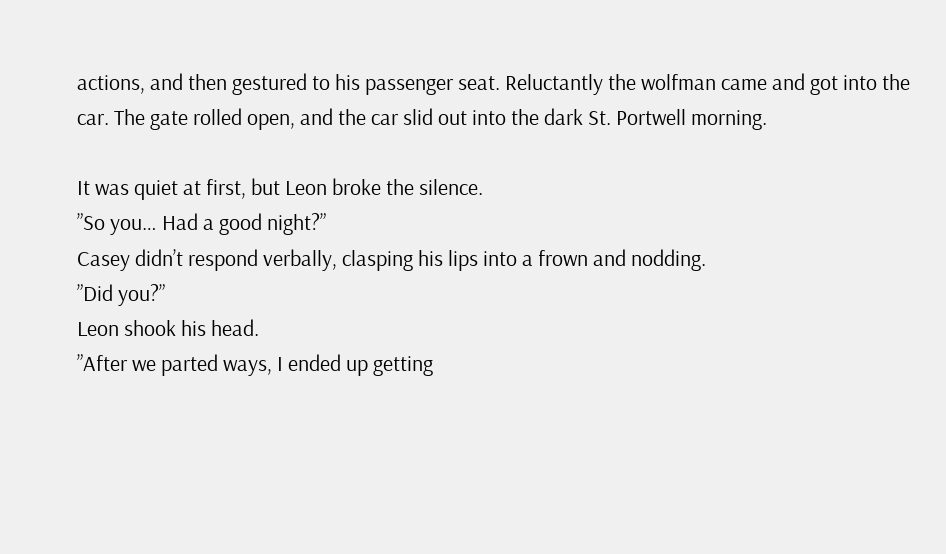actions, and then gestured to his passenger seat. Reluctantly the wolfman came and got into the car. The gate rolled open, and the car slid out into the dark St. Portwell morning.

It was quiet at first, but Leon broke the silence.
”So you… Had a good night?”
Casey didn’t respond verbally, clasping his lips into a frown and nodding.
”Did you?”
Leon shook his head.
”After we parted ways, I ended up getting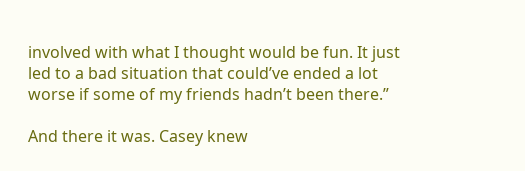involved with what I thought would be fun. It just led to a bad situation that could’ve ended a lot worse if some of my friends hadn’t been there.”

And there it was. Casey knew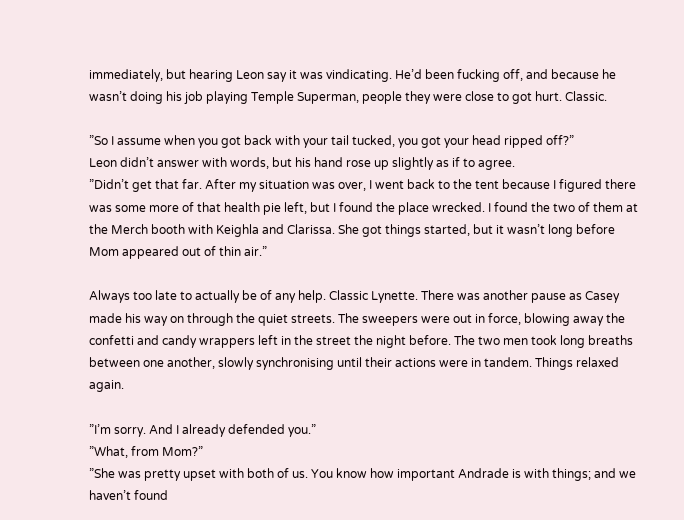immediately, but hearing Leon say it was vindicating. He’d been fucking off, and because he wasn’t doing his job playing Temple Superman, people they were close to got hurt. Classic.

”So I assume when you got back with your tail tucked, you got your head ripped off?”
Leon didn’t answer with words, but his hand rose up slightly as if to agree.
”Didn’t get that far. After my situation was over, I went back to the tent because I figured there was some more of that health pie left, but I found the place wrecked. I found the two of them at the Merch booth with Keighla and Clarissa. She got things started, but it wasn’t long before Mom appeared out of thin air.”

Always too late to actually be of any help. Classic Lynette. There was another pause as Casey made his way on through the quiet streets. The sweepers were out in force, blowing away the confetti and candy wrappers left in the street the night before. The two men took long breaths between one another, slowly synchronising until their actions were in tandem. Things relaxed again.

”I’m sorry. And I already defended you.”
”What, from Mom?”
”She was pretty upset with both of us. You know how important Andrade is with things; and we haven’t found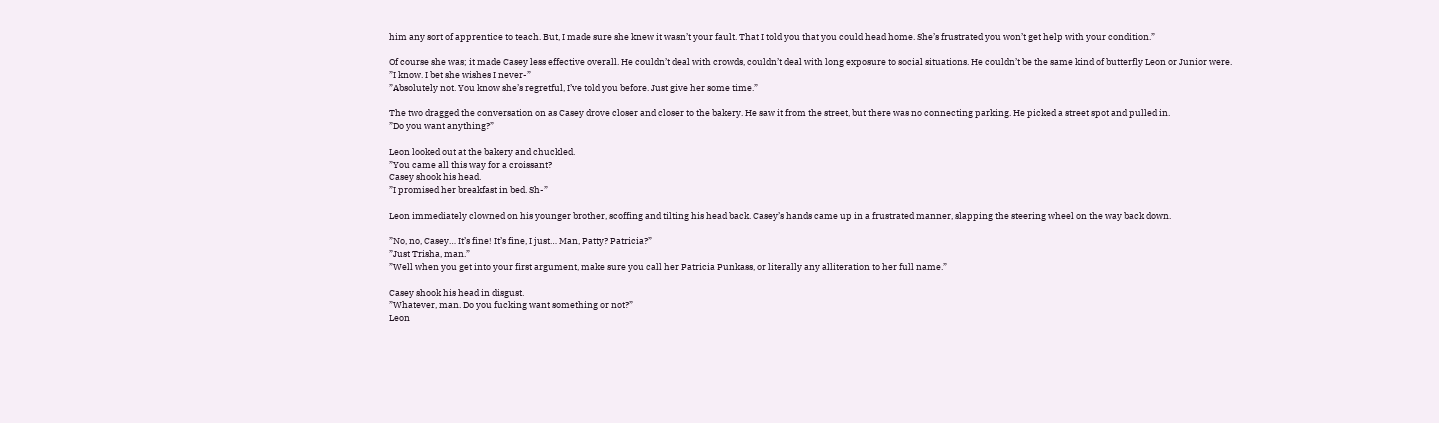him any sort of apprentice to teach. But, I made sure she knew it wasn’t your fault. That I told you that you could head home. She’s frustrated you won’t get help with your condition.”

Of course she was; it made Casey less effective overall. He couldn’t deal with crowds, couldn’t deal with long exposure to social situations. He couldn’t be the same kind of butterfly Leon or Junior were.
”I know. I bet she wishes I never-”
”Absolutely not. You know she’s regretful, I’ve told you before. Just give her some time.”

The two dragged the conversation on as Casey drove closer and closer to the bakery. He saw it from the street, but there was no connecting parking. He picked a street spot and pulled in.
”Do you want anything?”

Leon looked out at the bakery and chuckled.
”You came all this way for a croissant?
Casey shook his head.
”I promised her breakfast in bed. Sh-”

Leon immediately clowned on his younger brother, scoffing and tilting his head back. Casey’s hands came up in a frustrated manner, slapping the steering wheel on the way back down.

”No, no, Casey… It’s fine! It’s fine, I just… Man, Patty? Patricia?”
”Just Trisha, man.”
”Well when you get into your first argument, make sure you call her Patricia Punkass, or literally any alliteration to her full name.”

Casey shook his head in disgust.
”Whatever, man. Do you fucking want something or not?”
Leon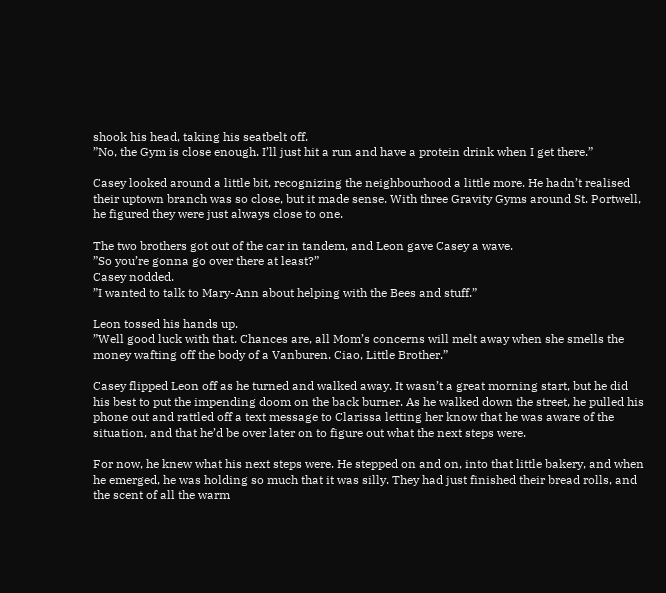shook his head, taking his seatbelt off.
”No, the Gym is close enough. I’ll just hit a run and have a protein drink when I get there.”

Casey looked around a little bit, recognizing the neighbourhood a little more. He hadn’t realised their uptown branch was so close, but it made sense. With three Gravity Gyms around St. Portwell, he figured they were just always close to one.

The two brothers got out of the car in tandem, and Leon gave Casey a wave.
”So you’re gonna go over there at least?”
Casey nodded.
”I wanted to talk to Mary-Ann about helping with the Bees and stuff.”

Leon tossed his hands up.
”Well good luck with that. Chances are, all Mom’s concerns will melt away when she smells the money wafting off the body of a Vanburen. Ciao, Little Brother.”

Casey flipped Leon off as he turned and walked away. It wasn’t a great morning start, but he did his best to put the impending doom on the back burner. As he walked down the street, he pulled his phone out and rattled off a text message to Clarissa letting her know that he was aware of the situation, and that he’d be over later on to figure out what the next steps were.

For now, he knew what his next steps were. He stepped on and on, into that little bakery, and when he emerged, he was holding so much that it was silly. They had just finished their bread rolls, and the scent of all the warm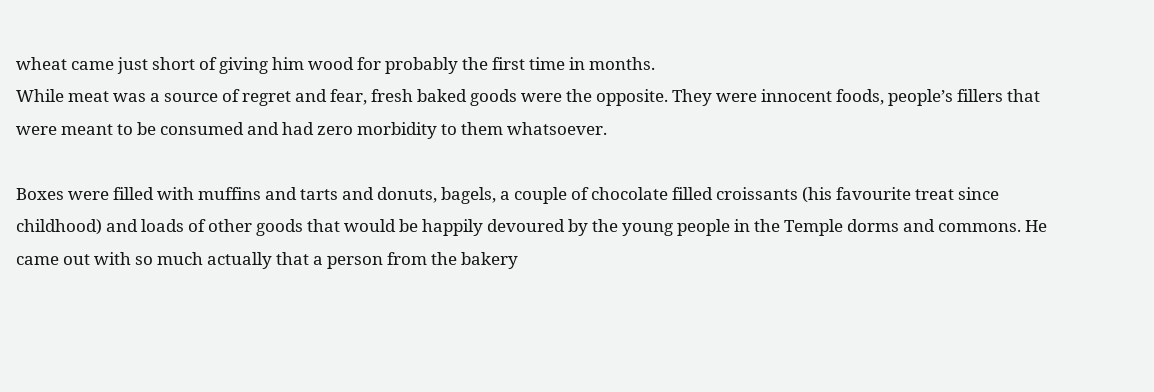wheat came just short of giving him wood for probably the first time in months.
While meat was a source of regret and fear, fresh baked goods were the opposite. They were innocent foods, people’s fillers that were meant to be consumed and had zero morbidity to them whatsoever.

Boxes were filled with muffins and tarts and donuts, bagels, a couple of chocolate filled croissants (his favourite treat since childhood) and loads of other goods that would be happily devoured by the young people in the Temple dorms and commons. He came out with so much actually that a person from the bakery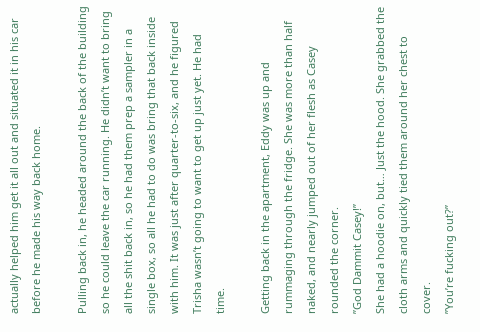actually helped him get it all out and situated it in his car before he made his way back home.

Pulling back in, he headed around the back of the building so he could leave the car running. He didn’t want to bring all the shit back in, so he had them prep a sampler in a single box, so all he had to do was bring that back inside with him. It was just after quarter-to-six, and he figured Trisha wasn’t going to want to get up just yet. He had time.

Getting back in the apartment, Eddy was up and rummaging through the fridge. She was more than half naked, and nearly jumped out of her flesh as Casey rounded the corner.
”God Dammit Casey!”
She had a hoodie on, but… Just the hood. She grabbed the cloth arms and quickly tied them around her chest to cover.
”You’re fucking out?”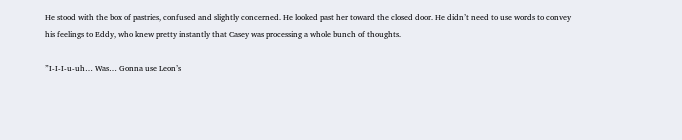He stood with the box of pastries, confused and slightly concerned. He looked past her toward the closed door. He didn’t need to use words to convey his feelings to Eddy, who knew pretty instantly that Casey was processing a whole bunch of thoughts.

”I-I-I-u-uh… Was… Gonna use Leon’s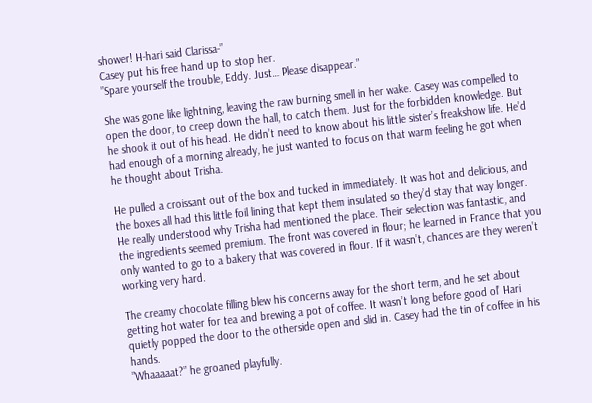shower! H-hari said Clarissa-”
Casey put his free hand up to stop her.
”Spare yourself the trouble, Eddy. Just… Please disappear.”

She was gone like lightning, leaving the raw burning smell in her wake. Casey was compelled to open the door, to creep down the hall, to catch them. Just for the forbidden knowledge. But he shook it out of his head. He didn’t need to know about his little sister’s freakshow life. He’d had enough of a morning already, he just wanted to focus on that warm feeling he got when he thought about Trisha.

He pulled a croissant out of the box and tucked in immediately. It was hot and delicious, and the boxes all had this little foil lining that kept them insulated so they’d stay that way longer. He really understood why Trisha had mentioned the place. Their selection was fantastic, and the ingredients seemed premium. The front was covered in flour; he learned in France that you only wanted to go to a bakery that was covered in flour. If it wasn’t, chances are they weren’t working very hard.

The creamy chocolate filling blew his concerns away for the short term, and he set about getting hot water for tea and brewing a pot of coffee. It wasn’t long before good ol’ Hari quietly popped the door to the otherside open and slid in. Casey had the tin of coffee in his hands.
”Whaaaaat?” he groaned playfully.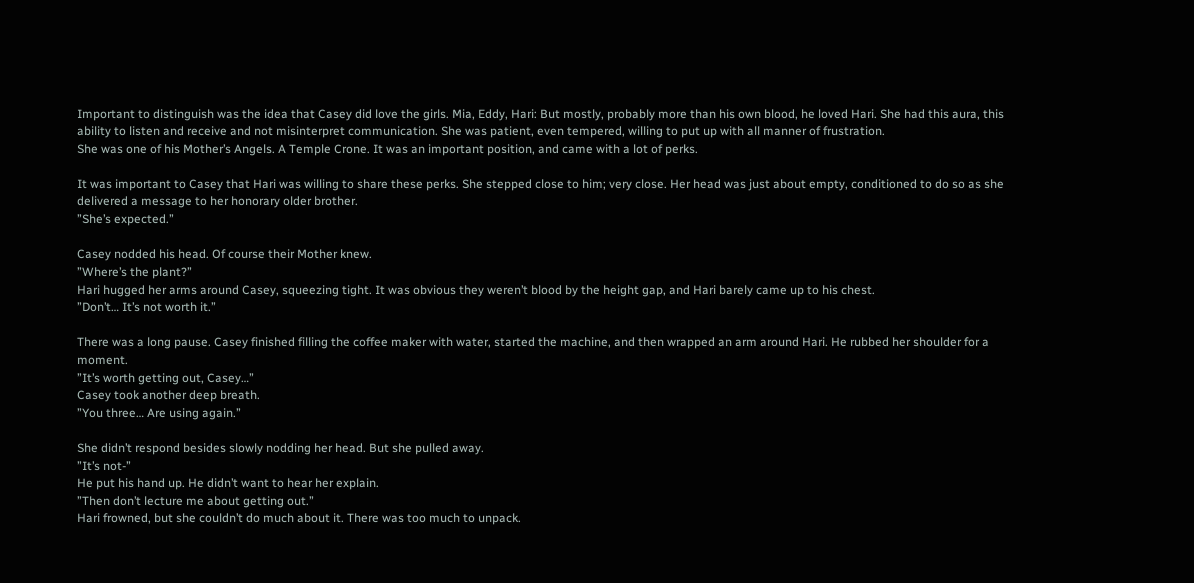Important to distinguish was the idea that Casey did love the girls. Mia, Eddy, Hari: But mostly, probably more than his own blood, he loved Hari. She had this aura, this ability to listen and receive and not misinterpret communication. She was patient, even tempered, willing to put up with all manner of frustration.
She was one of his Mother’s Angels. A Temple Crone. It was an important position, and came with a lot of perks.

It was important to Casey that Hari was willing to share these perks. She stepped close to him; very close. Her head was just about empty, conditioned to do so as she delivered a message to her honorary older brother.
”She’s expected.”

Casey nodded his head. Of course their Mother knew.
”Where’s the plant?”
Hari hugged her arms around Casey, squeezing tight. It was obvious they weren’t blood by the height gap, and Hari barely came up to his chest.
”Don’t… It’s not worth it.”

There was a long pause. Casey finished filling the coffee maker with water, started the machine, and then wrapped an arm around Hari. He rubbed her shoulder for a moment.
”It’s worth getting out, Casey…”
Casey took another deep breath.
”You three… Are using again.”

She didn’t respond besides slowly nodding her head. But she pulled away.
”It’s not-”
He put his hand up. He didn’t want to hear her explain.
”Then don’t lecture me about getting out.”
Hari frowned, but she couldn’t do much about it. There was too much to unpack.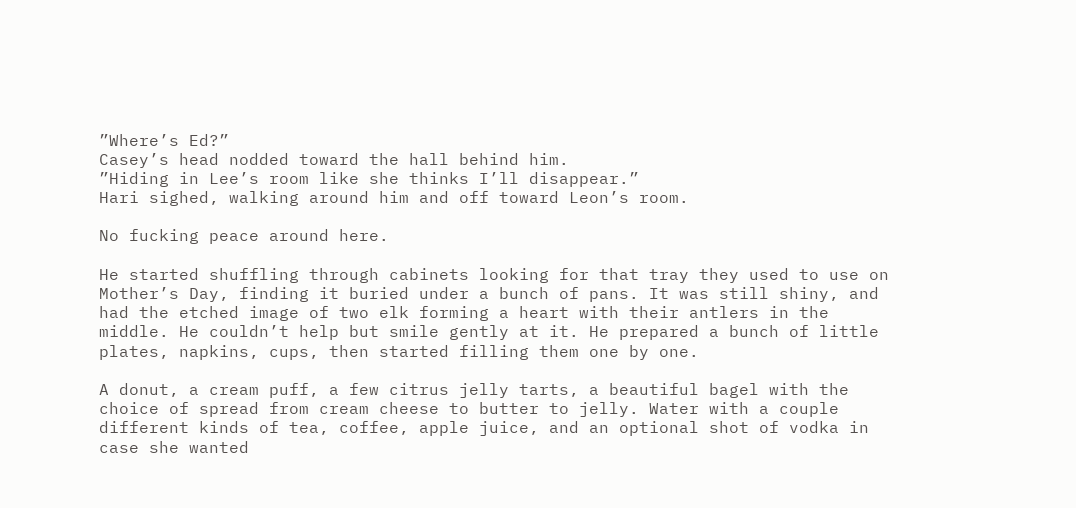”Where’s Ed?”
Casey’s head nodded toward the hall behind him.
”Hiding in Lee’s room like she thinks I’ll disappear.”
Hari sighed, walking around him and off toward Leon’s room.

No fucking peace around here.

He started shuffling through cabinets looking for that tray they used to use on Mother’s Day, finding it buried under a bunch of pans. It was still shiny, and had the etched image of two elk forming a heart with their antlers in the middle. He couldn’t help but smile gently at it. He prepared a bunch of little plates, napkins, cups, then started filling them one by one.

A donut, a cream puff, a few citrus jelly tarts, a beautiful bagel with the choice of spread from cream cheese to butter to jelly. Water with a couple different kinds of tea, coffee, apple juice, and an optional shot of vodka in case she wanted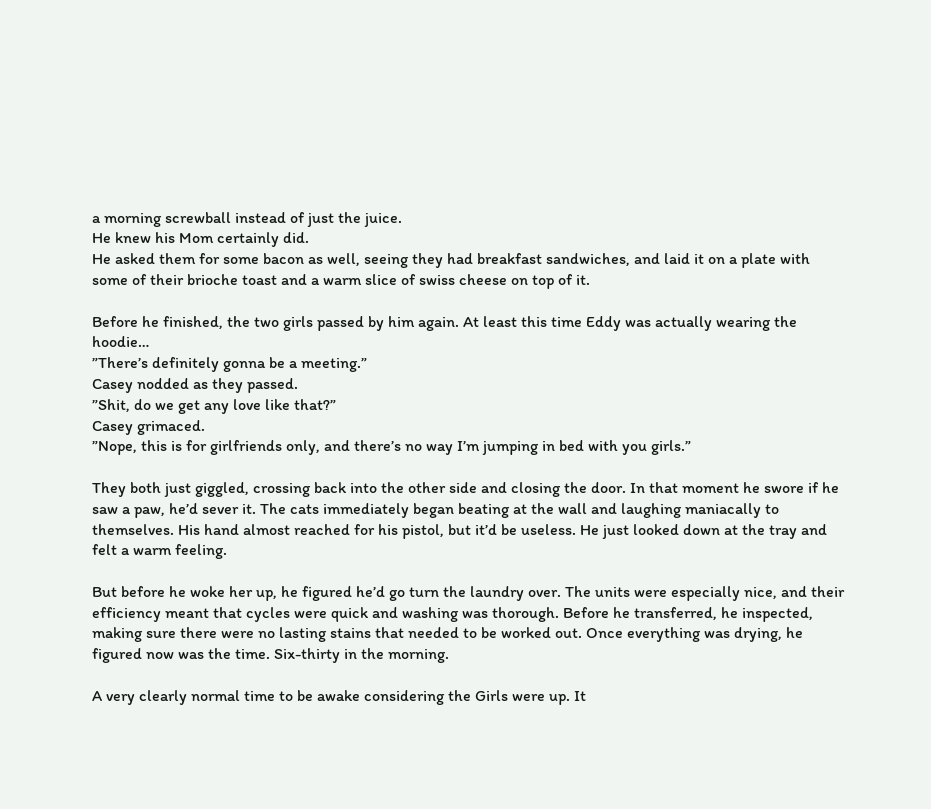a morning screwball instead of just the juice.
He knew his Mom certainly did.
He asked them for some bacon as well, seeing they had breakfast sandwiches, and laid it on a plate with some of their brioche toast and a warm slice of swiss cheese on top of it.

Before he finished, the two girls passed by him again. At least this time Eddy was actually wearing the hoodie…
”There’s definitely gonna be a meeting.”
Casey nodded as they passed.
”Shit, do we get any love like that?”
Casey grimaced.
”Nope, this is for girlfriends only, and there’s no way I’m jumping in bed with you girls.”

They both just giggled, crossing back into the other side and closing the door. In that moment he swore if he saw a paw, he’d sever it. The cats immediately began beating at the wall and laughing maniacally to themselves. His hand almost reached for his pistol, but it’d be useless. He just looked down at the tray and felt a warm feeling.

But before he woke her up, he figured he’d go turn the laundry over. The units were especially nice, and their efficiency meant that cycles were quick and washing was thorough. Before he transferred, he inspected, making sure there were no lasting stains that needed to be worked out. Once everything was drying, he figured now was the time. Six-thirty in the morning.

A very clearly normal time to be awake considering the Girls were up. It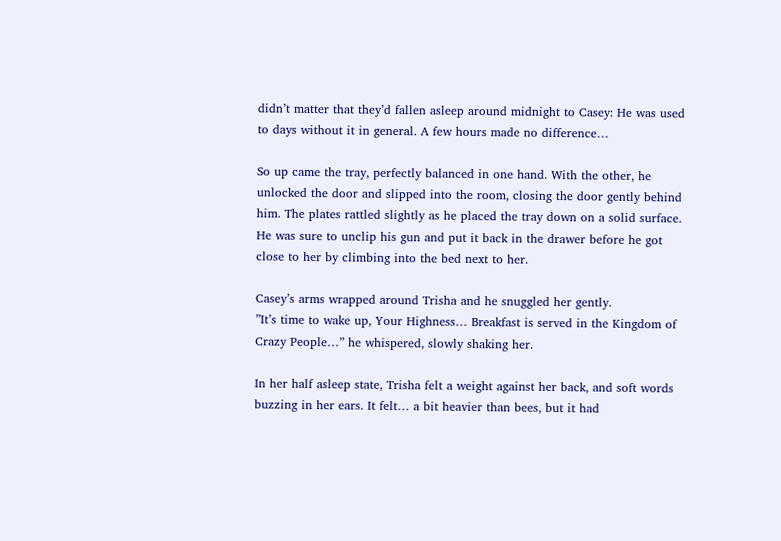didn’t matter that they’d fallen asleep around midnight to Casey: He was used to days without it in general. A few hours made no difference…

So up came the tray, perfectly balanced in one hand. With the other, he unlocked the door and slipped into the room, closing the door gently behind him. The plates rattled slightly as he placed the tray down on a solid surface. He was sure to unclip his gun and put it back in the drawer before he got close to her by climbing into the bed next to her.

Casey’s arms wrapped around Trisha and he snuggled her gently.
”It’s time to wake up, Your Highness… Breakfast is served in the Kingdom of Crazy People…” he whispered, slowly shaking her.

In her half asleep state, Trisha felt a weight against her back, and soft words buzzing in her ears. It felt… a bit heavier than bees, but it had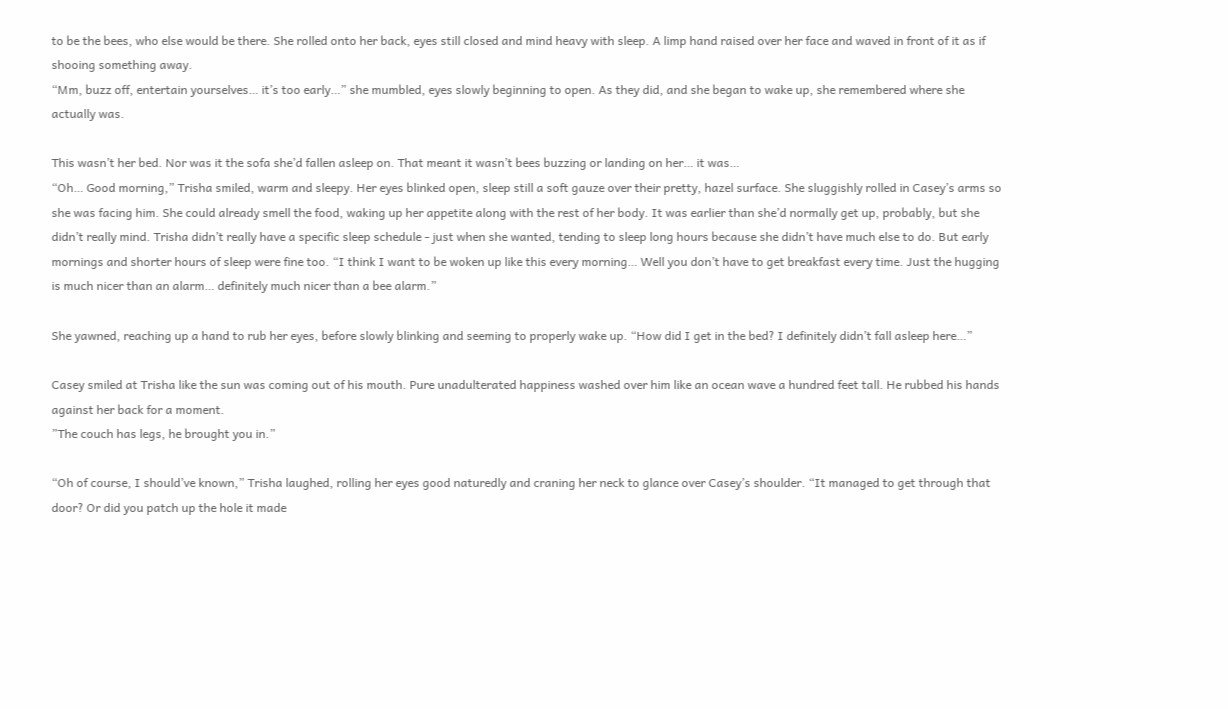to be the bees, who else would be there. She rolled onto her back, eyes still closed and mind heavy with sleep. A limp hand raised over her face and waved in front of it as if shooing something away.
“Mm, buzz off, entertain yourselves… it’s too early…” she mumbled, eyes slowly beginning to open. As they did, and she began to wake up, she remembered where she actually was.

This wasn’t her bed. Nor was it the sofa she’d fallen asleep on. That meant it wasn’t bees buzzing or landing on her… it was…
“Oh… Good morning,” Trisha smiled, warm and sleepy. Her eyes blinked open, sleep still a soft gauze over their pretty, hazel surface. She sluggishly rolled in Casey’s arms so she was facing him. She could already smell the food, waking up her appetite along with the rest of her body. It was earlier than she’d normally get up, probably, but she didn’t really mind. Trisha didn’t really have a specific sleep schedule - just when she wanted, tending to sleep long hours because she didn’t have much else to do. But early mornings and shorter hours of sleep were fine too. “I think I want to be woken up like this every morning… Well you don’t have to get breakfast every time. Just the hugging is much nicer than an alarm… definitely much nicer than a bee alarm.”

She yawned, reaching up a hand to rub her eyes, before slowly blinking and seeming to properly wake up. “How did I get in the bed? I definitely didn’t fall asleep here…”

Casey smiled at Trisha like the sun was coming out of his mouth. Pure unadulterated happiness washed over him like an ocean wave a hundred feet tall. He rubbed his hands against her back for a moment.
”The couch has legs, he brought you in.”

“Oh of course, I should’ve known,” Trisha laughed, rolling her eyes good naturedly and craning her neck to glance over Casey’s shoulder. “It managed to get through that door? Or did you patch up the hole it made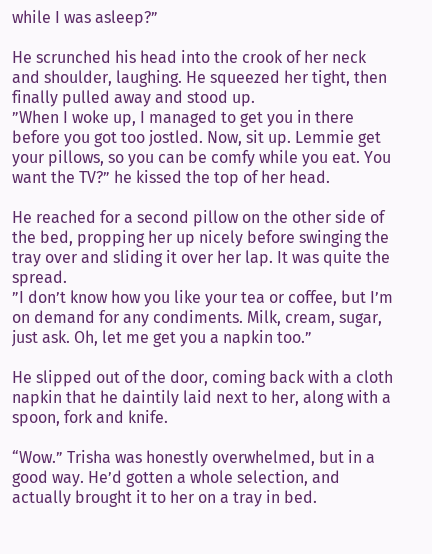while I was asleep?”

He scrunched his head into the crook of her neck and shoulder, laughing. He squeezed her tight, then finally pulled away and stood up.
”When I woke up, I managed to get you in there before you got too jostled. Now, sit up. Lemmie get your pillows, so you can be comfy while you eat. You want the TV?” he kissed the top of her head.

He reached for a second pillow on the other side of the bed, propping her up nicely before swinging the tray over and sliding it over her lap. It was quite the spread.
”I don’t know how you like your tea or coffee, but I’m on demand for any condiments. Milk, cream, sugar, just ask. Oh, let me get you a napkin too.”

He slipped out of the door, coming back with a cloth napkin that he daintily laid next to her, along with a spoon, fork and knife.

“Wow.” Trisha was honestly overwhelmed, but in a good way. He’d gotten a whole selection, and actually brought it to her on a tray in bed.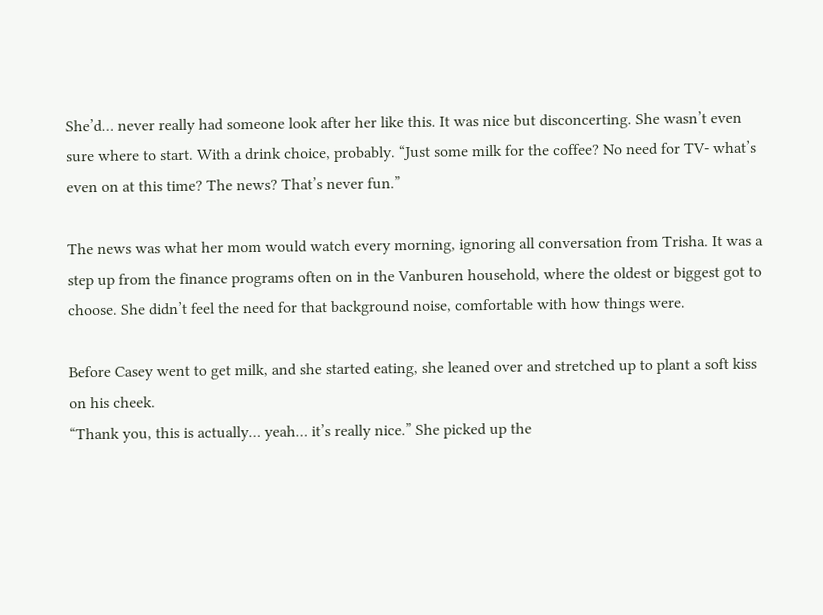She’d… never really had someone look after her like this. It was nice but disconcerting. She wasn’t even sure where to start. With a drink choice, probably. “Just some milk for the coffee? No need for TV- what’s even on at this time? The news? That’s never fun.”

The news was what her mom would watch every morning, ignoring all conversation from Trisha. It was a step up from the finance programs often on in the Vanburen household, where the oldest or biggest got to choose. She didn’t feel the need for that background noise, comfortable with how things were.

Before Casey went to get milk, and she started eating, she leaned over and stretched up to plant a soft kiss on his cheek.
“Thank you, this is actually… yeah… it’s really nice.” She picked up the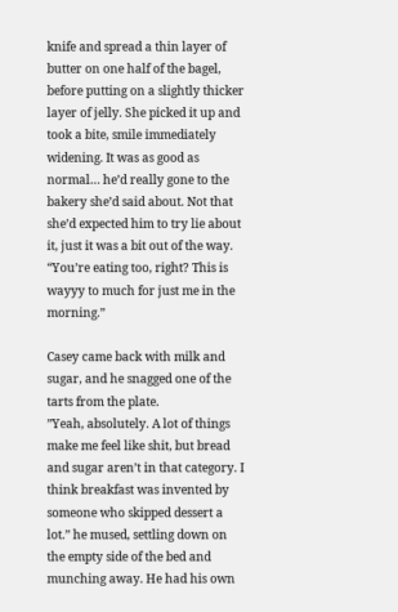knife and spread a thin layer of butter on one half of the bagel, before putting on a slightly thicker layer of jelly. She picked it up and took a bite, smile immediately widening. It was as good as normal… he’d really gone to the bakery she’d said about. Not that she’d expected him to try lie about it, just it was a bit out of the way. “You’re eating too, right? This is wayyy to much for just me in the morning.”

Casey came back with milk and sugar, and he snagged one of the tarts from the plate.
”Yeah, absolutely. A lot of things make me feel like shit, but bread and sugar aren’t in that category. I think breakfast was invented by someone who skipped dessert a lot.” he mused, settling down on the empty side of the bed and munching away. He had his own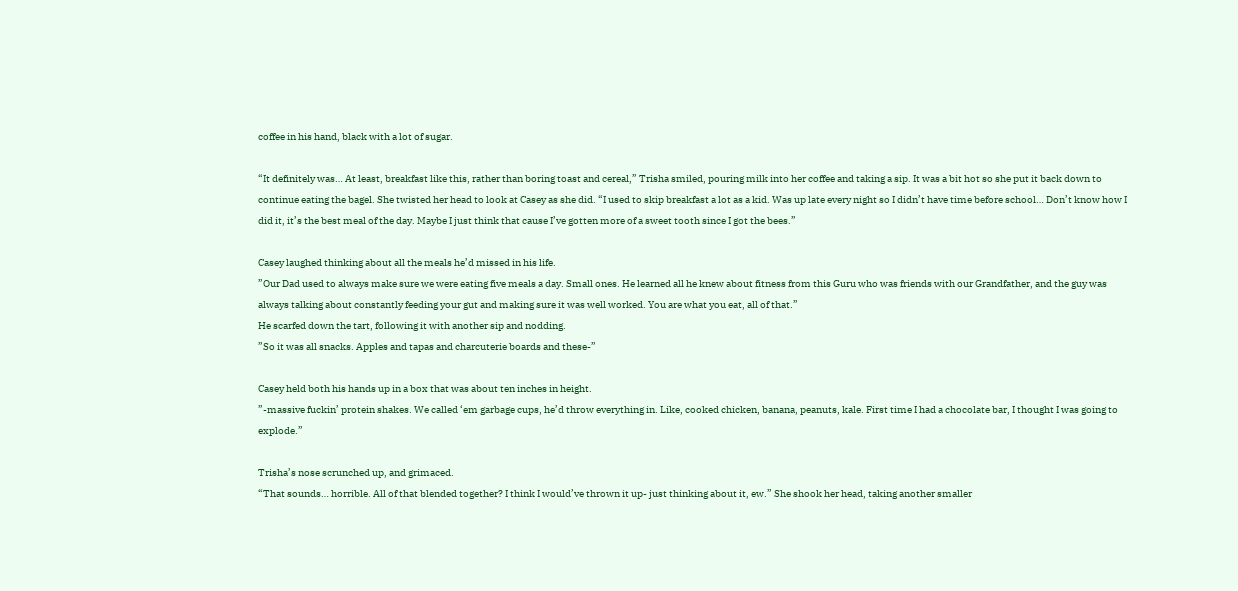coffee in his hand, black with a lot of sugar.

“It definitely was… At least, breakfast like this, rather than boring toast and cereal,” Trisha smiled, pouring milk into her coffee and taking a sip. It was a bit hot so she put it back down to continue eating the bagel. She twisted her head to look at Casey as she did. “I used to skip breakfast a lot as a kid. Was up late every night so I didn’t have time before school… Don’t know how I did it, it’s the best meal of the day. Maybe I just think that cause I’ve gotten more of a sweet tooth since I got the bees.”

Casey laughed thinking about all the meals he’d missed in his life.
”Our Dad used to always make sure we were eating five meals a day. Small ones. He learned all he knew about fitness from this Guru who was friends with our Grandfather, and the guy was always talking about constantly feeding your gut and making sure it was well worked. You are what you eat, all of that.”
He scarfed down the tart, following it with another sip and nodding.
”So it was all snacks. Apples and tapas and charcuterie boards and these-”

Casey held both his hands up in a box that was about ten inches in height.
”-massive fuckin’ protein shakes. We called ‘em garbage cups, he’d throw everything in. Like, cooked chicken, banana, peanuts, kale. First time I had a chocolate bar, I thought I was going to explode.”

Trisha’s nose scrunched up, and grimaced.
“That sounds… horrible. All of that blended together? I think I would’ve thrown it up- just thinking about it, ew.” She shook her head, taking another smaller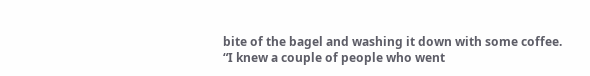bite of the bagel and washing it down with some coffee. “I knew a couple of people who went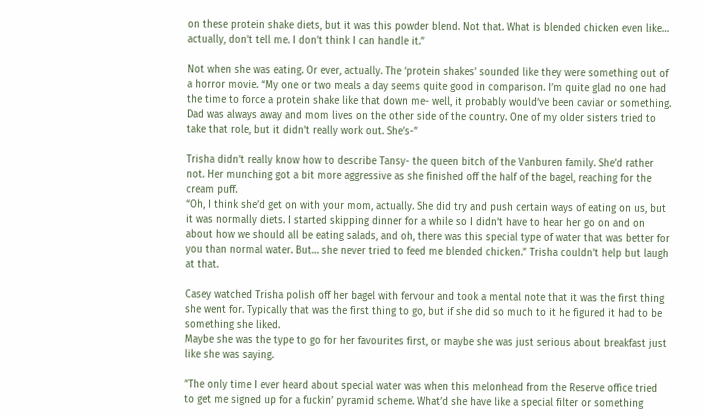on these protein shake diets, but it was this powder blend. Not that. What is blended chicken even like… actually, don’t tell me. I don’t think I can handle it.”

Not when she was eating. Or ever, actually. The ‘protein shakes’ sounded like they were something out of a horror movie. “My one or two meals a day seems quite good in comparison. I’m quite glad no one had the time to force a protein shake like that down me- well, it probably would’ve been caviar or something. Dad was always away and mom lives on the other side of the country. One of my older sisters tried to take that role, but it didn’t really work out. She’s-”

Trisha didn’t really know how to describe Tansy- the queen bitch of the Vanburen family. She’d rather not. Her munching got a bit more aggressive as she finished off the half of the bagel, reaching for the cream puff.
“Oh, I think she’d get on with your mom, actually. She did try and push certain ways of eating on us, but it was normally diets. I started skipping dinner for a while so I didn’t have to hear her go on and on about how we should all be eating salads, and oh, there was this special type of water that was better for you than normal water. But… she never tried to feed me blended chicken.” Trisha couldn’t help but laugh at that.

Casey watched Trisha polish off her bagel with fervour and took a mental note that it was the first thing she went for. Typically that was the first thing to go, but if she did so much to it he figured it had to be something she liked.
Maybe she was the type to go for her favourites first, or maybe she was just serious about breakfast just like she was saying.

”The only time I ever heard about special water was when this melonhead from the Reserve office tried to get me signed up for a fuckin’ pyramid scheme. What’d she have like a special filter or something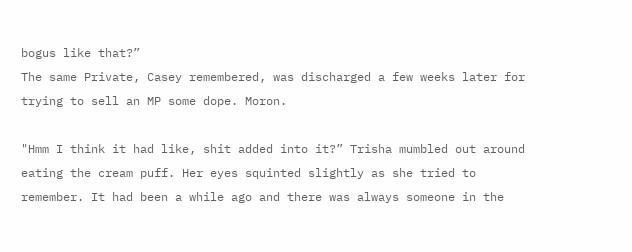bogus like that?”
The same Private, Casey remembered, was discharged a few weeks later for trying to sell an MP some dope. Moron.

"Hmm I think it had like, shit added into it?” Trisha mumbled out around eating the cream puff. Her eyes squinted slightly as she tried to remember. It had been a while ago and there was always someone in the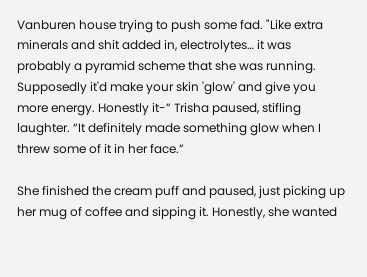Vanburen house trying to push some fad. "Like extra minerals and shit added in, electrolytes… it was probably a pyramid scheme that she was running. Supposedly it'd make your skin 'glow' and give you more energy. Honestly it-” Trisha paused, stifling laughter. “It definitely made something glow when I threw some of it in her face.”

She finished the cream puff and paused, just picking up her mug of coffee and sipping it. Honestly, she wanted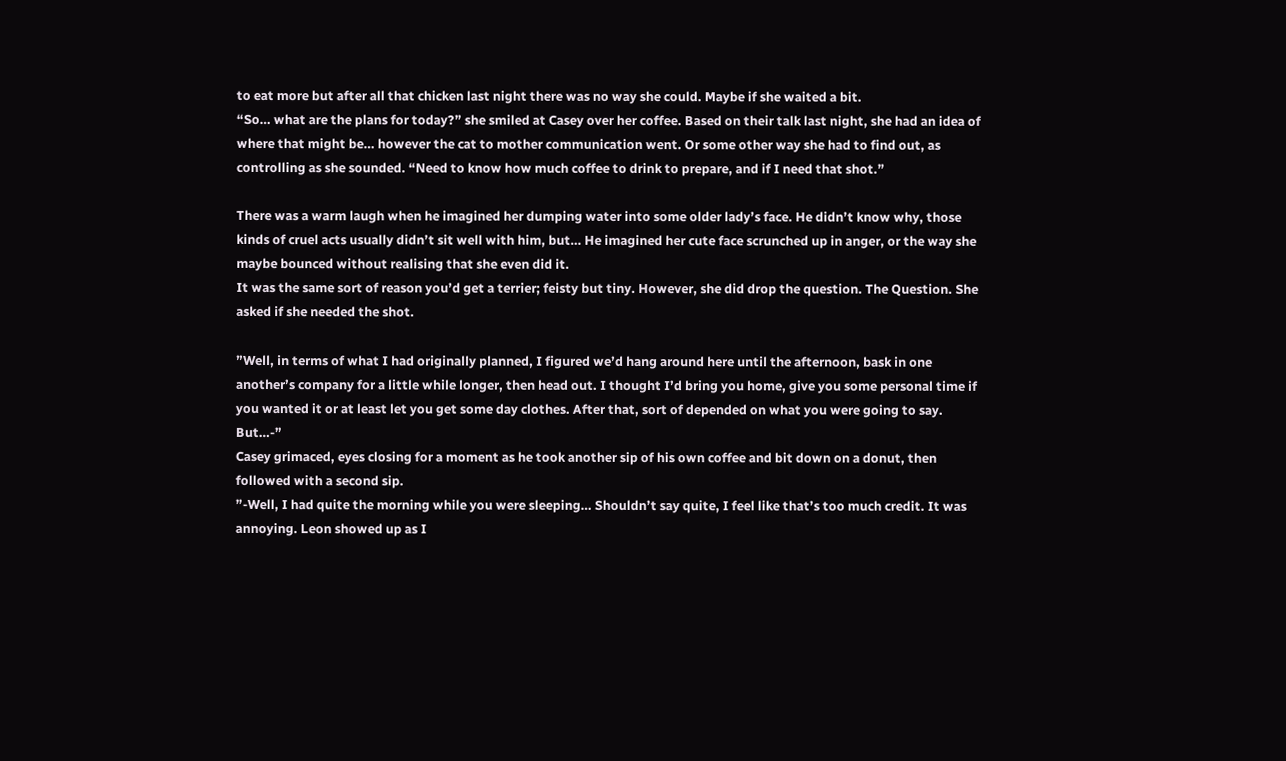to eat more but after all that chicken last night there was no way she could. Maybe if she waited a bit.
“So… what are the plans for today?” she smiled at Casey over her coffee. Based on their talk last night, she had an idea of where that might be… however the cat to mother communication went. Or some other way she had to find out, as controlling as she sounded. “Need to know how much coffee to drink to prepare, and if I need that shot.”

There was a warm laugh when he imagined her dumping water into some older lady’s face. He didn’t know why, those kinds of cruel acts usually didn’t sit well with him, but… He imagined her cute face scrunched up in anger, or the way she maybe bounced without realising that she even did it.
It was the same sort of reason you’d get a terrier; feisty but tiny. However, she did drop the question. The Question. She asked if she needed the shot.

”Well, in terms of what I had originally planned, I figured we’d hang around here until the afternoon, bask in one another’s company for a little while longer, then head out. I thought I’d bring you home, give you some personal time if you wanted it or at least let you get some day clothes. After that, sort of depended on what you were going to say. But…-”
Casey grimaced, eyes closing for a moment as he took another sip of his own coffee and bit down on a donut, then followed with a second sip.
”-Well, I had quite the morning while you were sleeping… Shouldn’t say quite, I feel like that’s too much credit. It was annoying. Leon showed up as I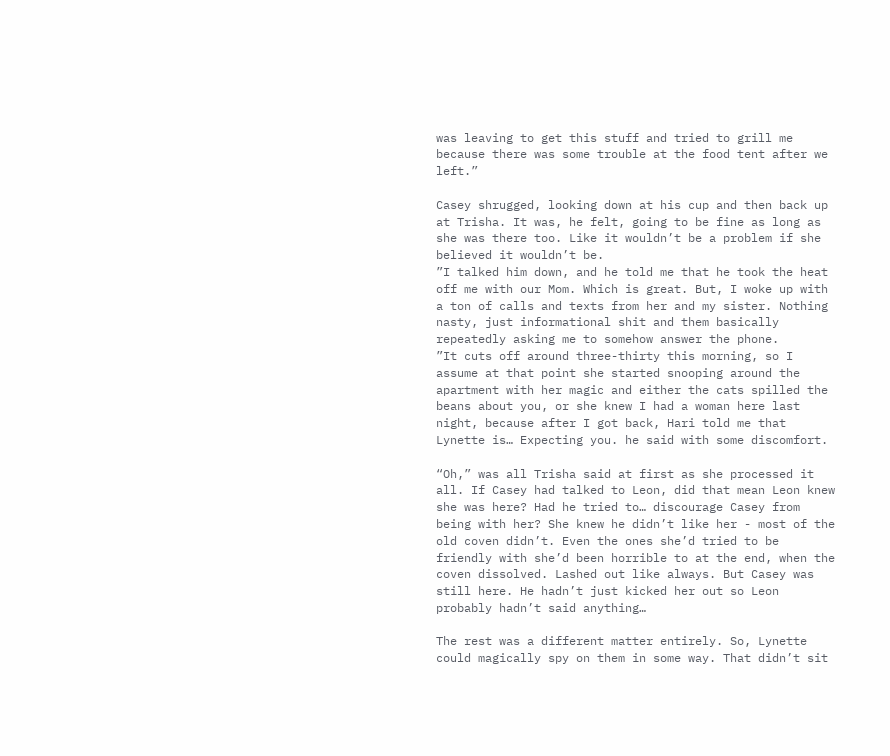was leaving to get this stuff and tried to grill me because there was some trouble at the food tent after we left.”

Casey shrugged, looking down at his cup and then back up at Trisha. It was, he felt, going to be fine as long as she was there too. Like it wouldn’t be a problem if she believed it wouldn’t be.
”I talked him down, and he told me that he took the heat off me with our Mom. Which is great. But, I woke up with a ton of calls and texts from her and my sister. Nothing nasty, just informational shit and them basically repeatedly asking me to somehow answer the phone.
”It cuts off around three-thirty this morning, so I assume at that point she started snooping around the apartment with her magic and either the cats spilled the beans about you, or she knew I had a woman here last night, because after I got back, Hari told me that Lynette is… Expecting you. he said with some discomfort.

“Oh,” was all Trisha said at first as she processed it all. If Casey had talked to Leon, did that mean Leon knew she was here? Had he tried to… discourage Casey from being with her? She knew he didn’t like her - most of the old coven didn’t. Even the ones she’d tried to be friendly with she’d been horrible to at the end, when the coven dissolved. Lashed out like always. But Casey was still here. He hadn’t just kicked her out so Leon probably hadn’t said anything…

The rest was a different matter entirely. So, Lynette could magically spy on them in some way. That didn’t sit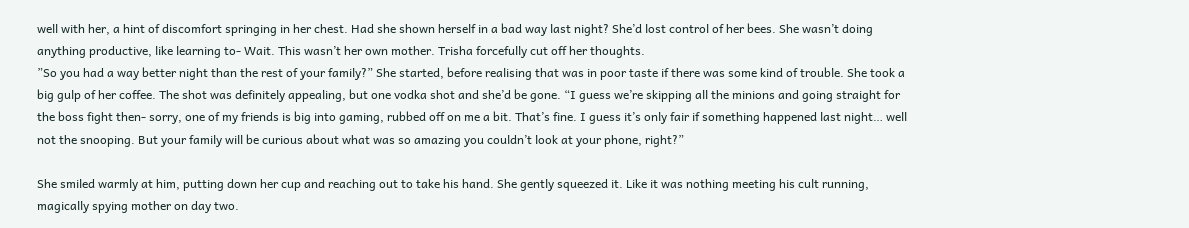well with her, a hint of discomfort springing in her chest. Had she shown herself in a bad way last night? She’d lost control of her bees. She wasn’t doing anything productive, like learning to- Wait. This wasn’t her own mother. Trisha forcefully cut off her thoughts.
”So you had a way better night than the rest of your family?” She started, before realising that was in poor taste if there was some kind of trouble. She took a big gulp of her coffee. The shot was definitely appealing, but one vodka shot and she’d be gone. “I guess we’re skipping all the minions and going straight for the boss fight then- sorry, one of my friends is big into gaming, rubbed off on me a bit. That’s fine. I guess it’s only fair if something happened last night… well not the snooping. But your family will be curious about what was so amazing you couldn’t look at your phone, right?”

She smiled warmly at him, putting down her cup and reaching out to take his hand. She gently squeezed it. Like it was nothing meeting his cult running, magically spying mother on day two.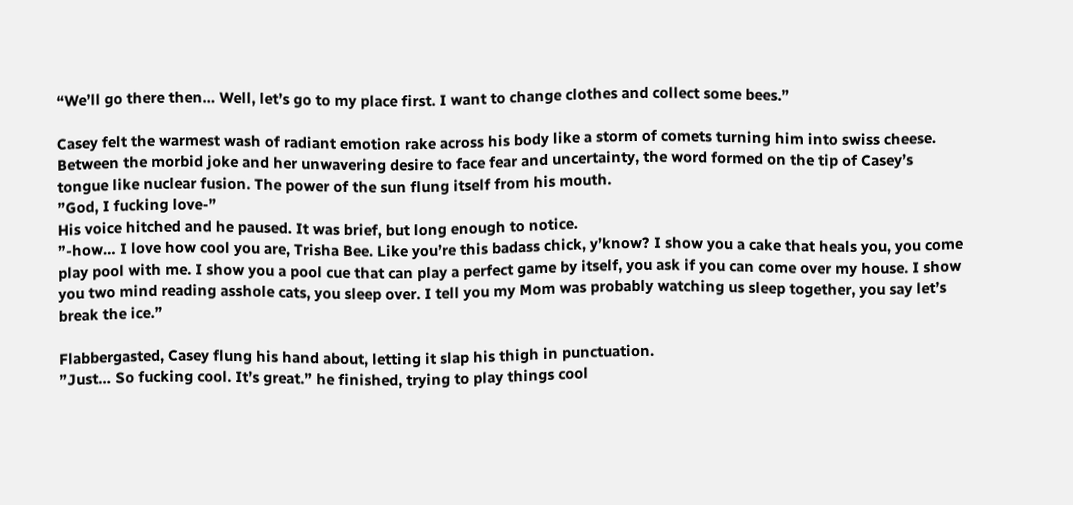“We’ll go there then… Well, let’s go to my place first. I want to change clothes and collect some bees.”

Casey felt the warmest wash of radiant emotion rake across his body like a storm of comets turning him into swiss cheese. Between the morbid joke and her unwavering desire to face fear and uncertainty, the word formed on the tip of Casey’s tongue like nuclear fusion. The power of the sun flung itself from his mouth.
”God, I fucking love-”
His voice hitched and he paused. It was brief, but long enough to notice.
”-how… I love how cool you are, Trisha Bee. Like you’re this badass chick, y’know? I show you a cake that heals you, you come play pool with me. I show you a pool cue that can play a perfect game by itself, you ask if you can come over my house. I show you two mind reading asshole cats, you sleep over. I tell you my Mom was probably watching us sleep together, you say let’s break the ice.”

Flabbergasted, Casey flung his hand about, letting it slap his thigh in punctuation.
”Just… So fucking cool. It’s great.” he finished, trying to play things cool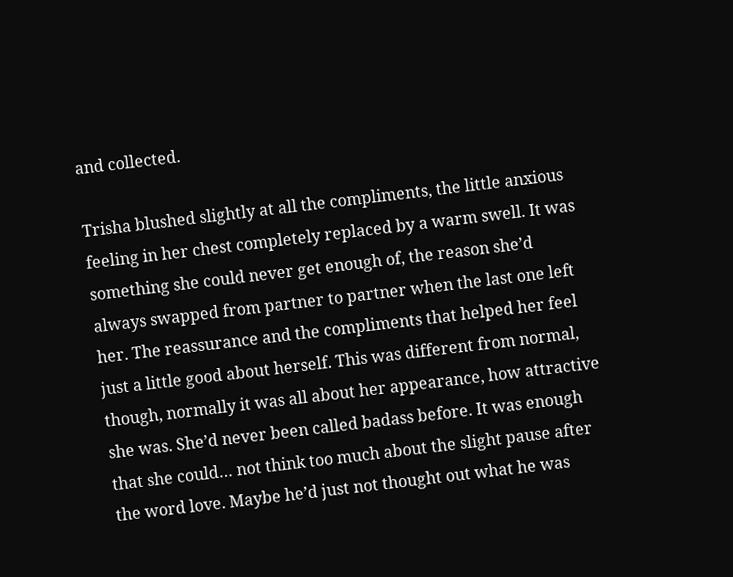and collected.

Trisha blushed slightly at all the compliments, the little anxious feeling in her chest completely replaced by a warm swell. It was something she could never get enough of, the reason she’d always swapped from partner to partner when the last one left her. The reassurance and the compliments that helped her feel just a little good about herself. This was different from normal, though, normally it was all about her appearance, how attractive she was. She’d never been called badass before. It was enough that she could… not think too much about the slight pause after the word love. Maybe he’d just not thought out what he was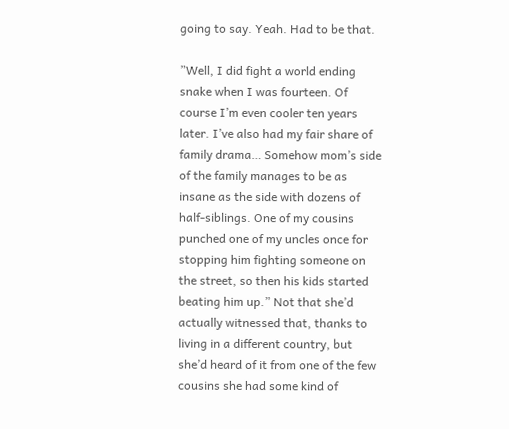going to say. Yeah. Had to be that.

”Well, I did fight a world ending snake when I was fourteen. Of course I’m even cooler ten years later. I’ve also had my fair share of family drama… Somehow mom’s side of the family manages to be as insane as the side with dozens of half-siblings. One of my cousins punched one of my uncles once for stopping him fighting someone on the street, so then his kids started beating him up.” Not that she’d actually witnessed that, thanks to living in a different country, but she’d heard of it from one of the few cousins she had some kind of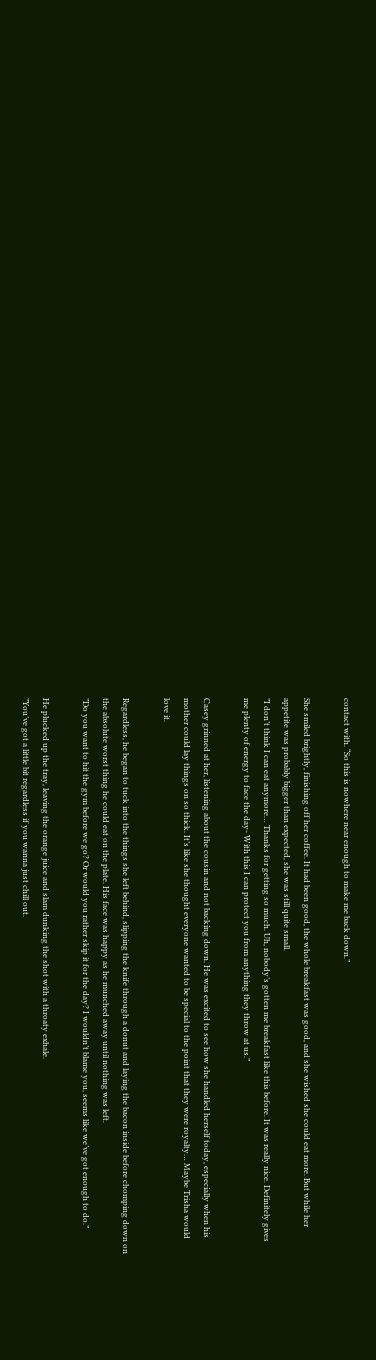contact with. “So this is nowhere near enough to make me back down.”

She smiled brightly, finishing off her coffee. It had been good, the whole breakfast was good, and she wished she could eat more. But while her appetite was probably bigger than expected, she was still quite small.
”I don’t think I can eat anymore… Thanks for getting so much. Uh, nobody’s gotten me breakfast like this before. It was really nice. Definitely gives me plenty of energy to face the day- With this I can protect you from anything they throw at us.”

Casey grinned at her, listening about the cousin and not backing down. He was excited to see how she handled herself today, especially when his mother could lay things on so thick. It’s like she thought everyone wanted to be special to the point that they were royalty… Maybe Trisha would love it.

Regardless, he began to tuck into the things she left behind, slipping the knife through a donut and laying the bacon inside before chomping down on the absolute worst thing he could eat on the plate. His face was happy as he munched away until nothing was left.
”Do you want to hit the gym before we go? Or would you rather skip it for the day? I wouldn’t blame you, seems like we’ve got enough to do.”

He plucked up the tray, leaving the orange juice and slam dunking the shot with a throaty exhale.
”You’ve got a little bit regardless if you wanna just chill out.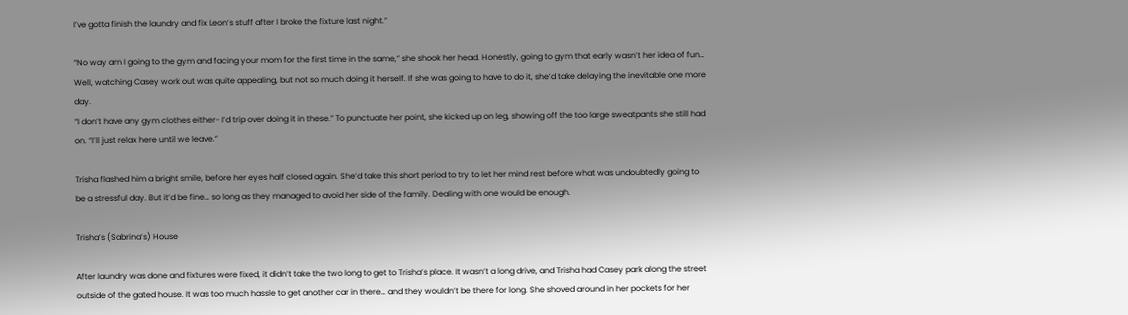I’ve gotta finish the laundry and fix Leon’s stuff after I broke the fixture last night.”

“No way am I going to the gym and facing your mom for the first time in the same,” she shook her head. Honestly, going to gym that early wasn’t her idea of fun… Well, watching Casey work out was quite appealing, but not so much doing it herself. If she was going to have to do it, she’d take delaying the inevitable one more day.
“I don’t have any gym clothes either- I’d trip over doing it in these.” To punctuate her point, she kicked up on leg, showing off the too large sweatpants she still had on. “I’ll just relax here until we leave.”

Trisha flashed him a bright smile, before her eyes half closed again. She’d take this short period to try to let her mind rest before what was undoubtedly going to be a stressful day. But it’d be fine… so long as they managed to avoid her side of the family. Dealing with one would be enough.

Trisha’s (Sabrina’s) House

After laundry was done and fixtures were fixed, it didn’t take the two long to get to Trisha’s place. It wasn’t a long drive, and Trisha had Casey park along the street outside of the gated house. It was too much hassle to get another car in there… and they wouldn’t be there for long. She shoved around in her pockets for her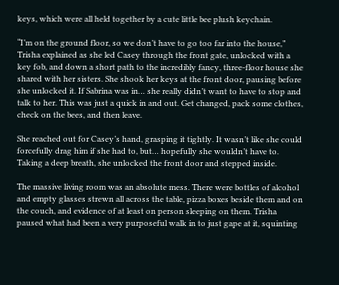keys, which were all held together by a cute little bee plush keychain.

“I’m on the ground floor, so we don’t have to go too far into the house,” Trisha explained as she led Casey through the front gate, unlocked with a key fob, and down a short path to the incredibly fancy, three-floor house she shared with her sisters. She shook her keys at the front door, pausing before she unlocked it. If Sabrina was in… she really didn’t want to have to stop and talk to her. This was just a quick in and out. Get changed, pack some clothes, check on the bees, and then leave.

She reached out for Casey’s hand, grasping it tightly. It wasn’t like she could forcefully drag him if she had to, but… hopefully she wouldn’t have to. Taking a deep breath, she unlocked the front door and stepped inside.

The massive living room was an absolute mess. There were bottles of alcohol and empty glasses strewn all across the table, pizza boxes beside them and on the couch, and evidence of at least on person sleeping on them. Trisha paused what had been a very purposeful walk in to just gape at it, squinting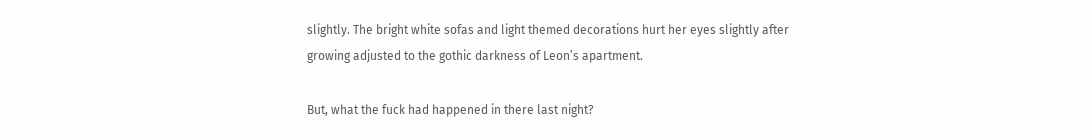slightly. The bright white sofas and light themed decorations hurt her eyes slightly after growing adjusted to the gothic darkness of Leon’s apartment.

But, what the fuck had happened in there last night?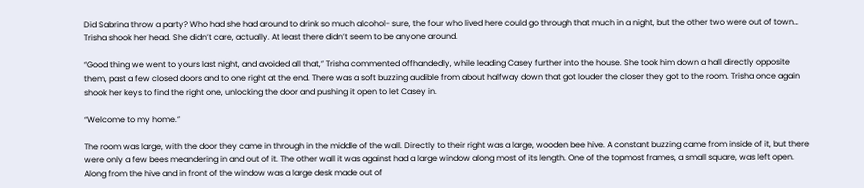Did Sabrina throw a party? Who had she had around to drink so much alcohol- sure, the four who lived here could go through that much in a night, but the other two were out of town… Trisha shook her head. She didn’t care, actually. At least there didn’t seem to be anyone around.

“Good thing we went to yours last night, and avoided all that,” Trisha commented offhandedly, while leading Casey further into the house. She took him down a hall directly opposite them, past a few closed doors and to one right at the end. There was a soft buzzing audible from about halfway down that got louder the closer they got to the room. Trisha once again shook her keys to find the right one, unlocking the door and pushing it open to let Casey in.

“Welcome to my home.”

The room was large, with the door they came in through in the middle of the wall. Directly to their right was a large, wooden bee hive. A constant buzzing came from inside of it, but there were only a few bees meandering in and out of it. The other wall it was against had a large window along most of its length. One of the topmost frames, a small square, was left open. Along from the hive and in front of the window was a large desk made out of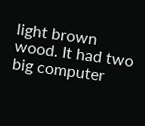light brown wood. It had two big computer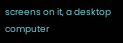screens on it, a desktop computer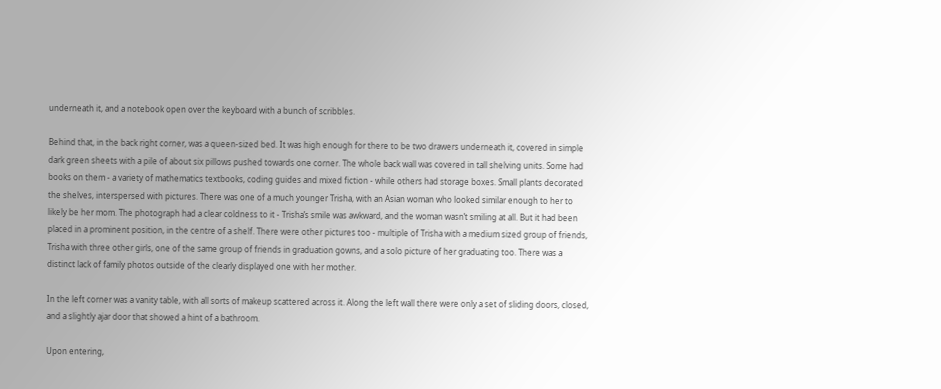underneath it, and a notebook open over the keyboard with a bunch of scribbles.

Behind that, in the back right corner, was a queen-sized bed. It was high enough for there to be two drawers underneath it, covered in simple dark green sheets with a pile of about six pillows pushed towards one corner. The whole back wall was covered in tall shelving units. Some had books on them - a variety of mathematics textbooks, coding guides and mixed fiction - while others had storage boxes. Small plants decorated the shelves, interspersed with pictures. There was one of a much younger Trisha, with an Asian woman who looked similar enough to her to likely be her mom. The photograph had a clear coldness to it - Trisha’s smile was awkward, and the woman wasn’t smiling at all. But it had been placed in a prominent position, in the centre of a shelf. There were other pictures too - multiple of Trisha with a medium sized group of friends, Trisha with three other girls, one of the same group of friends in graduation gowns, and a solo picture of her graduating too. There was a distinct lack of family photos outside of the clearly displayed one with her mother.

In the left corner was a vanity table, with all sorts of makeup scattered across it. Along the left wall there were only a set of sliding doors, closed, and a slightly ajar door that showed a hint of a bathroom.

Upon entering,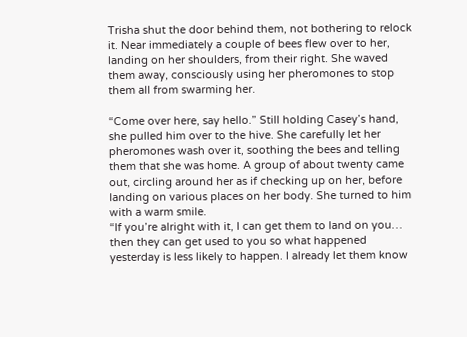Trisha shut the door behind them, not bothering to relock it. Near immediately a couple of bees flew over to her, landing on her shoulders, from their right. She waved them away, consciously using her pheromones to stop them all from swarming her.

“Come over here, say hello.” Still holding Casey’s hand, she pulled him over to the hive. She carefully let her pheromones wash over it, soothing the bees and telling them that she was home. A group of about twenty came out, circling around her as if checking up on her, before landing on various places on her body. She turned to him with a warm smile.
“If you’re alright with it, I can get them to land on you… then they can get used to you so what happened yesterday is less likely to happen. I already let them know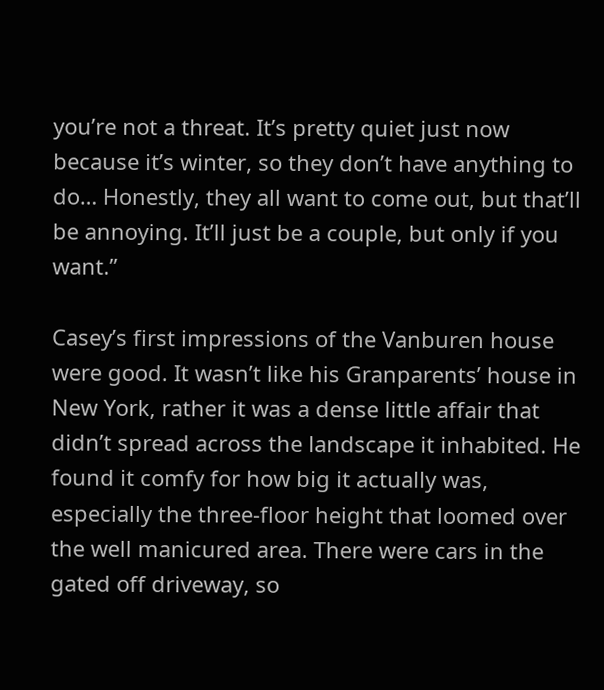you’re not a threat. It’s pretty quiet just now because it’s winter, so they don’t have anything to do… Honestly, they all want to come out, but that’ll be annoying. It’ll just be a couple, but only if you want.”

Casey’s first impressions of the Vanburen house were good. It wasn’t like his Granparents’ house in New York, rather it was a dense little affair that didn’t spread across the landscape it inhabited. He found it comfy for how big it actually was, especially the three-floor height that loomed over the well manicured area. There were cars in the gated off driveway, so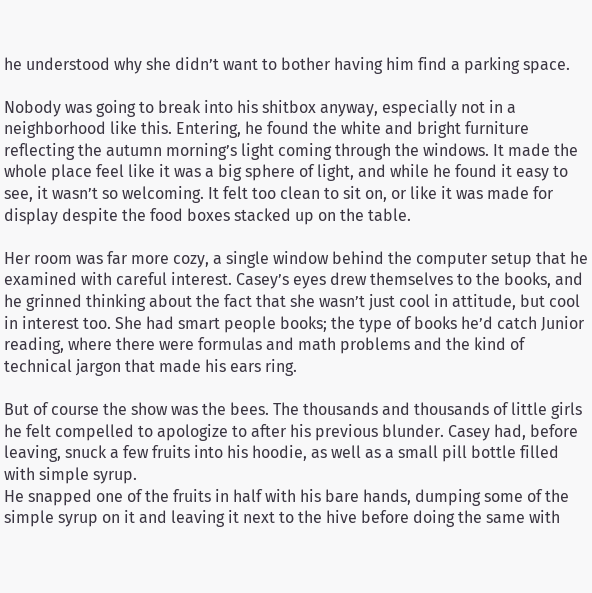he understood why she didn’t want to bother having him find a parking space.

Nobody was going to break into his shitbox anyway, especially not in a neighborhood like this. Entering, he found the white and bright furniture reflecting the autumn morning’s light coming through the windows. It made the whole place feel like it was a big sphere of light, and while he found it easy to see, it wasn’t so welcoming. It felt too clean to sit on, or like it was made for display despite the food boxes stacked up on the table.

Her room was far more cozy, a single window behind the computer setup that he examined with careful interest. Casey’s eyes drew themselves to the books, and he grinned thinking about the fact that she wasn’t just cool in attitude, but cool in interest too. She had smart people books; the type of books he’d catch Junior reading, where there were formulas and math problems and the kind of technical jargon that made his ears ring.

But of course the show was the bees. The thousands and thousands of little girls he felt compelled to apologize to after his previous blunder. Casey had, before leaving, snuck a few fruits into his hoodie, as well as a small pill bottle filled with simple syrup.
He snapped one of the fruits in half with his bare hands, dumping some of the simple syrup on it and leaving it next to the hive before doing the same with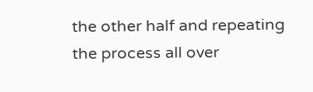the other half and repeating the process all over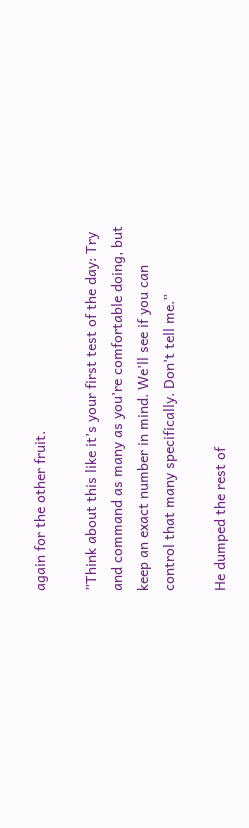again for the other fruit.

”Think about this like it’s your first test of the day: Try and command as many as you’re comfortable doing, but keep an exact number in mind. We’ll see if you can control that many specifically. Don’t tell me.”

He dumped the rest of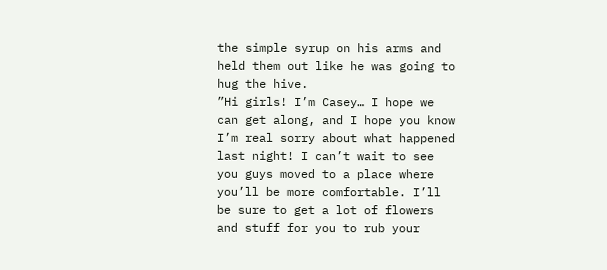the simple syrup on his arms and held them out like he was going to hug the hive.
”Hi girls! I’m Casey… I hope we can get along, and I hope you know I’m real sorry about what happened last night! I can’t wait to see you guys moved to a place where you’ll be more comfortable. I’ll be sure to get a lot of flowers and stuff for you to rub your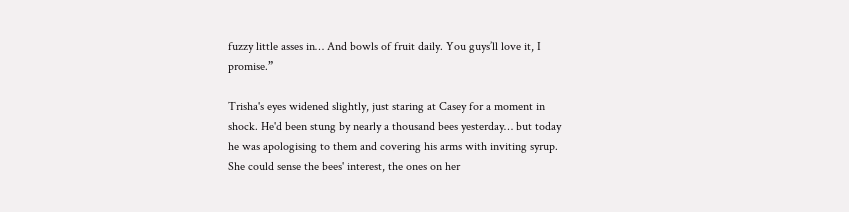fuzzy little asses in… And bowls of fruit daily. You guys’ll love it, I promise.”

Trisha's eyes widened slightly, just staring at Casey for a moment in shock. He'd been stung by nearly a thousand bees yesterday… but today he was apologising to them and covering his arms with inviting syrup. She could sense the bees' interest, the ones on her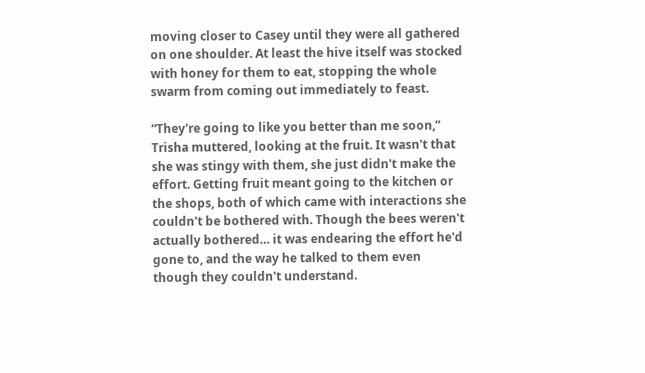moving closer to Casey until they were all gathered on one shoulder. At least the hive itself was stocked with honey for them to eat, stopping the whole swarm from coming out immediately to feast.

“They're going to like you better than me soon,” Trisha muttered, looking at the fruit. It wasn't that she was stingy with them, she just didn't make the effort. Getting fruit meant going to the kitchen or the shops, both of which came with interactions she couldn't be bothered with. Though the bees weren't actually bothered… it was endearing the effort he'd gone to, and the way he talked to them even though they couldn't understand.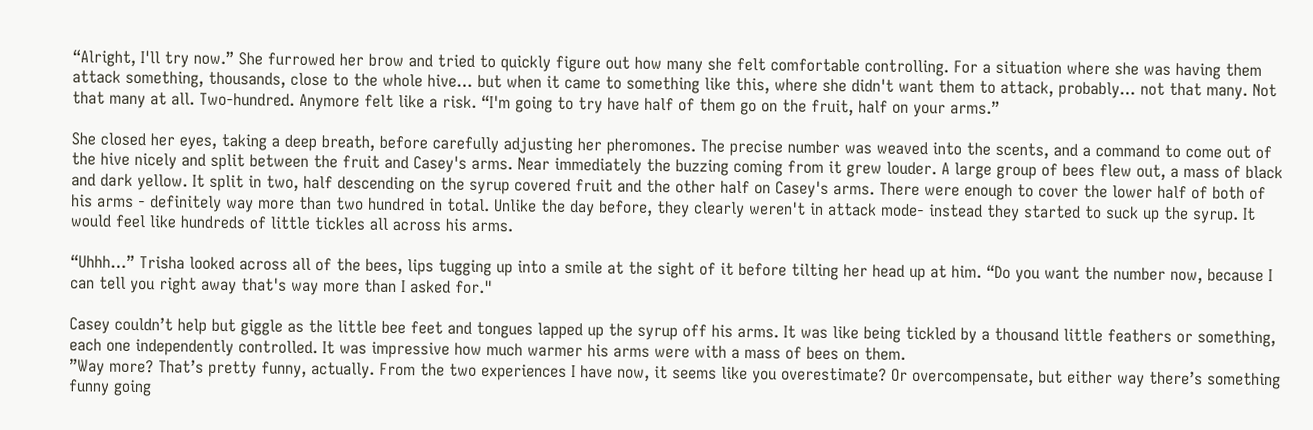“Alright, I'll try now.” She furrowed her brow and tried to quickly figure out how many she felt comfortable controlling. For a situation where she was having them attack something, thousands, close to the whole hive… but when it came to something like this, where she didn't want them to attack, probably… not that many. Not that many at all. Two-hundred. Anymore felt like a risk. “I'm going to try have half of them go on the fruit, half on your arms.”

She closed her eyes, taking a deep breath, before carefully adjusting her pheromones. The precise number was weaved into the scents, and a command to come out of the hive nicely and split between the fruit and Casey's arms. Near immediately the buzzing coming from it grew louder. A large group of bees flew out, a mass of black and dark yellow. It split in two, half descending on the syrup covered fruit and the other half on Casey's arms. There were enough to cover the lower half of both of his arms - definitely way more than two hundred in total. Unlike the day before, they clearly weren't in attack mode- instead they started to suck up the syrup. It would feel like hundreds of little tickles all across his arms.

“Uhhh…” Trisha looked across all of the bees, lips tugging up into a smile at the sight of it before tilting her head up at him. “Do you want the number now, because I can tell you right away that's way more than I asked for."

Casey couldn’t help but giggle as the little bee feet and tongues lapped up the syrup off his arms. It was like being tickled by a thousand little feathers or something, each one independently controlled. It was impressive how much warmer his arms were with a mass of bees on them.
”Way more? That’s pretty funny, actually. From the two experiences I have now, it seems like you overestimate? Or overcompensate, but either way there’s something funny going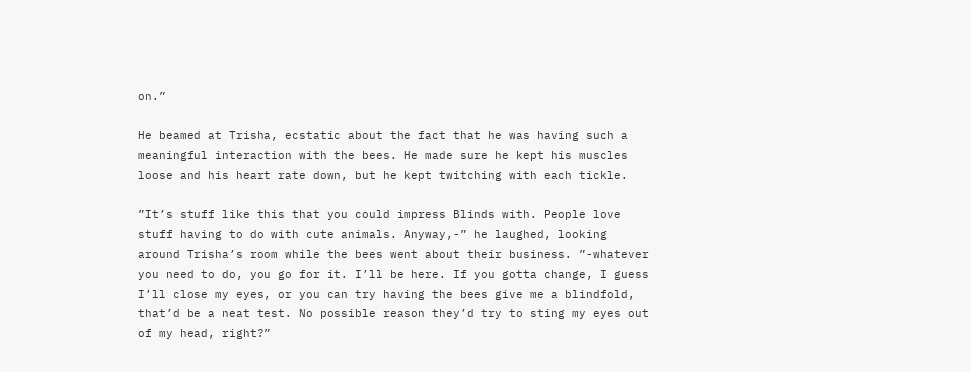on.”

He beamed at Trisha, ecstatic about the fact that he was having such a meaningful interaction with the bees. He made sure he kept his muscles loose and his heart rate down, but he kept twitching with each tickle.

”It’s stuff like this that you could impress Blinds with. People love stuff having to do with cute animals. Anyway,-” he laughed, looking around Trisha’s room while the bees went about their business. ”-whatever you need to do, you go for it. I’ll be here. If you gotta change, I guess I’ll close my eyes, or you can try having the bees give me a blindfold, that’d be a neat test. No possible reason they’d try to sting my eyes out of my head, right?”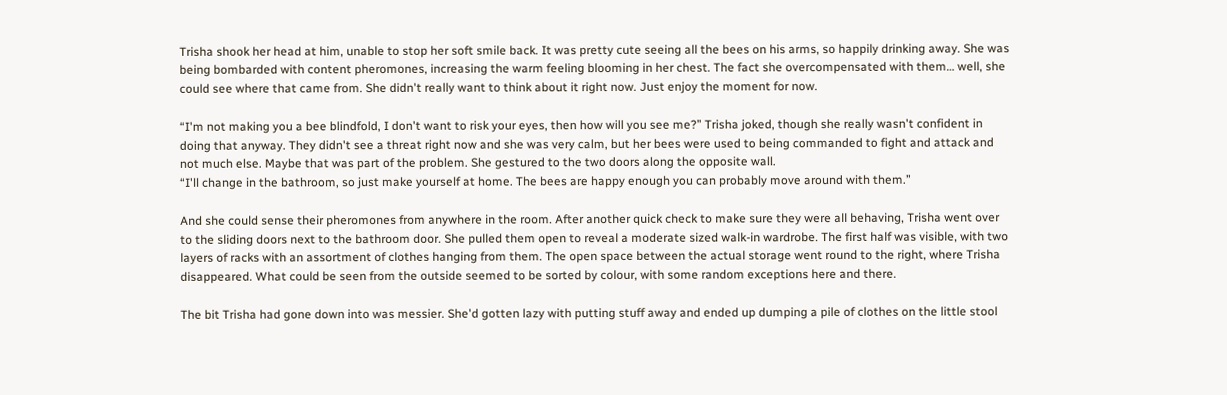Trisha shook her head at him, unable to stop her soft smile back. It was pretty cute seeing all the bees on his arms, so happily drinking away. She was being bombarded with content pheromones, increasing the warm feeling blooming in her chest. The fact she overcompensated with them… well, she could see where that came from. She didn't really want to think about it right now. Just enjoy the moment for now.

“I'm not making you a bee blindfold, I don't want to risk your eyes, then how will you see me?” Trisha joked, though she really wasn't confident in doing that anyway. They didn't see a threat right now and she was very calm, but her bees were used to being commanded to fight and attack and not much else. Maybe that was part of the problem. She gestured to the two doors along the opposite wall.
“I'll change in the bathroom, so just make yourself at home. The bees are happy enough you can probably move around with them.”

And she could sense their pheromones from anywhere in the room. After another quick check to make sure they were all behaving, Trisha went over to the sliding doors next to the bathroom door. She pulled them open to reveal a moderate sized walk-in wardrobe. The first half was visible, with two layers of racks with an assortment of clothes hanging from them. The open space between the actual storage went round to the right, where Trisha disappeared. What could be seen from the outside seemed to be sorted by colour, with some random exceptions here and there.

The bit Trisha had gone down into was messier. She'd gotten lazy with putting stuff away and ended up dumping a pile of clothes on the little stool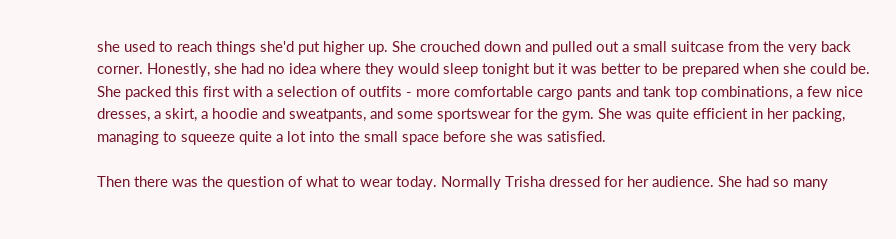she used to reach things she'd put higher up. She crouched down and pulled out a small suitcase from the very back corner. Honestly, she had no idea where they would sleep tonight but it was better to be prepared when she could be. She packed this first with a selection of outfits - more comfortable cargo pants and tank top combinations, a few nice dresses, a skirt, a hoodie and sweatpants, and some sportswear for the gym. She was quite efficient in her packing, managing to squeeze quite a lot into the small space before she was satisfied.

Then there was the question of what to wear today. Normally Trisha dressed for her audience. She had so many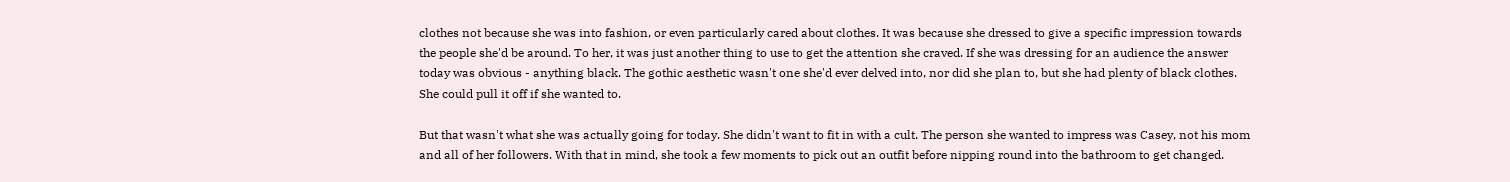clothes not because she was into fashion, or even particularly cared about clothes. It was because she dressed to give a specific impression towards the people she'd be around. To her, it was just another thing to use to get the attention she craved. If she was dressing for an audience the answer today was obvious - anything black. The gothic aesthetic wasn't one she'd ever delved into, nor did she plan to, but she had plenty of black clothes. She could pull it off if she wanted to.

But that wasn't what she was actually going for today. She didn't want to fit in with a cult. The person she wanted to impress was Casey, not his mom and all of her followers. With that in mind, she took a few moments to pick out an outfit before nipping round into the bathroom to get changed.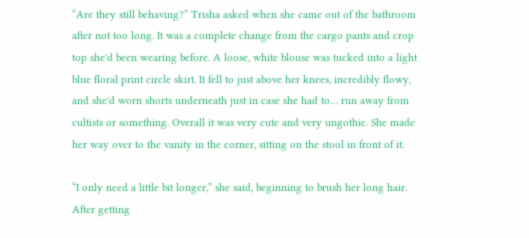“Are they still behaving?” Trisha asked when she came out of the bathroom after not too long. It was a complete change from the cargo pants and crop top she'd been wearing before. A loose, white blouse was tucked into a light blue floral print circle skirt. It fell to just above her knees, incredibly flowy, and she'd worn shorts underneath just in case she had to… run away from cultists or something. Overall it was very cute and very ungothic. She made her way over to the vanity in the corner, sitting on the stool in front of it.

“I only need a little bit longer,” she said, beginning to brush her long hair. After getting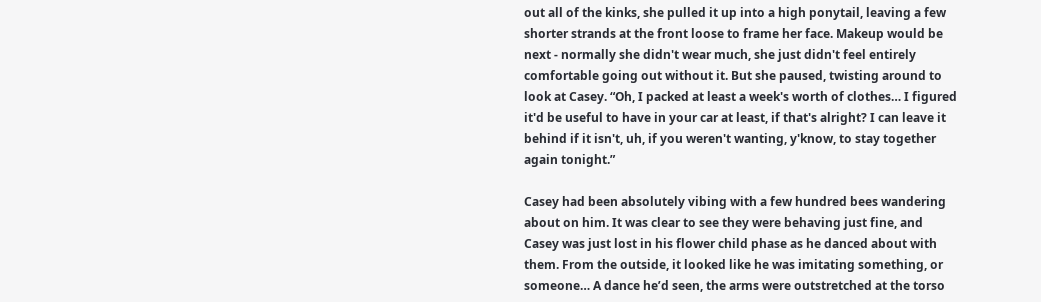out all of the kinks, she pulled it up into a high ponytail, leaving a few shorter strands at the front loose to frame her face. Makeup would be next - normally she didn't wear much, she just didn't feel entirely comfortable going out without it. But she paused, twisting around to look at Casey. “Oh, I packed at least a week's worth of clothes… I figured it'd be useful to have in your car at least, if that's alright? I can leave it behind if it isn't, uh, if you weren't wanting, y'know, to stay together again tonight.”

Casey had been absolutely vibing with a few hundred bees wandering about on him. It was clear to see they were behaving just fine, and Casey was just lost in his flower child phase as he danced about with them. From the outside, it looked like he was imitating something, or someone… A dance he’d seen, the arms were outstretched at the torso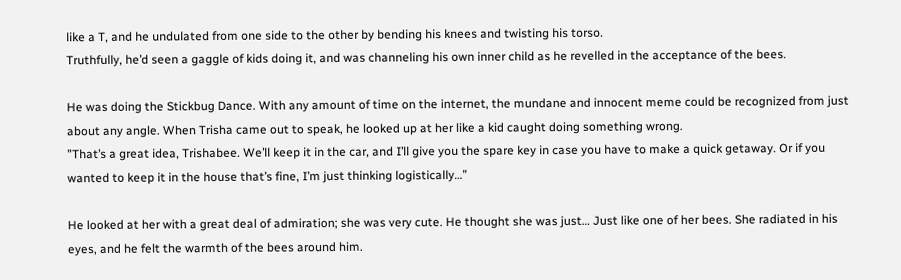like a T, and he undulated from one side to the other by bending his knees and twisting his torso.
Truthfully, he’d seen a gaggle of kids doing it, and was channeling his own inner child as he revelled in the acceptance of the bees.

He was doing the Stickbug Dance. With any amount of time on the internet, the mundane and innocent meme could be recognized from just about any angle. When Trisha came out to speak, he looked up at her like a kid caught doing something wrong.
”That’s a great idea, Trishabee. We’ll keep it in the car, and I’ll give you the spare key in case you have to make a quick getaway. Or if you wanted to keep it in the house that’s fine, I’m just thinking logistically…”

He looked at her with a great deal of admiration; she was very cute. He thought she was just… Just like one of her bees. She radiated in his eyes, and he felt the warmth of the bees around him.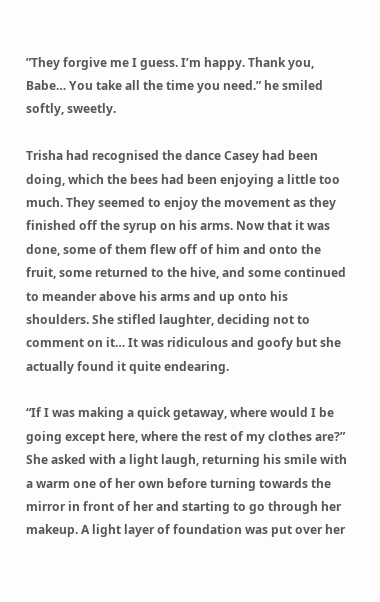”They forgive me I guess. I’m happy. Thank you, Babe… You take all the time you need.” he smiled softly, sweetly.

Trisha had recognised the dance Casey had been doing, which the bees had been enjoying a little too much. They seemed to enjoy the movement as they finished off the syrup on his arms. Now that it was done, some of them flew off of him and onto the fruit, some returned to the hive, and some continued to meander above his arms and up onto his shoulders. She stifled laughter, deciding not to comment on it… It was ridiculous and goofy but she actually found it quite endearing.

“If I was making a quick getaway, where would I be going except here, where the rest of my clothes are?” She asked with a light laugh, returning his smile with a warm one of her own before turning towards the mirror in front of her and starting to go through her makeup. A light layer of foundation was put over her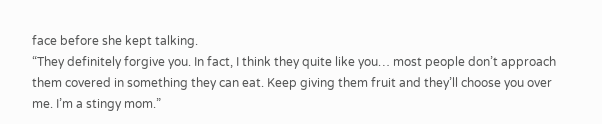face before she kept talking.
“They definitely forgive you. In fact, I think they quite like you… most people don’t approach them covered in something they can eat. Keep giving them fruit and they’ll choose you over me. I’m a stingy mom.”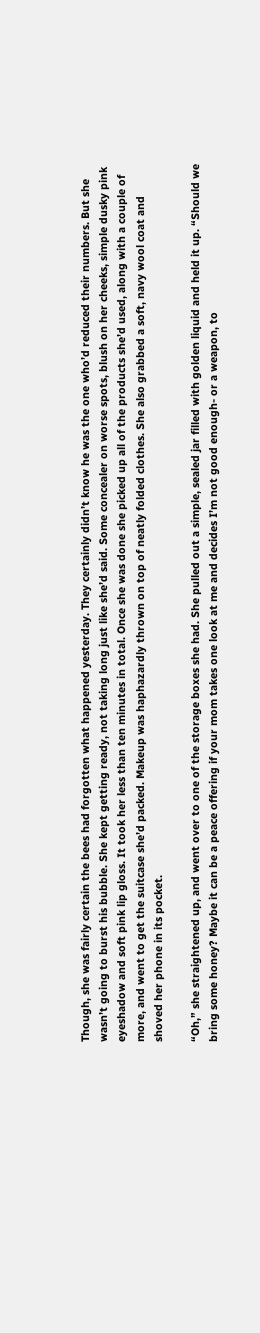Though, she was fairly certain the bees had forgotten what happened yesterday. They certainly didn’t know he was the one who’d reduced their numbers. But she wasn’t going to burst his bubble. She kept getting ready, not taking long just like she’d said. Some concealer on worse spots, blush on her cheeks, simple dusky pink eyeshadow and soft pink lip gloss. It took her less than ten minutes in total. Once she was done she picked up all of the products she’d used, along with a couple of more, and went to get the suitcase she’d packed. Makeup was haphazardly thrown on top of neatly folded clothes. She also grabbed a soft, navy wool coat and shoved her phone in its pocket.

“Oh,” she straightened up, and went over to one of the storage boxes she had. She pulled out a simple, sealed jar filled with golden liquid and held it up. “Should we bring some honey? Maybe it can be a peace offering if your mom takes one look at me and decides I’m not good enough- or a weapon, to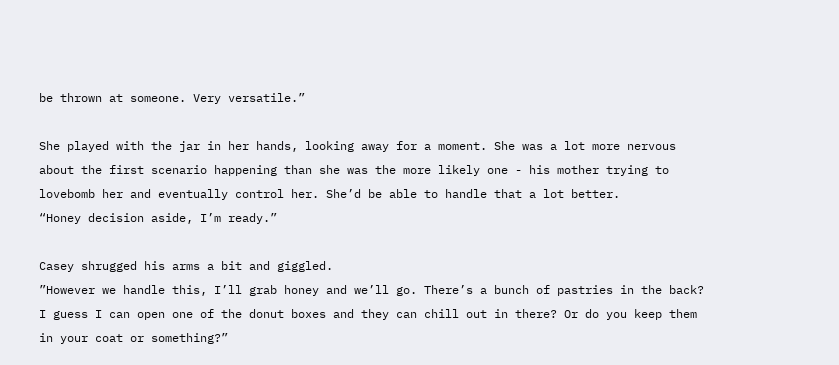be thrown at someone. Very versatile.”

She played with the jar in her hands, looking away for a moment. She was a lot more nervous about the first scenario happening than she was the more likely one - his mother trying to lovebomb her and eventually control her. She’d be able to handle that a lot better.
“Honey decision aside, I’m ready.”

Casey shrugged his arms a bit and giggled.
”However we handle this, I’ll grab honey and we’ll go. There’s a bunch of pastries in the back? I guess I can open one of the donut boxes and they can chill out in there? Or do you keep them in your coat or something?”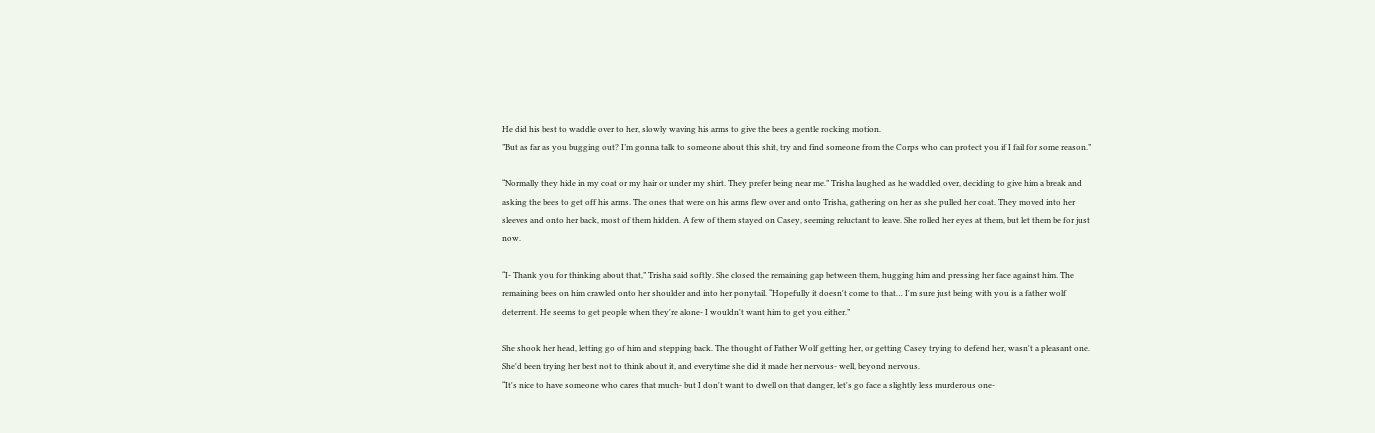He did his best to waddle over to her, slowly waving his arms to give the bees a gentle rocking motion.
”But as far as you bugging out? I’m gonna talk to someone about this shit, try and find someone from the Corps who can protect you if I fail for some reason.”

“Normally they hide in my coat or my hair or under my shirt. They prefer being near me.” Trisha laughed as he waddled over, deciding to give him a break and asking the bees to get off his arms. The ones that were on his arms flew over and onto Trisha, gathering on her as she pulled her coat. They moved into her sleeves and onto her back, most of them hidden. A few of them stayed on Casey, seeming reluctant to leave. She rolled her eyes at them, but let them be for just now.

“I- Thank you for thinking about that,” Trisha said softly. She closed the remaining gap between them, hugging him and pressing her face against him. The remaining bees on him crawled onto her shoulder and into her ponytail. “Hopefully it doesn't come to that… I'm sure just being with you is a father wolf deterrent. He seems to get people when they're alone- I wouldn't want him to get you either.”

She shook her head, letting go of him and stepping back. The thought of Father Wolf getting her, or getting Casey trying to defend her, wasn't a pleasant one. She'd been trying her best not to think about it, and everytime she did it made her nervous- well, beyond nervous.
“It's nice to have someone who cares that much- but I don't want to dwell on that danger, let's go face a slightly less murderous one-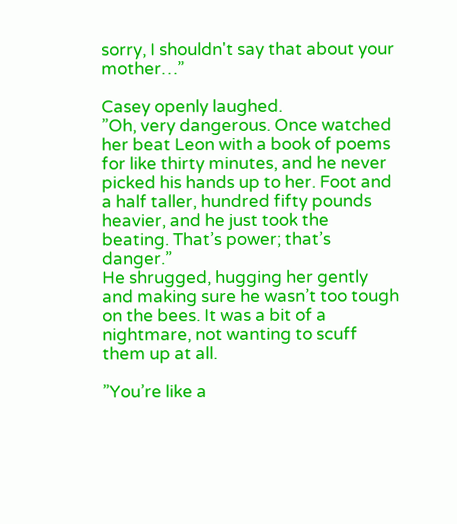sorry, I shouldn't say that about your mother…”

Casey openly laughed.
”Oh, very dangerous. Once watched her beat Leon with a book of poems for like thirty minutes, and he never picked his hands up to her. Foot and a half taller, hundred fifty pounds heavier, and he just took the beating. That’s power; that’s danger.”
He shrugged, hugging her gently and making sure he wasn’t too tough on the bees. It was a bit of a nightmare, not wanting to scuff them up at all.

”You’re like a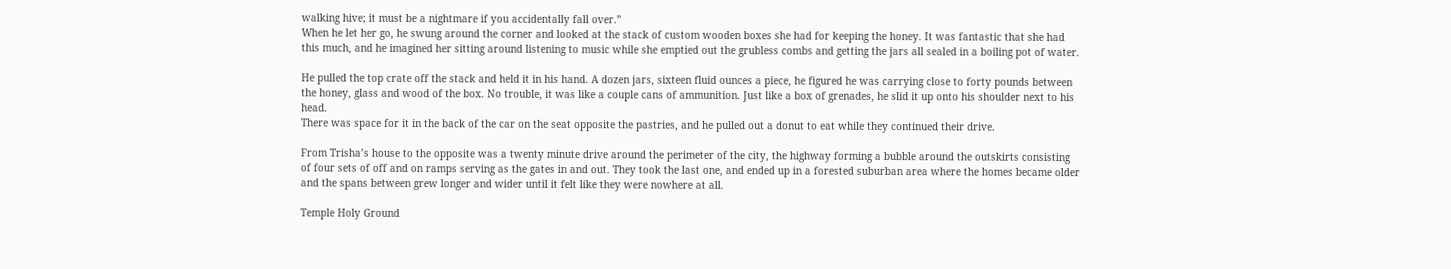walking hive; it must be a nightmare if you accidentally fall over.”
When he let her go, he swung around the corner and looked at the stack of custom wooden boxes she had for keeping the honey. It was fantastic that she had this much, and he imagined her sitting around listening to music while she emptied out the grubless combs and getting the jars all sealed in a boiling pot of water.

He pulled the top crate off the stack and held it in his hand. A dozen jars, sixteen fluid ounces a piece, he figured he was carrying close to forty pounds between the honey, glass and wood of the box. No trouble, it was like a couple cans of ammunition. Just like a box of grenades, he slid it up onto his shoulder next to his head.
There was space for it in the back of the car on the seat opposite the pastries, and he pulled out a donut to eat while they continued their drive.

From Trisha’s house to the opposite was a twenty minute drive around the perimeter of the city, the highway forming a bubble around the outskirts consisting of four sets of off and on ramps serving as the gates in and out. They took the last one, and ended up in a forested suburban area where the homes became older and the spans between grew longer and wider until it felt like they were nowhere at all.

Temple Holy Ground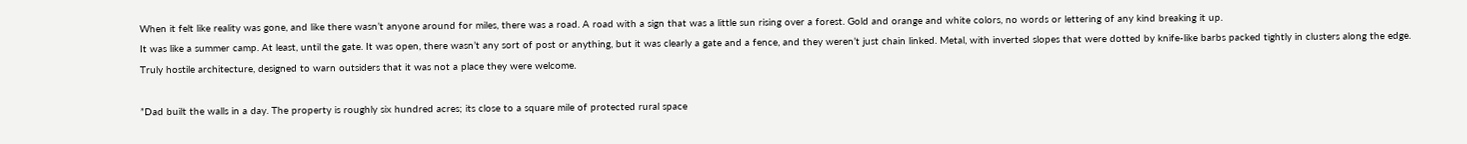When it felt like reality was gone, and like there wasn’t anyone around for miles, there was a road. A road with a sign that was a little sun rising over a forest. Gold and orange and white colors, no words or lettering of any kind breaking it up.
It was like a summer camp. At least, until the gate. It was open, there wasn’t any sort of post or anything, but it was clearly a gate and a fence, and they weren’t just chain linked. Metal, with inverted slopes that were dotted by knife-like barbs packed tightly in clusters along the edge. Truly hostile architecture, designed to warn outsiders that it was not a place they were welcome.

”Dad built the walls in a day. The property is roughly six hundred acres; its close to a square mile of protected rural space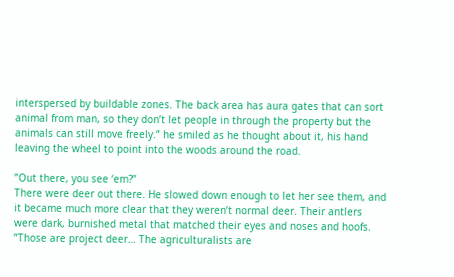interspersed by buildable zones. The back area has aura gates that can sort animal from man, so they don’t let people in through the property but the animals can still move freely.” he smiled as he thought about it, his hand leaving the wheel to point into the woods around the road.

”Out there, you see ‘em?”
There were deer out there. He slowed down enough to let her see them, and it became much more clear that they weren’t normal deer. Their antlers were dark, burnished metal that matched their eyes and noses and hoofs.
”Those are project deer… The agriculturalists are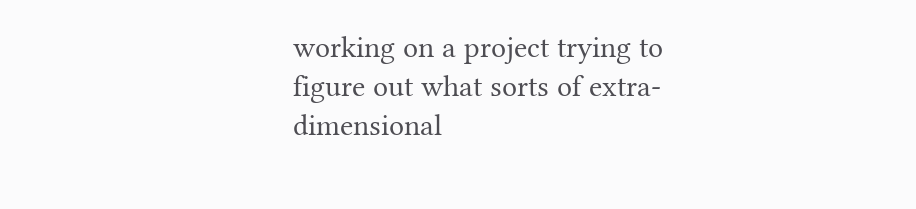working on a project trying to figure out what sorts of extra-dimensional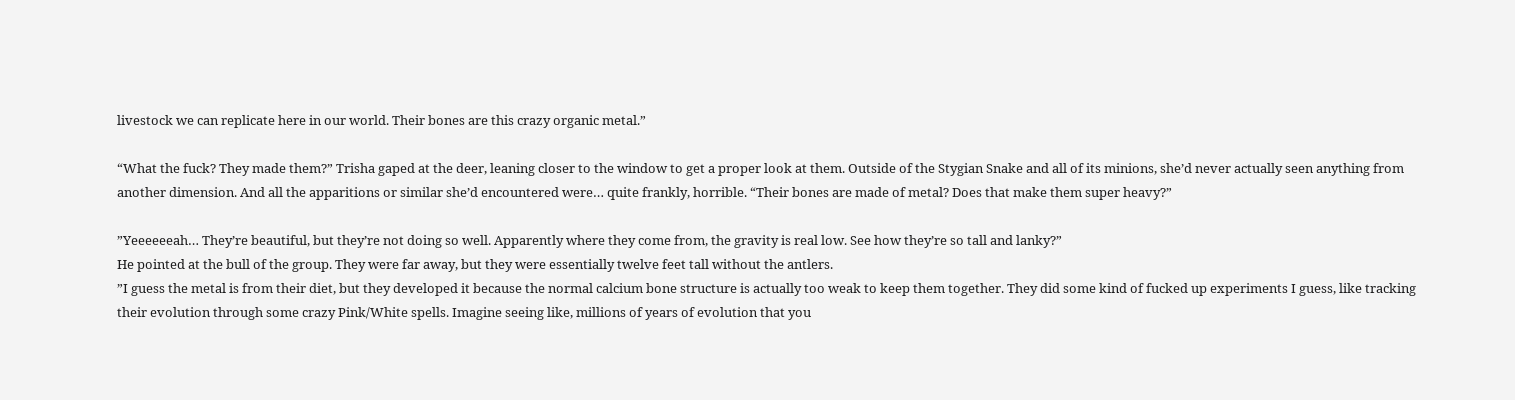livestock we can replicate here in our world. Their bones are this crazy organic metal.”

“What the fuck? They made them?” Trisha gaped at the deer, leaning closer to the window to get a proper look at them. Outside of the Stygian Snake and all of its minions, she’d never actually seen anything from another dimension. And all the apparitions or similar she’d encountered were… quite frankly, horrible. “Their bones are made of metal? Does that make them super heavy?”

”Yeeeeeeah… They’re beautiful, but they’re not doing so well. Apparently where they come from, the gravity is real low. See how they’re so tall and lanky?”
He pointed at the bull of the group. They were far away, but they were essentially twelve feet tall without the antlers.
”I guess the metal is from their diet, but they developed it because the normal calcium bone structure is actually too weak to keep them together. They did some kind of fucked up experiments I guess, like tracking their evolution through some crazy Pink/White spells. Imagine seeing like, millions of years of evolution that you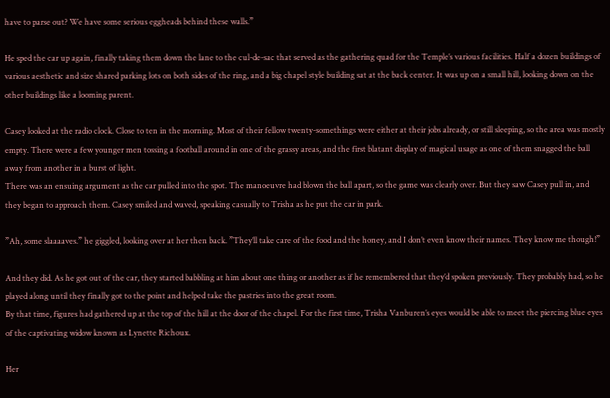have to parse out? We have some serious eggheads behind these walls.”

He sped the car up again, finally taking them down the lane to the cul-de-sac that served as the gathering quad for the Temple’s various facilities. Half a dozen buildings of various aesthetic and size shared parking lots on both sides of the ring, and a big chapel style building sat at the back center. It was up on a small hill, looking down on the other buildings like a looming parent.

Casey looked at the radio clock. Close to ten in the morning. Most of their fellow twenty-somethings were either at their jobs already, or still sleeping, so the area was mostly empty. There were a few younger men tossing a football around in one of the grassy areas, and the first blatant display of magical usage as one of them snagged the ball away from another in a burst of light.
There was an ensuing argument as the car pulled into the spot. The manoeuvre had blown the ball apart, so the game was clearly over. But they saw Casey pull in, and they began to approach them. Casey smiled and waved, speaking casually to Trisha as he put the car in park.

”Ah, some slaaaaves.” he giggled, looking over at her then back. ”They’ll take care of the food and the honey, and I don’t even know their names. They know me though!”

And they did. As he got out of the car, they started babbling at him about one thing or another as if he remembered that they’d spoken previously. They probably had, so he played along until they finally got to the point and helped take the pastries into the great room.
By that time, figures had gathered up at the top of the hill at the door of the chapel. For the first time, Trisha Vanburen’s eyes would be able to meet the piercing blue eyes of the captivating widow known as Lynette Richoux.

Her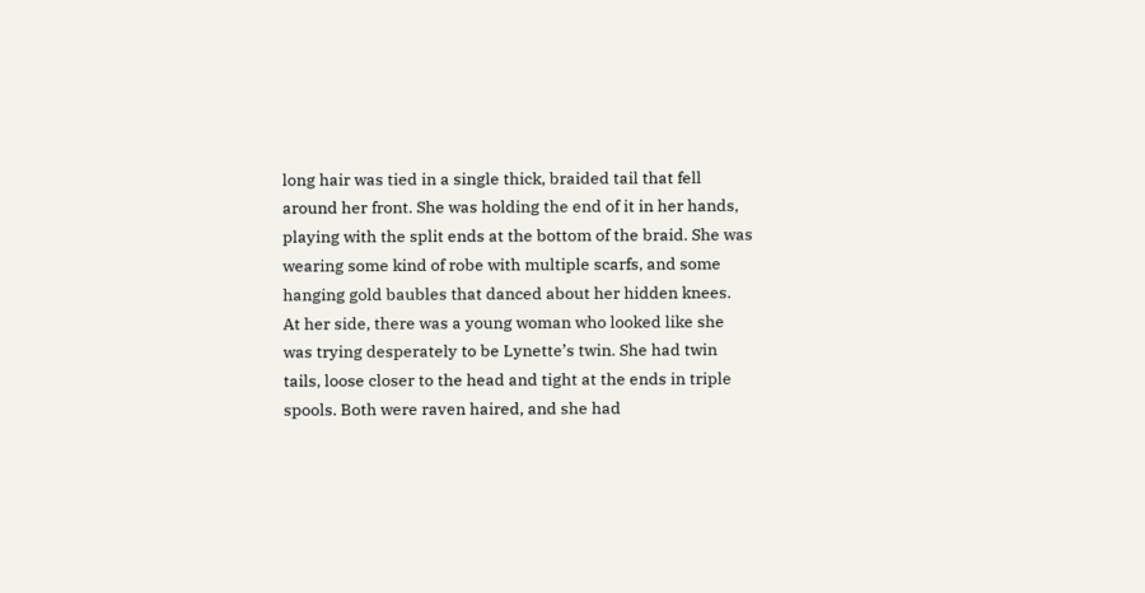long hair was tied in a single thick, braided tail that fell around her front. She was holding the end of it in her hands, playing with the split ends at the bottom of the braid. She was wearing some kind of robe with multiple scarfs, and some hanging gold baubles that danced about her hidden knees.
At her side, there was a young woman who looked like she was trying desperately to be Lynette’s twin. She had twin tails, loose closer to the head and tight at the ends in triple spools. Both were raven haired, and she had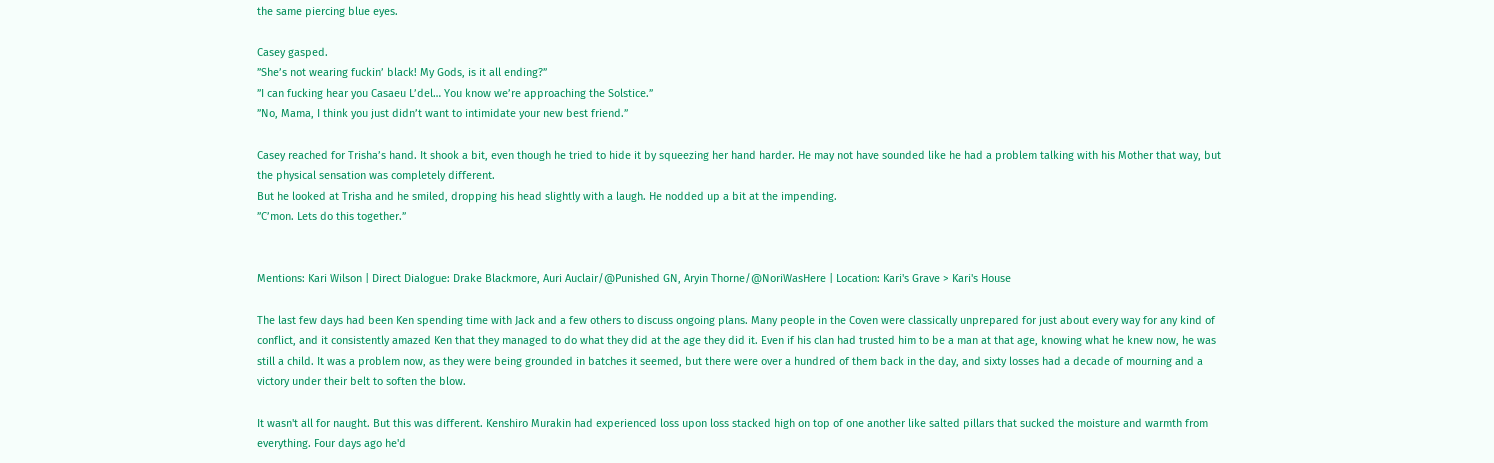the same piercing blue eyes.

Casey gasped.
”She’s not wearing fuckin’ black! My Gods, is it all ending?”
”I can fucking hear you Casaeu L’del… You know we’re approaching the Solstice.”
”No, Mama, I think you just didn’t want to intimidate your new best friend.”

Casey reached for Trisha’s hand. It shook a bit, even though he tried to hide it by squeezing her hand harder. He may not have sounded like he had a problem talking with his Mother that way, but the physical sensation was completely different.
But he looked at Trisha and he smiled, dropping his head slightly with a laugh. He nodded up a bit at the impending.
”C’mon. Lets do this together.”


Mentions: Kari Wilson | Direct Dialogue: Drake Blackmore, Auri Auclair/@Punished GN, Aryin Thorne/@NoriWasHere | Location: Kari's Grave > Kari's House

The last few days had been Ken spending time with Jack and a few others to discuss ongoing plans. Many people in the Coven were classically unprepared for just about every way for any kind of conflict, and it consistently amazed Ken that they managed to do what they did at the age they did it. Even if his clan had trusted him to be a man at that age, knowing what he knew now, he was still a child. It was a problem now, as they were being grounded in batches it seemed, but there were over a hundred of them back in the day, and sixty losses had a decade of mourning and a victory under their belt to soften the blow.

It wasn't all for naught. But this was different. Kenshiro Murakin had experienced loss upon loss stacked high on top of one another like salted pillars that sucked the moisture and warmth from everything. Four days ago he'd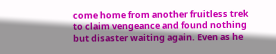come home from another fruitless trek to claim vengeance and found nothing but disaster waiting again. Even as he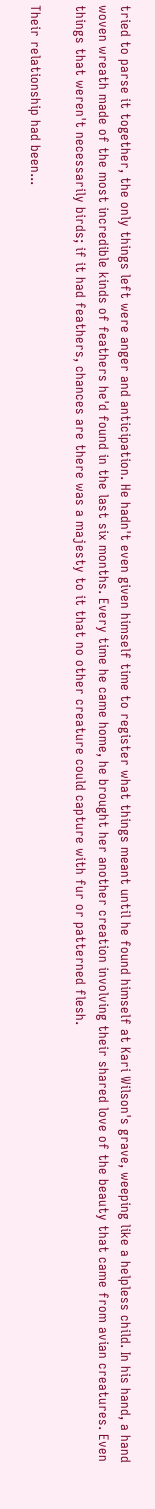tried to parse it together, the only things left were anger and anticipation. He hadn't even given himself time to register what things meant until he found himself at Kari Wilson's grave, weeping like a helpless child. In his hand, a hand woven wreath made of the most incredible kinds of feathers he'd found in the last six months. Every time he came home, he brought her another creation involving their shared love of the beauty that came from avian creatures. Even things that weren't necessarily birds; if it had feathers, chances are there was a majesty to it that no other creature could capture with fur or patterned flesh.

Their relationship had been...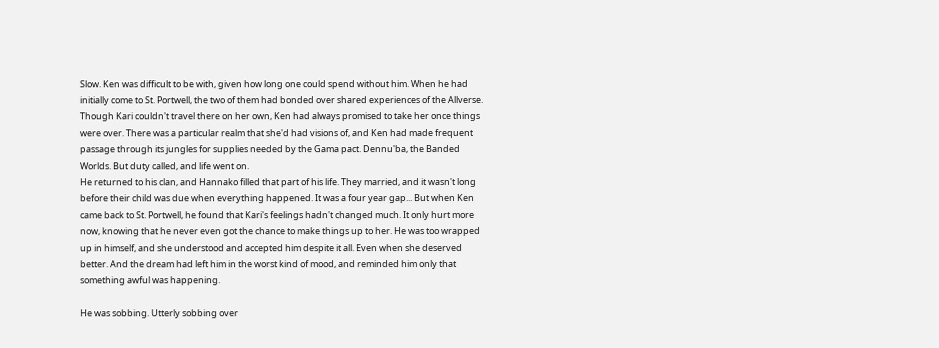Slow. Ken was difficult to be with, given how long one could spend without him. When he had initially come to St. Portwell, the two of them had bonded over shared experiences of the Allverse. Though Kari couldn't travel there on her own, Ken had always promised to take her once things were over. There was a particular realm that she'd had visions of, and Ken had made frequent passage through its jungles for supplies needed by the Gama pact. Dennu'ba, the Banded Worlds. But duty called, and life went on.
He returned to his clan, and Hannako filled that part of his life. They married, and it wasn't long before their child was due when everything happened. It was a four year gap... But when Ken came back to St. Portwell, he found that Kari's feelings hadn't changed much. It only hurt more now, knowing that he never even got the chance to make things up to her. He was too wrapped up in himself, and she understood and accepted him despite it all. Even when she deserved better. And the dream had left him in the worst kind of mood, and reminded him only that something awful was happening.

He was sobbing. Utterly sobbing over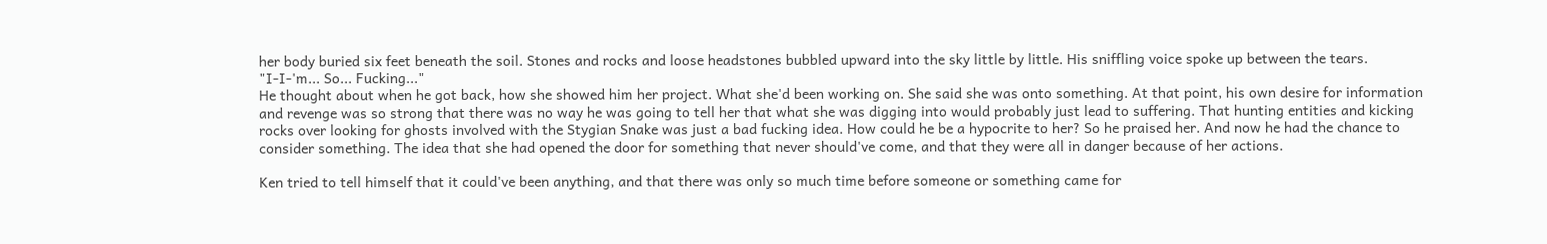her body buried six feet beneath the soil. Stones and rocks and loose headstones bubbled upward into the sky little by little. His sniffling voice spoke up between the tears.
"I-I-'m... So... Fucking..."
He thought about when he got back, how she showed him her project. What she'd been working on. She said she was onto something. At that point, his own desire for information and revenge was so strong that there was no way he was going to tell her that what she was digging into would probably just lead to suffering. That hunting entities and kicking rocks over looking for ghosts involved with the Stygian Snake was just a bad fucking idea. How could he be a hypocrite to her? So he praised her. And now he had the chance to consider something. The idea that she had opened the door for something that never should've come, and that they were all in danger because of her actions.

Ken tried to tell himself that it could've been anything, and that there was only so much time before someone or something came for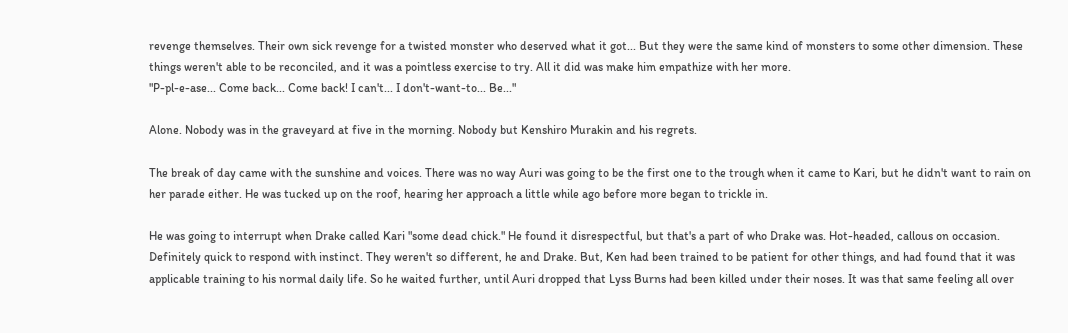revenge themselves. Their own sick revenge for a twisted monster who deserved what it got... But they were the same kind of monsters to some other dimension. These things weren't able to be reconciled, and it was a pointless exercise to try. All it did was make him empathize with her more.
"P-pl-e-ase... Come back... Come back! I can't... I don't-want-to... Be..."

Alone. Nobody was in the graveyard at five in the morning. Nobody but Kenshiro Murakin and his regrets.

The break of day came with the sunshine and voices. There was no way Auri was going to be the first one to the trough when it came to Kari, but he didn't want to rain on her parade either. He was tucked up on the roof, hearing her approach a little while ago before more began to trickle in.

He was going to interrupt when Drake called Kari "some dead chick." He found it disrespectful, but that's a part of who Drake was. Hot-headed, callous on occasion. Definitely quick to respond with instinct. They weren't so different, he and Drake. But, Ken had been trained to be patient for other things, and had found that it was applicable training to his normal daily life. So he waited further, until Auri dropped that Lyss Burns had been killed under their noses. It was that same feeling all over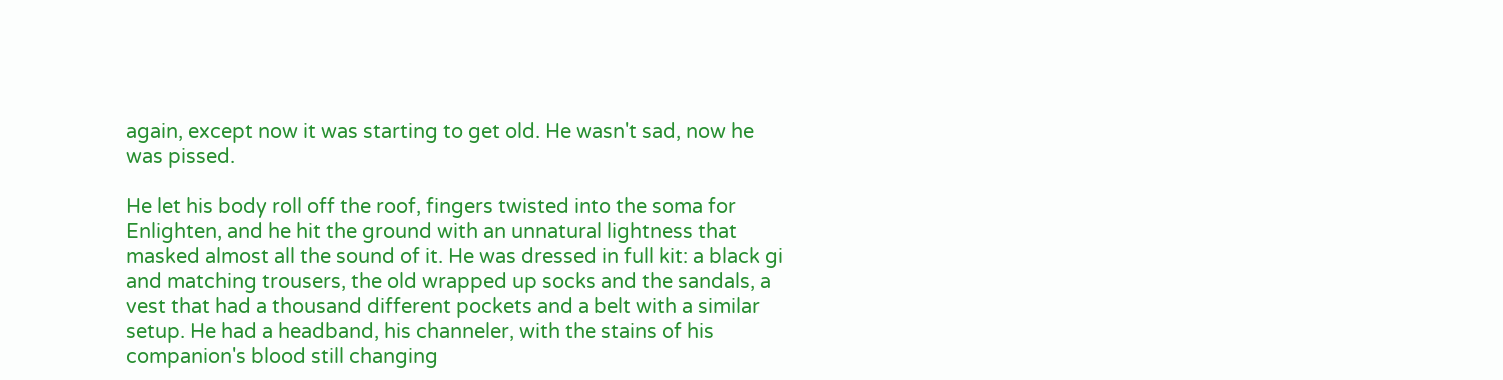again, except now it was starting to get old. He wasn't sad, now he was pissed.

He let his body roll off the roof, fingers twisted into the soma for Enlighten, and he hit the ground with an unnatural lightness that masked almost all the sound of it. He was dressed in full kit: a black gi and matching trousers, the old wrapped up socks and the sandals, a vest that had a thousand different pockets and a belt with a similar setup. He had a headband, his channeler, with the stains of his companion's blood still changing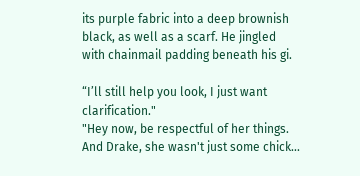its purple fabric into a deep brownish black, as well as a scarf. He jingled with chainmail padding beneath his gi.

“I’ll still help you look, I just want clarification."
"Hey now, be respectful of her things. And Drake, she wasn't just some chick...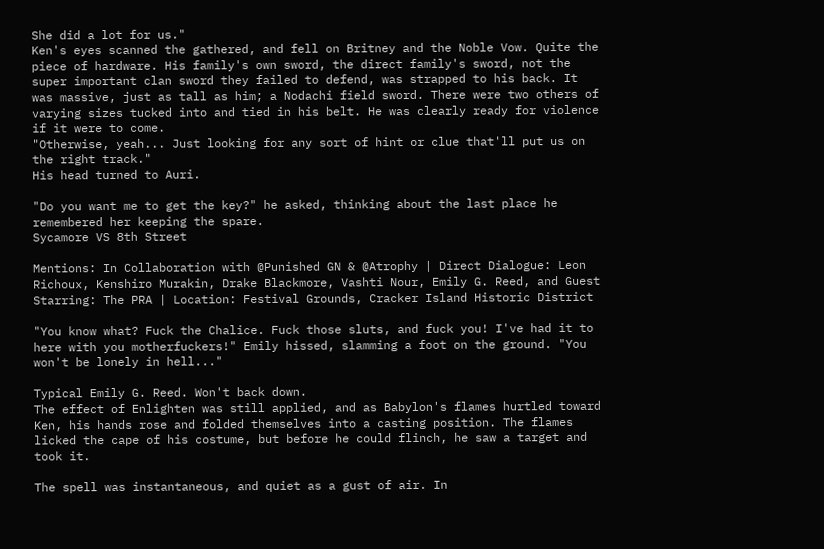She did a lot for us."
Ken's eyes scanned the gathered, and fell on Britney and the Noble Vow. Quite the piece of hardware. His family's own sword, the direct family's sword, not the super important clan sword they failed to defend, was strapped to his back. It was massive, just as tall as him; a Nodachi field sword. There were two others of varying sizes tucked into and tied in his belt. He was clearly ready for violence if it were to come.
"Otherwise, yeah... Just looking for any sort of hint or clue that'll put us on the right track."
His head turned to Auri.

"Do you want me to get the key?" he asked, thinking about the last place he remembered her keeping the spare.
Sycamore VS 8th Street

Mentions: In Collaboration with @Punished GN & @Atrophy | Direct Dialogue: Leon Richoux, Kenshiro Murakin, Drake Blackmore, Vashti Nour, Emily G. Reed, and Guest Starring: The PRA | Location: Festival Grounds, Cracker Island Historic District

"You know what? Fuck the Chalice. Fuck those sluts, and fuck you! I've had it to here with you motherfuckers!" Emily hissed, slamming a foot on the ground. "You won't be lonely in hell..."

Typical Emily G. Reed. Won't back down.
The effect of Enlighten was still applied, and as Babylon's flames hurtled toward Ken, his hands rose and folded themselves into a casting position. The flames licked the cape of his costume, but before he could flinch, he saw a target and took it.

The spell was instantaneous, and quiet as a gust of air. In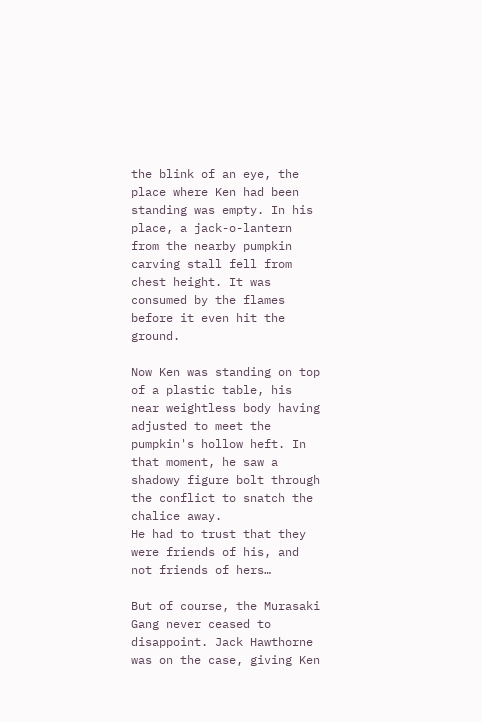the blink of an eye, the place where Ken had been standing was empty. In his place, a jack-o-lantern from the nearby pumpkin carving stall fell from chest height. It was consumed by the flames before it even hit the ground.

Now Ken was standing on top of a plastic table, his near weightless body having adjusted to meet the pumpkin's hollow heft. In that moment, he saw a shadowy figure bolt through the conflict to snatch the chalice away.
He had to trust that they were friends of his, and not friends of hers…

But of course, the Murasaki Gang never ceased to disappoint. Jack Hawthorne was on the case, giving Ken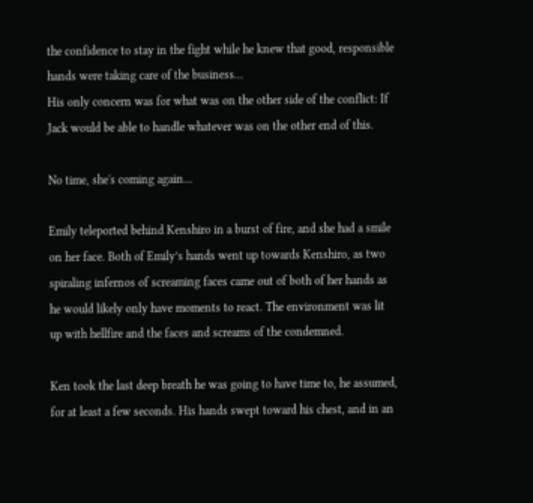the confidence to stay in the fight while he knew that good, responsible hands were taking care of the business…
His only concern was for what was on the other side of the conflict: If Jack would be able to handle whatever was on the other end of this.

No time, she's coming again…

Emily teleported behind Kenshiro in a burst of fire, and she had a smile on her face. Both of Emily’s hands went up towards Kenshiro, as two spiraling infernos of screaming faces came out of both of her hands as he would likely only have moments to react. The environment was lit up with hellfire and the faces and screams of the condemned.

Ken took the last deep breath he was going to have time to, he assumed, for at least a few seconds. His hands swept toward his chest, and in an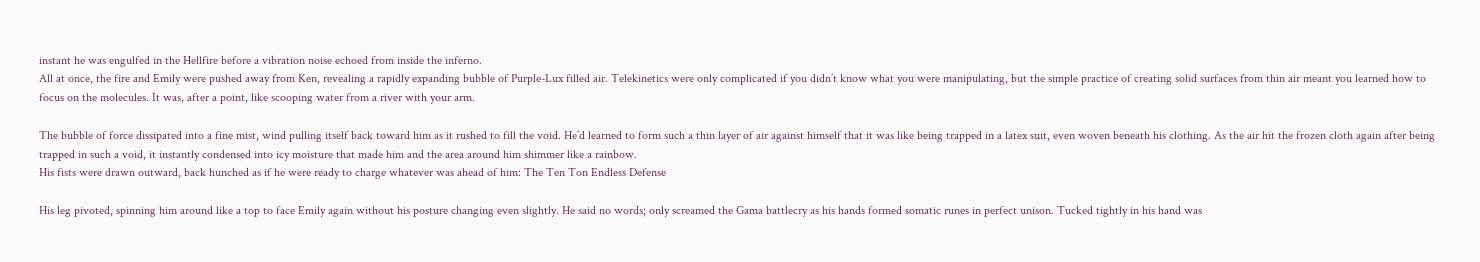instant he was engulfed in the Hellfire before a vibration noise echoed from inside the inferno.
All at once, the fire and Emily were pushed away from Ken, revealing a rapidly expanding bubble of Purple-Lux filled air. Telekinetics were only complicated if you didn’t know what you were manipulating, but the simple practice of creating solid surfaces from thin air meant you learned how to focus on the molecules. It was, after a point, like scooping water from a river with your arm.

The bubble of force dissipated into a fine mist, wind pulling itself back toward him as it rushed to fill the void. He’d learned to form such a thin layer of air against himself that it was like being trapped in a latex suit, even woven beneath his clothing. As the air hit the frozen cloth again after being trapped in such a void, it instantly condensed into icy moisture that made him and the area around him shimmer like a rainbow.
His fists were drawn outward, back hunched as if he were ready to charge whatever was ahead of him: The Ten Ton Endless Defense

His leg pivoted, spinning him around like a top to face Emily again without his posture changing even slightly. He said no words; only screamed the Gama battlecry as his hands formed somatic runes in perfect unison. Tucked tightly in his hand was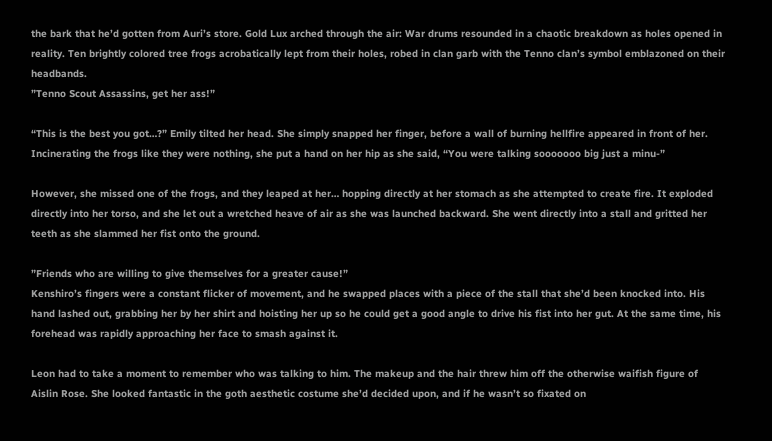the bark that he’d gotten from Auri’s store. Gold Lux arched through the air: War drums resounded in a chaotic breakdown as holes opened in reality. Ten brightly colored tree frogs acrobatically lept from their holes, robed in clan garb with the Tenno clan’s symbol emblazoned on their headbands.
”Tenno Scout Assassins, get her ass!”

“This is the best you got…?” Emily tilted her head. She simply snapped her finger, before a wall of burning hellfire appeared in front of her. Incinerating the frogs like they were nothing, she put a hand on her hip as she said, “You were talking sooooooo big just a minu-”

However, she missed one of the frogs, and they leaped at her… hopping directly at her stomach as she attempted to create fire. It exploded directly into her torso, and she let out a wretched heave of air as she was launched backward. She went directly into a stall and gritted her teeth as she slammed her fist onto the ground.

”Friends who are willing to give themselves for a greater cause!”
Kenshiro’s fingers were a constant flicker of movement, and he swapped places with a piece of the stall that she’d been knocked into. His hand lashed out, grabbing her by her shirt and hoisting her up so he could get a good angle to drive his fist into her gut. At the same time, his forehead was rapidly approaching her face to smash against it.

Leon had to take a moment to remember who was talking to him. The makeup and the hair threw him off the otherwise waifish figure of Aislin Rose. She looked fantastic in the goth aesthetic costume she’d decided upon, and if he wasn’t so fixated on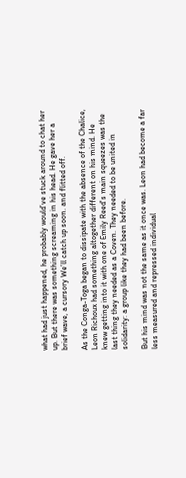what had just happened, he probably would’ve stuck around to chat her up. But there was something screaming in his head. He gave her a brief wave, a cursory We’ll catch up soon. and flitted off.

As the Conga-Toga began to dissipate with the absence of the Chalice, Leon Richoux had something altogether different on his mind. He knew getting into it with one of Emily Reed's main squeezes was the last thing they needed as a Coven. They needed to be united in solidarity: a group like they had been before.

But his mind was not the same as it once was. Leon had become a far less measured and repressed individual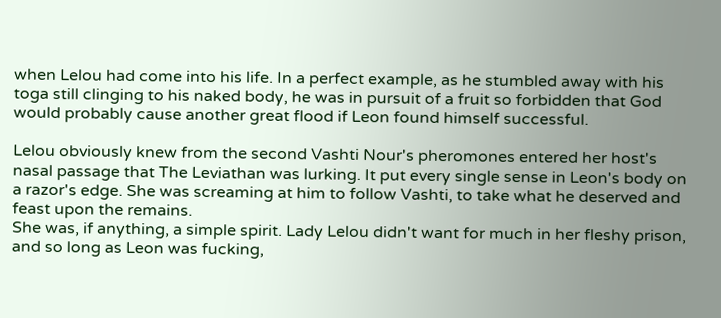when Lelou had come into his life. In a perfect example, as he stumbled away with his toga still clinging to his naked body, he was in pursuit of a fruit so forbidden that God would probably cause another great flood if Leon found himself successful.

Lelou obviously knew from the second Vashti Nour's pheromones entered her host's nasal passage that The Leviathan was lurking. It put every single sense in Leon's body on a razor's edge. She was screaming at him to follow Vashti, to take what he deserved and feast upon the remains.
She was, if anything, a simple spirit. Lady Lelou didn't want for much in her fleshy prison, and so long as Leon was fucking,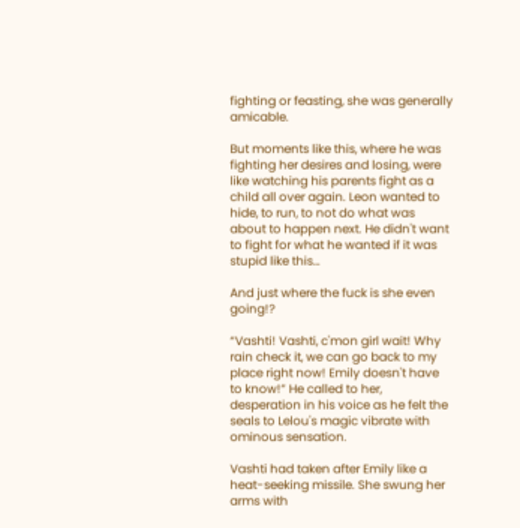fighting or feasting, she was generally amicable.

But moments like this, where he was fighting her desires and losing, were like watching his parents fight as a child all over again. Leon wanted to hide, to run, to not do what was about to happen next. He didn't want to fight for what he wanted if it was stupid like this…

And just where the fuck is she even going!?

“Vashti! Vashti, c'mon girl wait! Why rain check it, we can go back to my place right now! Emily doesn't have to know!” He called to her, desperation in his voice as he felt the seals to Lelou's magic vibrate with ominous sensation.

Vashti had taken after Emily like a heat-seeking missile. She swung her arms with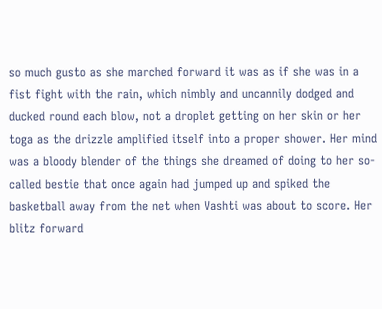so much gusto as she marched forward it was as if she was in a fist fight with the rain, which nimbly and uncannily dodged and ducked round each blow, not a droplet getting on her skin or her toga as the drizzle amplified itself into a proper shower. Her mind was a bloody blender of the things she dreamed of doing to her so-called bestie that once again had jumped up and spiked the basketball away from the net when Vashti was about to score. Her blitz forward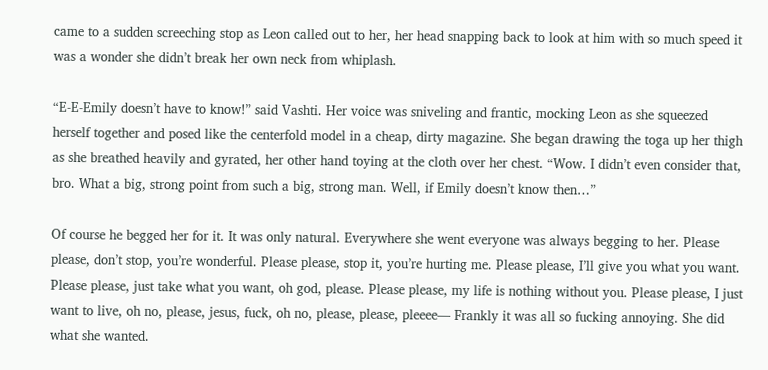came to a sudden screeching stop as Leon called out to her, her head snapping back to look at him with so much speed it was a wonder she didn’t break her own neck from whiplash.

“E-E-Emily doesn’t have to know!” said Vashti. Her voice was sniveling and frantic, mocking Leon as she squeezed herself together and posed like the centerfold model in a cheap, dirty magazine. She began drawing the toga up her thigh as she breathed heavily and gyrated, her other hand toying at the cloth over her chest. “Wow. I didn’t even consider that, bro. What a big, strong point from such a big, strong man. Well, if Emily doesn’t know then…”

Of course he begged her for it. It was only natural. Everywhere she went everyone was always begging to her. Please please, don’t stop, you’re wonderful. Please please, stop it, you’re hurting me. Please please, I’ll give you what you want. Please please, just take what you want, oh god, please. Please please, my life is nothing without you. Please please, I just want to live, oh no, please, jesus, fuck, oh no, please, please, pleeee— Frankly it was all so fucking annoying. She did what she wanted.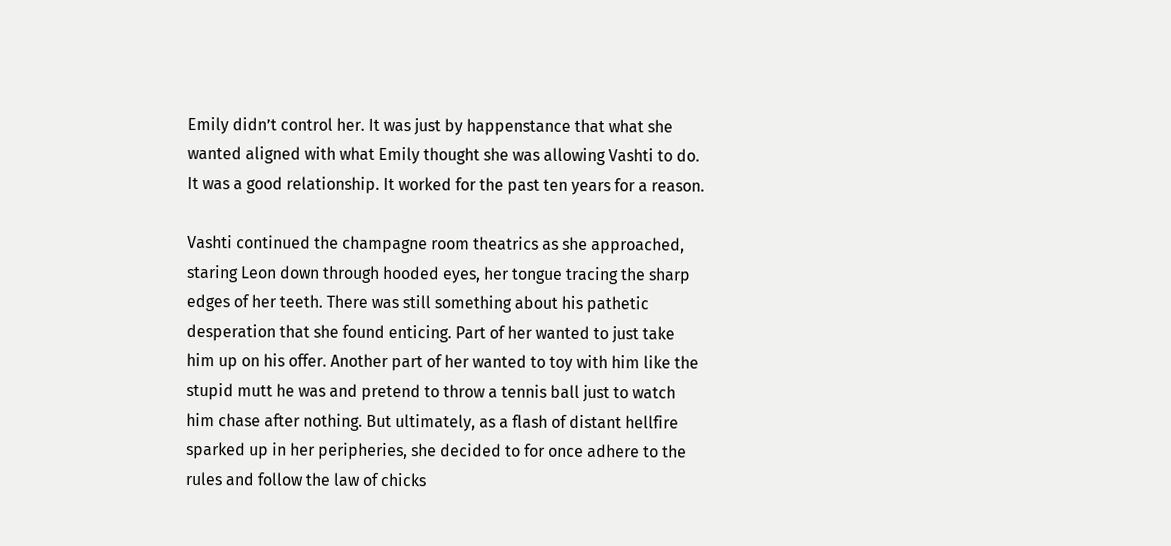Emily didn’t control her. It was just by happenstance that what she wanted aligned with what Emily thought she was allowing Vashti to do. It was a good relationship. It worked for the past ten years for a reason.

Vashti continued the champagne room theatrics as she approached, staring Leon down through hooded eyes, her tongue tracing the sharp edges of her teeth. There was still something about his pathetic desperation that she found enticing. Part of her wanted to just take him up on his offer. Another part of her wanted to toy with him like the stupid mutt he was and pretend to throw a tennis ball just to watch him chase after nothing. But ultimately, as a flash of distant hellfire sparked up in her peripheries, she decided to for once adhere to the rules and follow the law of chicks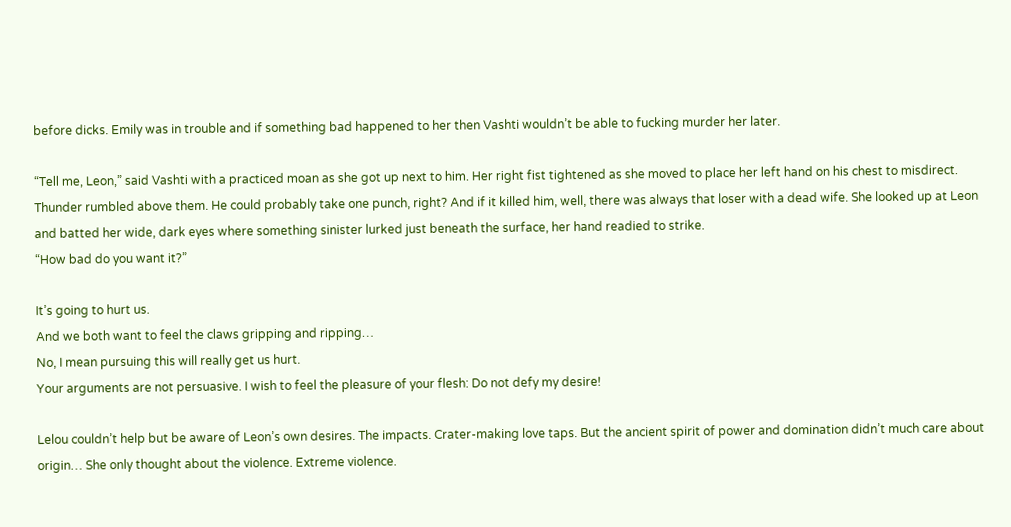before dicks. Emily was in trouble and if something bad happened to her then Vashti wouldn’t be able to fucking murder her later.

“Tell me, Leon,” said Vashti with a practiced moan as she got up next to him. Her right fist tightened as she moved to place her left hand on his chest to misdirect. Thunder rumbled above them. He could probably take one punch, right? And if it killed him, well, there was always that loser with a dead wife. She looked up at Leon and batted her wide, dark eyes where something sinister lurked just beneath the surface, her hand readied to strike.
“How bad do you want it?”

It’s going to hurt us.
And we both want to feel the claws gripping and ripping…
No, I mean pursuing this will really get us hurt.
Your arguments are not persuasive. I wish to feel the pleasure of your flesh: Do not defy my desire!

Lelou couldn’t help but be aware of Leon’s own desires. The impacts. Crater-making love taps. But the ancient spirit of power and domination didn’t much care about origin… She only thought about the violence. Extreme violence.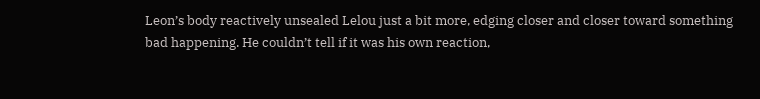Leon’s body reactively unsealed Lelou just a bit more, edging closer and closer toward something bad happening. He couldn’t tell if it was his own reaction,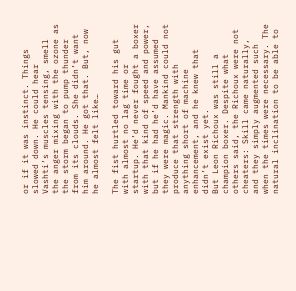or if it was instinct. Things slowed down. He could hear Vashti’s muscles tensing, smell the anger mixing with the ozone as the storm began to pump thunder from its clouds. She didn’t want him around. He got that. But, now he almost felt like…

The fist hurtled toward his gut with almost no lag time or startup. He’d never fought a boxer with that kind of speed and power, but if he had he’d have assumed they were magic. Mankind could not produce that strength with anything short of machine enhancement, and he knew that didn’t exist yet.
But Leon Richoux was still a champion boxer. Despite what others said, the Richoux were not cheaters: Skill came naturally, and they simply augmented such when the times were necessary. The natural inclination to be able to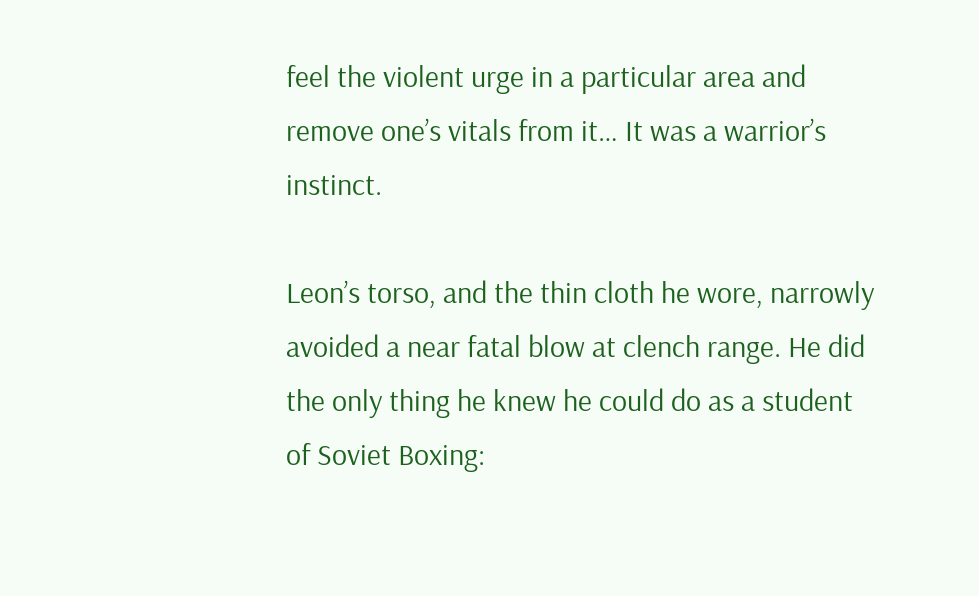feel the violent urge in a particular area and remove one’s vitals from it… It was a warrior’s instinct.

Leon’s torso, and the thin cloth he wore, narrowly avoided a near fatal blow at clench range. He did the only thing he knew he could do as a student of Soviet Boxing: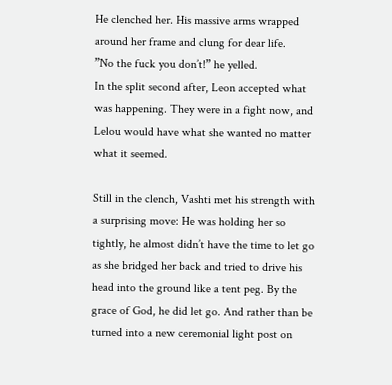He clenched her. His massive arms wrapped around her frame and clung for dear life.
”No the fuck you don’t!” he yelled.
In the split second after, Leon accepted what was happening. They were in a fight now, and Lelou would have what she wanted no matter what it seemed.

Still in the clench, Vashti met his strength with a surprising move: He was holding her so tightly, he almost didn’t have the time to let go as she bridged her back and tried to drive his head into the ground like a tent peg. By the grace of God, he did let go. And rather than be turned into a new ceremonial light post on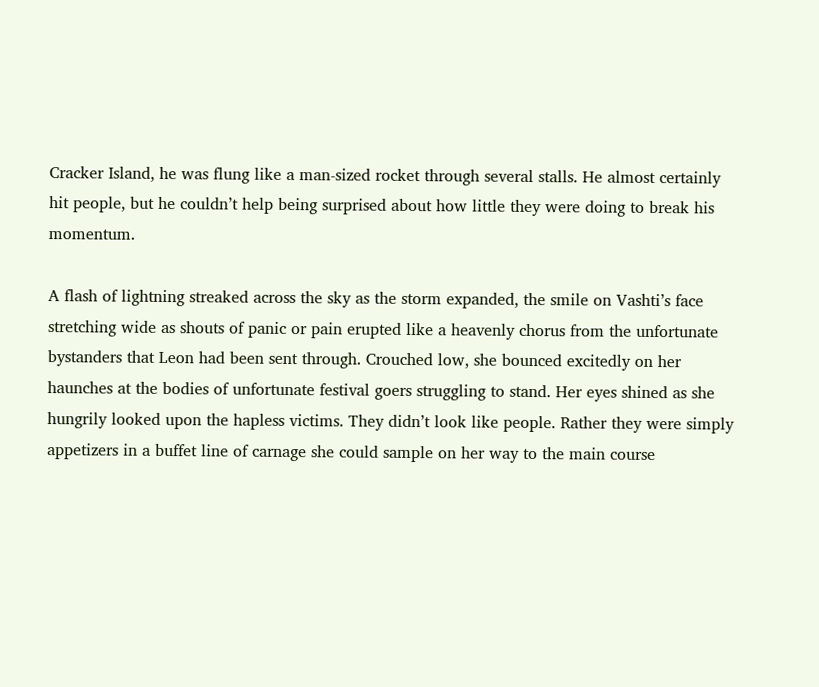Cracker Island, he was flung like a man-sized rocket through several stalls. He almost certainly hit people, but he couldn’t help being surprised about how little they were doing to break his momentum.

A flash of lightning streaked across the sky as the storm expanded, the smile on Vashti’s face stretching wide as shouts of panic or pain erupted like a heavenly chorus from the unfortunate bystanders that Leon had been sent through. Crouched low, she bounced excitedly on her haunches at the bodies of unfortunate festival goers struggling to stand. Her eyes shined as she hungrily looked upon the hapless victims. They didn’t look like people. Rather they were simply appetizers in a buffet line of carnage she could sample on her way to the main course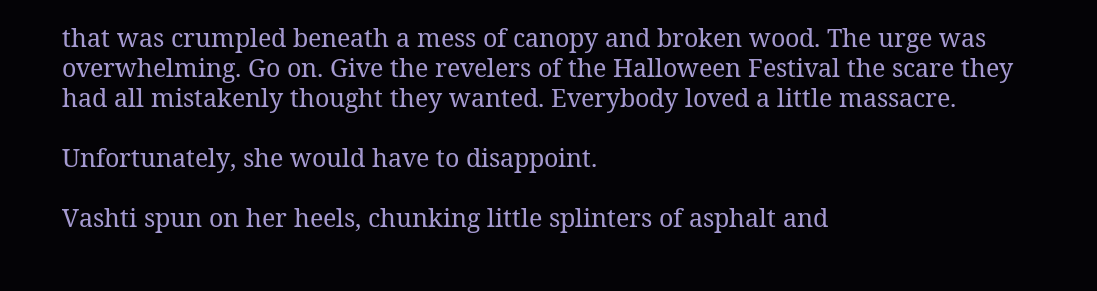that was crumpled beneath a mess of canopy and broken wood. The urge was overwhelming. Go on. Give the revelers of the Halloween Festival the scare they had all mistakenly thought they wanted. Everybody loved a little massacre.

Unfortunately, she would have to disappoint.

Vashti spun on her heels, chunking little splinters of asphalt and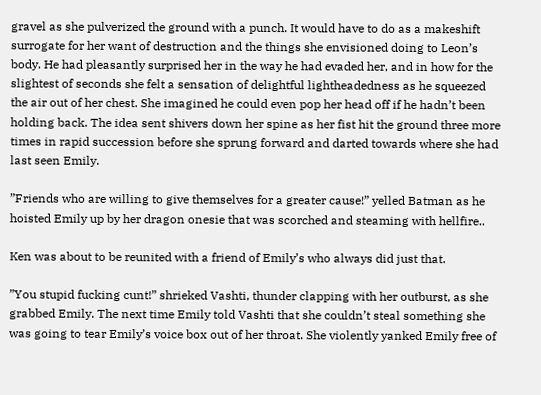gravel as she pulverized the ground with a punch. It would have to do as a makeshift surrogate for her want of destruction and the things she envisioned doing to Leon’s body. He had pleasantly surprised her in the way he had evaded her, and in how for the slightest of seconds she felt a sensation of delightful lightheadedness as he squeezed the air out of her chest. She imagined he could even pop her head off if he hadn’t been holding back. The idea sent shivers down her spine as her fist hit the ground three more times in rapid succession before she sprung forward and darted towards where she had last seen Emily.

”Friends who are willing to give themselves for a greater cause!” yelled Batman as he hoisted Emily up by her dragon onesie that was scorched and steaming with hellfire..

Ken was about to be reunited with a friend of Emily’s who always did just that.

”You stupid fucking cunt!” shrieked Vashti, thunder clapping with her outburst, as she grabbed Emily. The next time Emily told Vashti that she couldn’t steal something she was going to tear Emily’s voice box out of her throat. She violently yanked Emily free of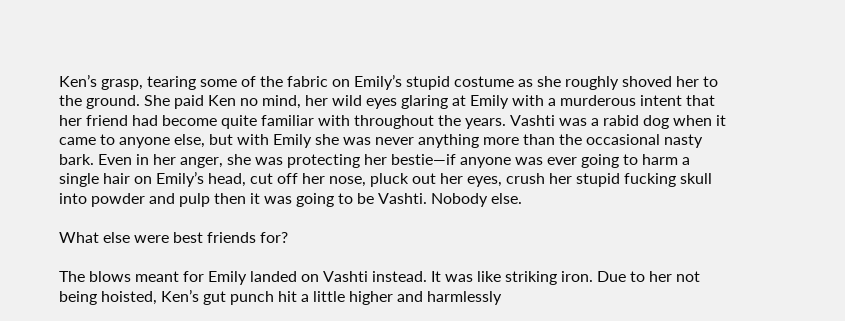Ken’s grasp, tearing some of the fabric on Emily’s stupid costume as she roughly shoved her to the ground. She paid Ken no mind, her wild eyes glaring at Emily with a murderous intent that her friend had become quite familiar with throughout the years. Vashti was a rabid dog when it came to anyone else, but with Emily she was never anything more than the occasional nasty bark. Even in her anger, she was protecting her bestie—if anyone was ever going to harm a single hair on Emily’s head, cut off her nose, pluck out her eyes, crush her stupid fucking skull into powder and pulp then it was going to be Vashti. Nobody else.

What else were best friends for?

The blows meant for Emily landed on Vashti instead. It was like striking iron. Due to her not being hoisted, Ken’s gut punch hit a little higher and harmlessly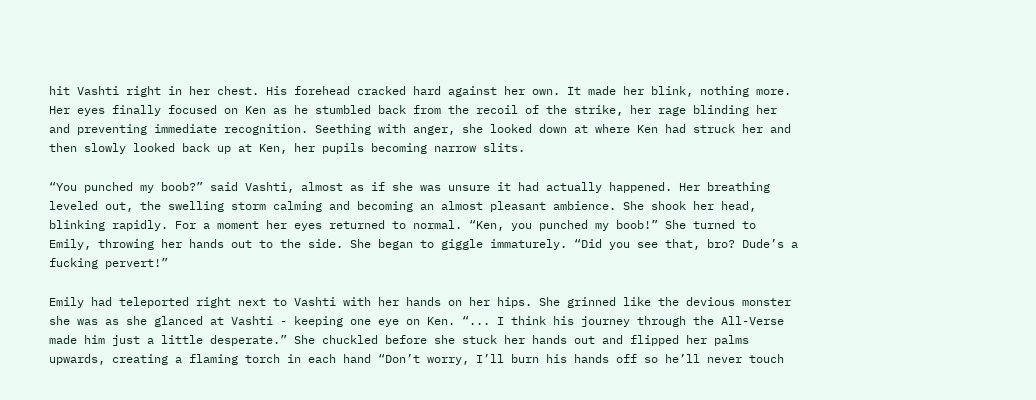hit Vashti right in her chest. His forehead cracked hard against her own. It made her blink, nothing more. Her eyes finally focused on Ken as he stumbled back from the recoil of the strike, her rage blinding her and preventing immediate recognition. Seething with anger, she looked down at where Ken had struck her and then slowly looked back up at Ken, her pupils becoming narrow slits.

“You punched my boob?” said Vashti, almost as if she was unsure it had actually happened. Her breathing leveled out, the swelling storm calming and becoming an almost pleasant ambience. She shook her head, blinking rapidly. For a moment her eyes returned to normal. “Ken, you punched my boob!” She turned to Emily, throwing her hands out to the side. She began to giggle immaturely. “Did you see that, bro? Dude’s a fucking pervert!”

Emily had teleported right next to Vashti with her hands on her hips. She grinned like the devious monster she was as she glanced at Vashti - keeping one eye on Ken. “... I think his journey through the All-Verse made him just a little desperate.” She chuckled before she stuck her hands out and flipped her palms upwards, creating a flaming torch in each hand “Don’t worry, I’ll burn his hands off so he’ll never touch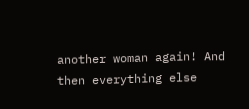another woman again! And then everything else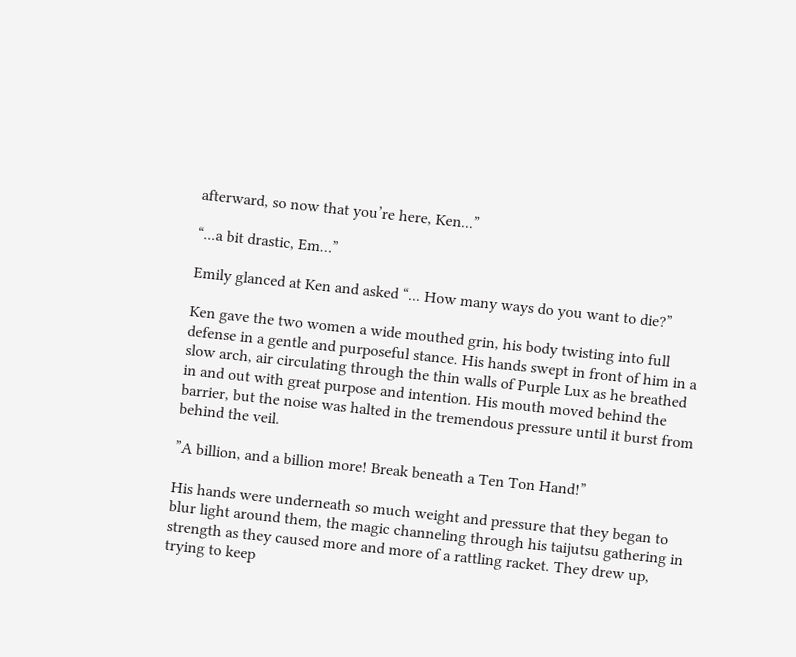afterward, so now that you’re here, Ken...”

“...a bit drastic, Em…”

Emily glanced at Ken and asked “... How many ways do you want to die?”

Ken gave the two women a wide mouthed grin, his body twisting into full defense in a gentle and purposeful stance. His hands swept in front of him in a slow arch, air circulating through the thin walls of Purple Lux as he breathed in and out with great purpose and intention. His mouth moved behind the barrier, but the noise was halted in the tremendous pressure until it burst from behind the veil.

”A billion, and a billion more! Break beneath a Ten Ton Hand!”

His hands were underneath so much weight and pressure that they began to blur light around them, the magic channeling through his taijutsu gathering in strength as they caused more and more of a rattling racket. They drew up, trying to keep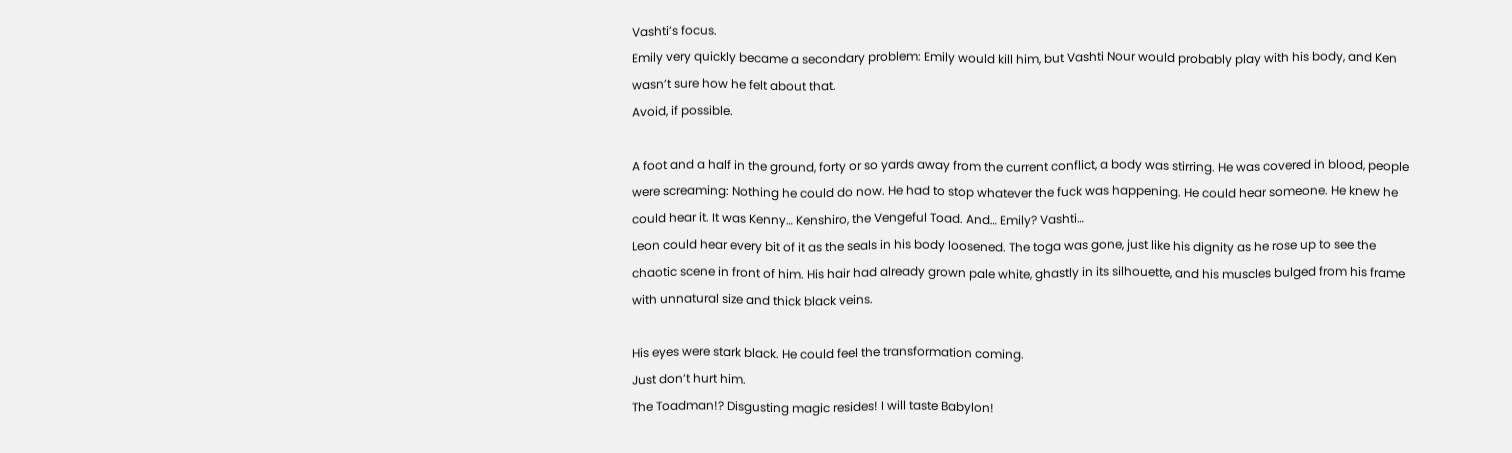Vashti’s focus.
Emily very quickly became a secondary problem: Emily would kill him, but Vashti Nour would probably play with his body, and Ken wasn’t sure how he felt about that.
Avoid, if possible.

A foot and a half in the ground, forty or so yards away from the current conflict, a body was stirring. He was covered in blood, people were screaming: Nothing he could do now. He had to stop whatever the fuck was happening. He could hear someone. He knew he could hear it. It was Kenny… Kenshiro, the Vengeful Toad. And… Emily? Vashti…
Leon could hear every bit of it as the seals in his body loosened. The toga was gone, just like his dignity as he rose up to see the chaotic scene in front of him. His hair had already grown pale white, ghastly in its silhouette, and his muscles bulged from his frame with unnatural size and thick black veins.

His eyes were stark black. He could feel the transformation coming.
Just don’t hurt him.
The Toadman!? Disgusting magic resides! I will taste Babylon!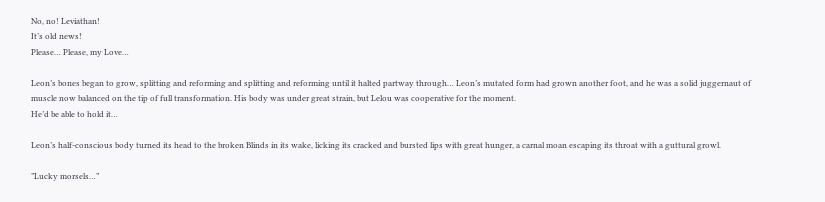No, no! Leviathan!
It’s old news!
Please… Please, my Love…

Leon’s bones began to grow, splitting and reforming and splitting and reforming until it halted partway through… Leon’s mutated form had grown another foot, and he was a solid juggernaut of muscle now balanced on the tip of full transformation. His body was under great strain, but Lelou was cooperative for the moment.
He’d be able to hold it…

Leon’s half-conscious body turned its head to the broken Blinds in its wake, licking its cracked and bursted lips with great hunger, a carnal moan escaping its throat with a guttural growl.

”Lucky morsels…”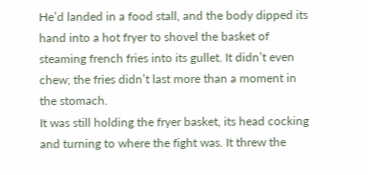He’d landed in a food stall, and the body dipped its hand into a hot fryer to shovel the basket of steaming french fries into its gullet. It didn’t even chew; the fries didn’t last more than a moment in the stomach.
It was still holding the fryer basket, its head cocking and turning to where the fight was. It threw the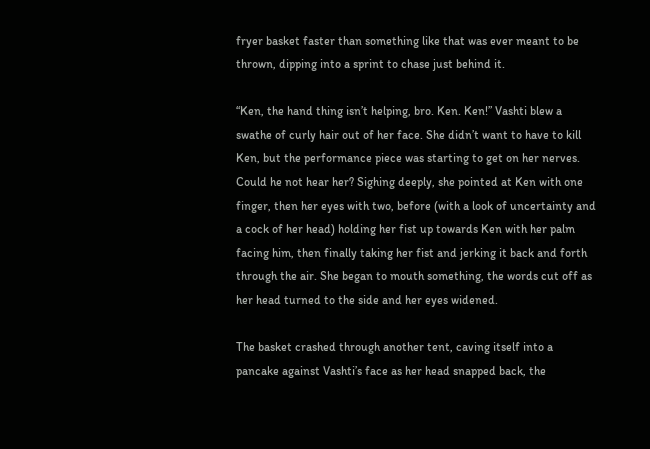fryer basket faster than something like that was ever meant to be thrown, dipping into a sprint to chase just behind it.

“Ken, the hand thing isn’t helping, bro. Ken. Ken!” Vashti blew a swathe of curly hair out of her face. She didn’t want to have to kill Ken, but the performance piece was starting to get on her nerves. Could he not hear her? Sighing deeply, she pointed at Ken with one finger, then her eyes with two, before (with a look of uncertainty and a cock of her head) holding her fist up towards Ken with her palm facing him, then finally taking her fist and jerking it back and forth through the air. She began to mouth something, the words cut off as her head turned to the side and her eyes widened.

The basket crashed through another tent, caving itself into a pancake against Vashti’s face as her head snapped back, the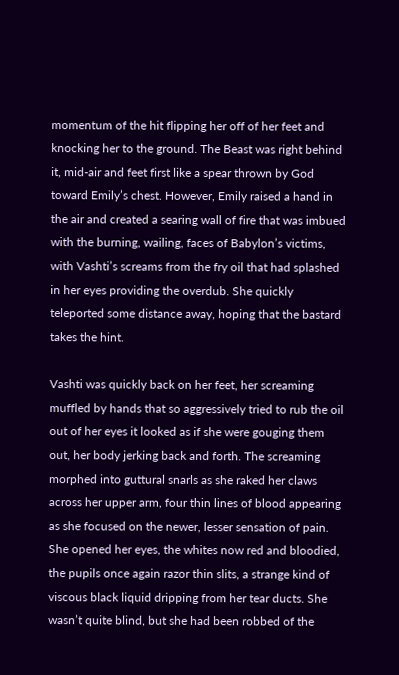momentum of the hit flipping her off of her feet and knocking her to the ground. The Beast was right behind it, mid-air and feet first like a spear thrown by God toward Emily’s chest. However, Emily raised a hand in the air and created a searing wall of fire that was imbued with the burning, wailing, faces of Babylon’s victims, with Vashti’s screams from the fry oil that had splashed in her eyes providing the overdub. She quickly teleported some distance away, hoping that the bastard takes the hint.

Vashti was quickly back on her feet, her screaming muffled by hands that so aggressively tried to rub the oil out of her eyes it looked as if she were gouging them out, her body jerking back and forth. The screaming morphed into guttural snarls as she raked her claws across her upper arm, four thin lines of blood appearing as she focused on the newer, lesser sensation of pain. She opened her eyes, the whites now red and bloodied, the pupils once again razor thin slits, a strange kind of viscous black liquid dripping from her tear ducts. She wasn’t quite blind, but she had been robbed of the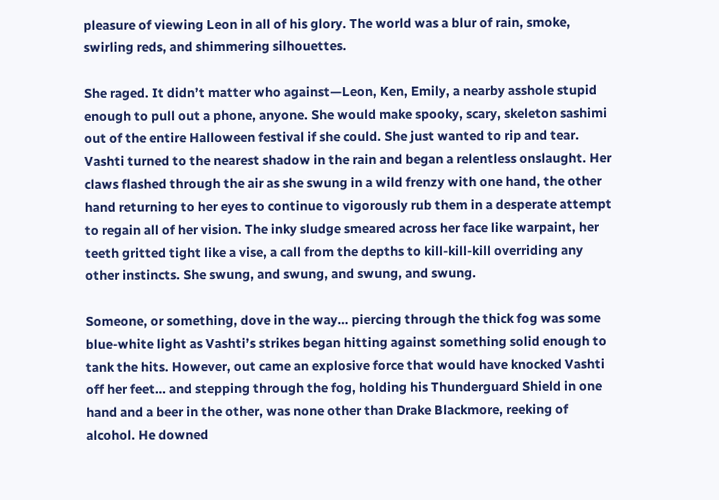pleasure of viewing Leon in all of his glory. The world was a blur of rain, smoke, swirling reds, and shimmering silhouettes.

She raged. It didn’t matter who against—Leon, Ken, Emily, a nearby asshole stupid enough to pull out a phone, anyone. She would make spooky, scary, skeleton sashimi out of the entire Halloween festival if she could. She just wanted to rip and tear. Vashti turned to the nearest shadow in the rain and began a relentless onslaught. Her claws flashed through the air as she swung in a wild frenzy with one hand, the other hand returning to her eyes to continue to vigorously rub them in a desperate attempt to regain all of her vision. The inky sludge smeared across her face like warpaint, her teeth gritted tight like a vise, a call from the depths to kill-kill-kill overriding any other instincts. She swung, and swung, and swung, and swung.

Someone, or something, dove in the way… piercing through the thick fog was some blue-white light as Vashti’s strikes began hitting against something solid enough to tank the hits. However, out came an explosive force that would have knocked Vashti off her feet… and stepping through the fog, holding his Thunderguard Shield in one hand and a beer in the other, was none other than Drake Blackmore, reeking of alcohol. He downed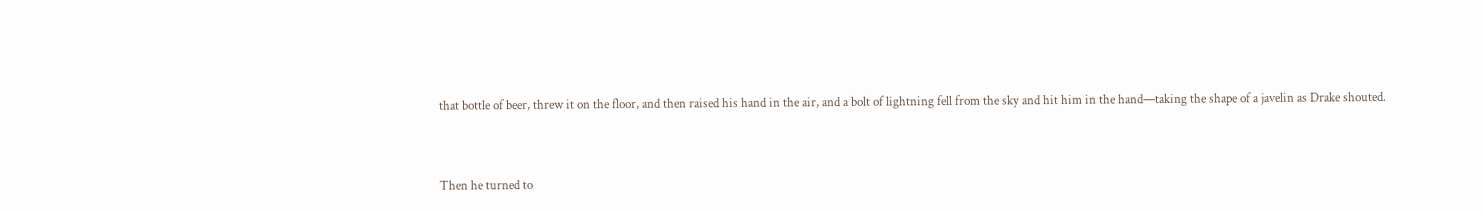that bottle of beer, threw it on the floor, and then raised his hand in the air, and a bolt of lightning fell from the sky and hit him in the hand—taking the shape of a javelin as Drake shouted.


Then he turned to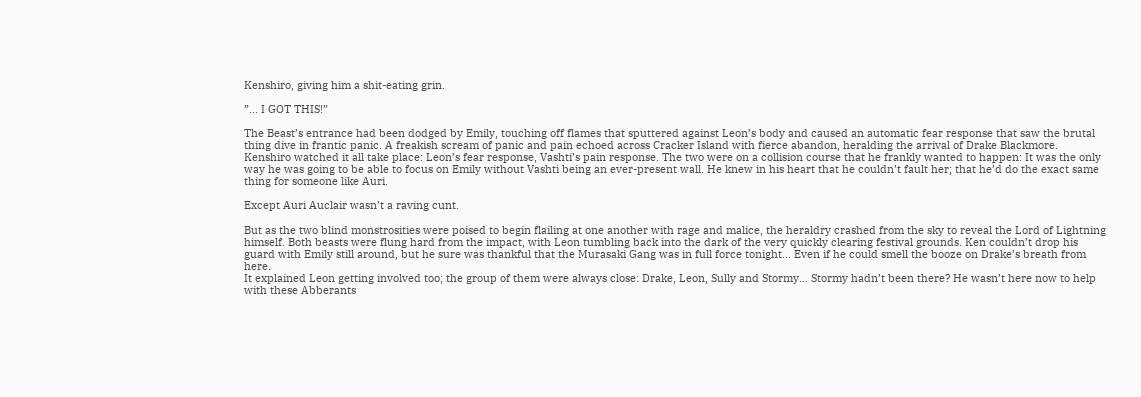Kenshiro, giving him a shit-eating grin.

”... I GOT THIS!”

The Beast’s entrance had been dodged by Emily, touching off flames that sputtered against Leon’s body and caused an automatic fear response that saw the brutal thing dive in frantic panic. A freakish scream of panic and pain echoed across Cracker Island with fierce abandon, heralding the arrival of Drake Blackmore.
Kenshiro watched it all take place: Leon’s fear response, Vashti’s pain response. The two were on a collision course that he frankly wanted to happen: It was the only way he was going to be able to focus on Emily without Vashti being an ever-present wall. He knew in his heart that he couldn’t fault her; that he’d do the exact same thing for someone like Auri.

Except Auri Auclair wasn’t a raving cunt.

But as the two blind monstrosities were poised to begin flailing at one another with rage and malice, the heraldry crashed from the sky to reveal the Lord of Lightning himself. Both beasts were flung hard from the impact, with Leon tumbling back into the dark of the very quickly clearing festival grounds. Ken couldn’t drop his guard with Emily still around, but he sure was thankful that the Murasaki Gang was in full force tonight… Even if he could smell the booze on Drake’s breath from here.
It explained Leon getting involved too; the group of them were always close: Drake, Leon, Sully and Stormy… Stormy hadn’t been there? He wasn’t here now to help with these Abberants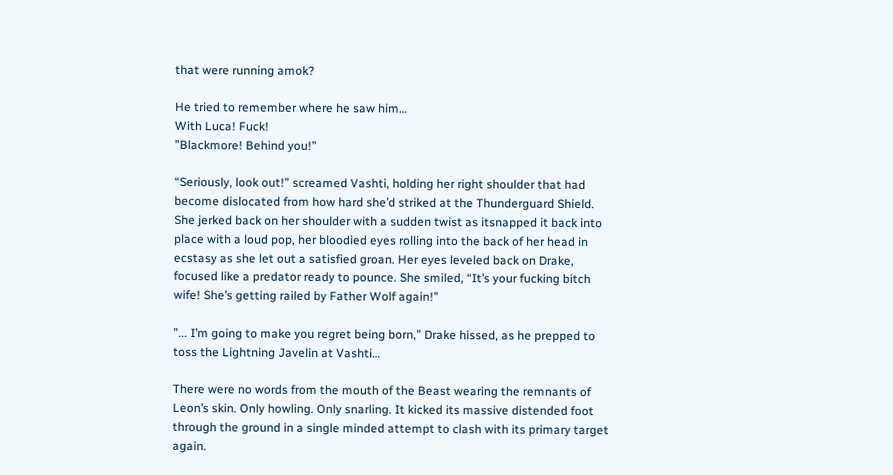that were running amok?

He tried to remember where he saw him…
With Luca! Fuck!
”Blackmore! Behind you!”

“Seriously, look out!” screamed Vashti, holding her right shoulder that had become dislocated from how hard she’d striked at the Thunderguard Shield. She jerked back on her shoulder with a sudden twist as itsnapped it back into place with a loud pop, her bloodied eyes rolling into the back of her head in ecstasy as she let out a satisfied groan. Her eyes leveled back on Drake, focused like a predator ready to pounce. She smiled, “It’s your fucking bitch wife! She’s getting railed by Father Wolf again!”

”... I’m going to make you regret being born,” Drake hissed, as he prepped to toss the Lightning Javelin at Vashti…

There were no words from the mouth of the Beast wearing the remnants of Leon’s skin. Only howling. Only snarling. It kicked its massive distended foot through the ground in a single minded attempt to clash with its primary target again.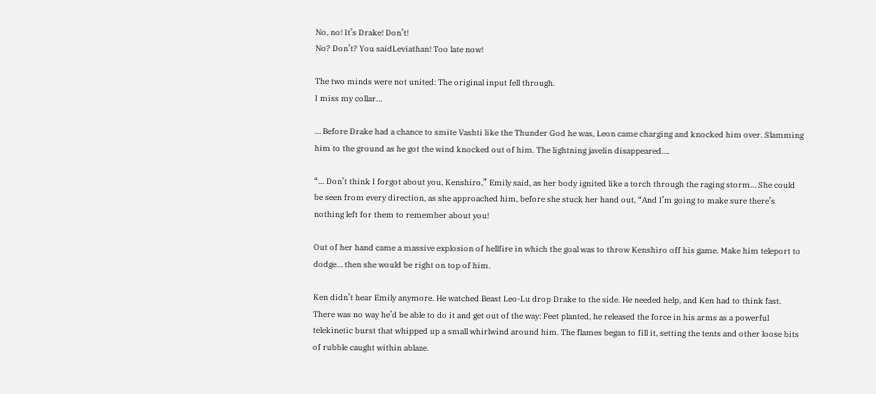No, no! It’s Drake! Don’t!
No? Don’t? You saidLeviathan! Too late now!

The two minds were not united: The original input fell through.
I miss my collar…

… Before Drake had a chance to smite Vashti like the Thunder God he was, Leon came charging and knocked him over. Slamming him to the ground as he got the wind knocked out of him. The lightning javelin disappeared….

“... Don’t think I forgot about you, Kenshiro,” Emily said, as her body ignited like a torch through the raging storm… She could be seen from every direction, as she approached him, before she stuck her hand out, “And I’m going to make sure there’s nothing left for them to remember about you!

Out of her hand came a massive explosion of hellfire in which the goal was to throw Kenshiro off his game. Make him teleport to dodge… then she would be right on top of him.

Ken didn’t hear Emily anymore. He watched Beast Leo-Lu drop Drake to the side. He needed help, and Ken had to think fast. There was no way he’d be able to do it and get out of the way: Feet planted, he released the force in his arms as a powerful telekinetic burst that whipped up a small whirlwind around him. The flames began to fill it, setting the tents and other loose bits of rubble caught within ablaze.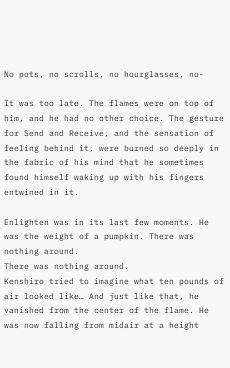No pots, no scrolls, no hourglasses, no-

It was too late. The flames were on top of him, and he had no other choice. The gesture for Send and Receive, and the sensation of feeling behind it, were burned so deeply in the fabric of his mind that he sometimes found himself waking up with his fingers entwined in it.

Enlighten was in its last few moments. He was the weight of a pumpkin. There was nothing around.
There was nothing around.
Kenshiro tried to imagine what ten pounds of air looked like… And just like that, he vanished from the center of the flame. He was now falling from midair at a height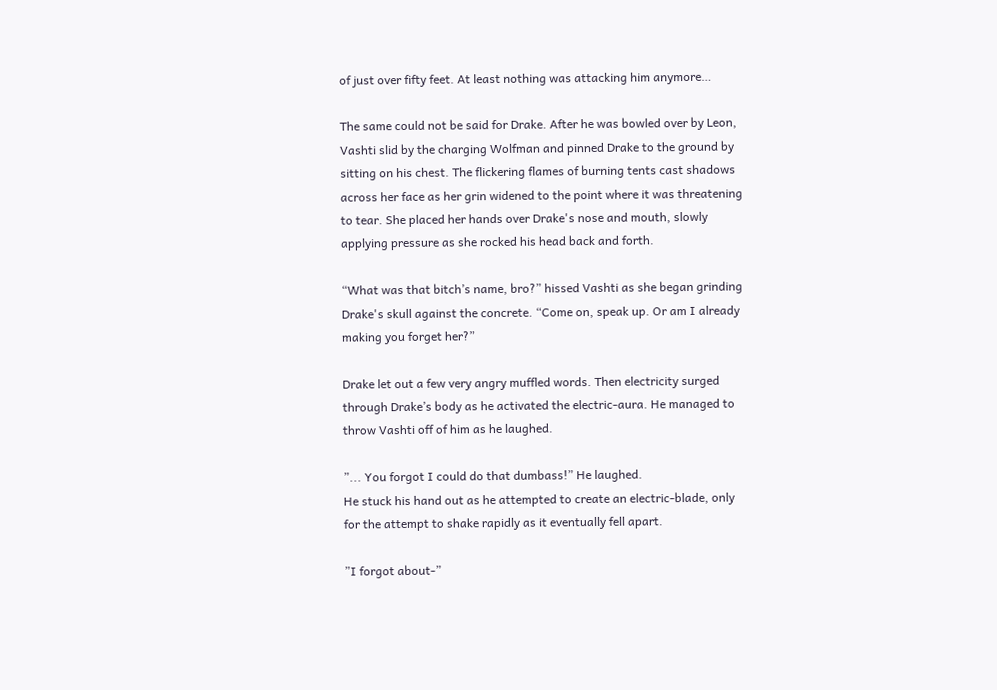of just over fifty feet. At least nothing was attacking him anymore…

The same could not be said for Drake. After he was bowled over by Leon, Vashti slid by the charging Wolfman and pinned Drake to the ground by sitting on his chest. The flickering flames of burning tents cast shadows across her face as her grin widened to the point where it was threatening to tear. She placed her hands over Drake's nose and mouth, slowly applying pressure as she rocked his head back and forth.

“What was that bitch’s name, bro?” hissed Vashti as she began grinding Drake's skull against the concrete. “Come on, speak up. Or am I already making you forget her?”

Drake let out a few very angry muffled words. Then electricity surged through Drake’s body as he activated the electric-aura. He managed to throw Vashti off of him as he laughed.

”... You forgot I could do that dumbass!” He laughed.
He stuck his hand out as he attempted to create an electric-blade, only for the attempt to shake rapidly as it eventually fell apart.

”I forgot about-”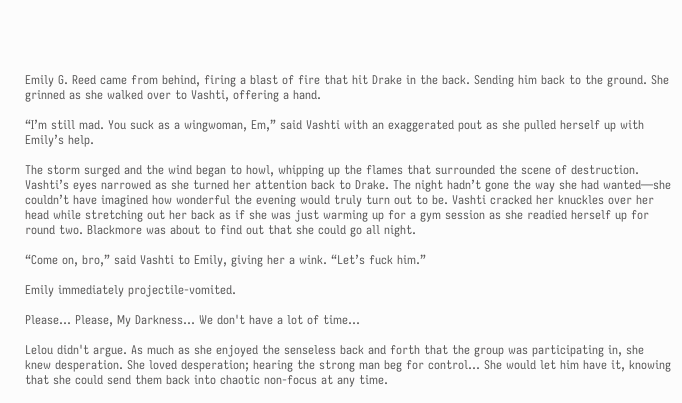Emily G. Reed came from behind, firing a blast of fire that hit Drake in the back. Sending him back to the ground. She grinned as she walked over to Vashti, offering a hand.

“I’m still mad. You suck as a wingwoman, Em,” said Vashti with an exaggerated pout as she pulled herself up with Emily’s help.

The storm surged and the wind began to howl, whipping up the flames that surrounded the scene of destruction. Vashti’s eyes narrowed as she turned her attention back to Drake. The night hadn’t gone the way she had wanted—she couldn’t have imagined how wonderful the evening would truly turn out to be. Vashti cracked her knuckles over her head while stretching out her back as if she was just warming up for a gym session as she readied herself up for round two. Blackmore was about to find out that she could go all night.

“Come on, bro,” said Vashti to Emily, giving her a wink. “Let’s fuck him.”

Emily immediately projectile-vomited.

Please… Please, My Darkness… We don't have a lot of time…

Lelou didn't argue. As much as she enjoyed the senseless back and forth that the group was participating in, she knew desperation. She loved desperation; hearing the strong man beg for control… She would let him have it, knowing that she could send them back into chaotic non-focus at any time.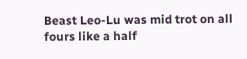Beast Leo-Lu was mid trot on all fours like a half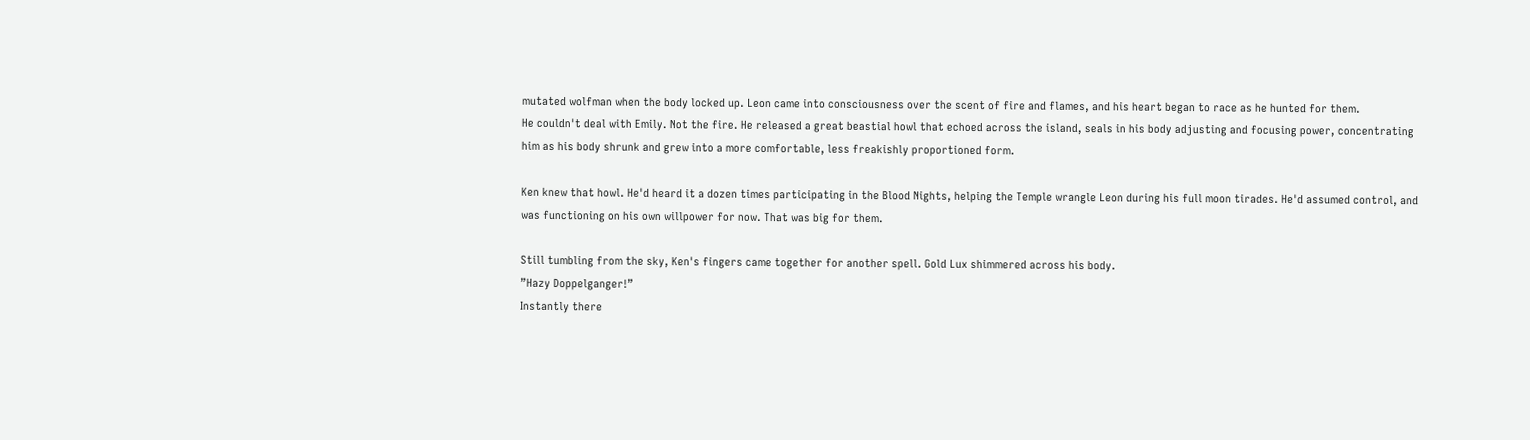mutated wolfman when the body locked up. Leon came into consciousness over the scent of fire and flames, and his heart began to race as he hunted for them.
He couldn't deal with Emily. Not the fire. He released a great beastial howl that echoed across the island, seals in his body adjusting and focusing power, concentrating him as his body shrunk and grew into a more comfortable, less freakishly proportioned form.

Ken knew that howl. He'd heard it a dozen times participating in the Blood Nights, helping the Temple wrangle Leon during his full moon tirades. He'd assumed control, and was functioning on his own willpower for now. That was big for them.

Still tumbling from the sky, Ken's fingers came together for another spell. Gold Lux shimmered across his body.
”Hazy Doppelganger!”
Instantly there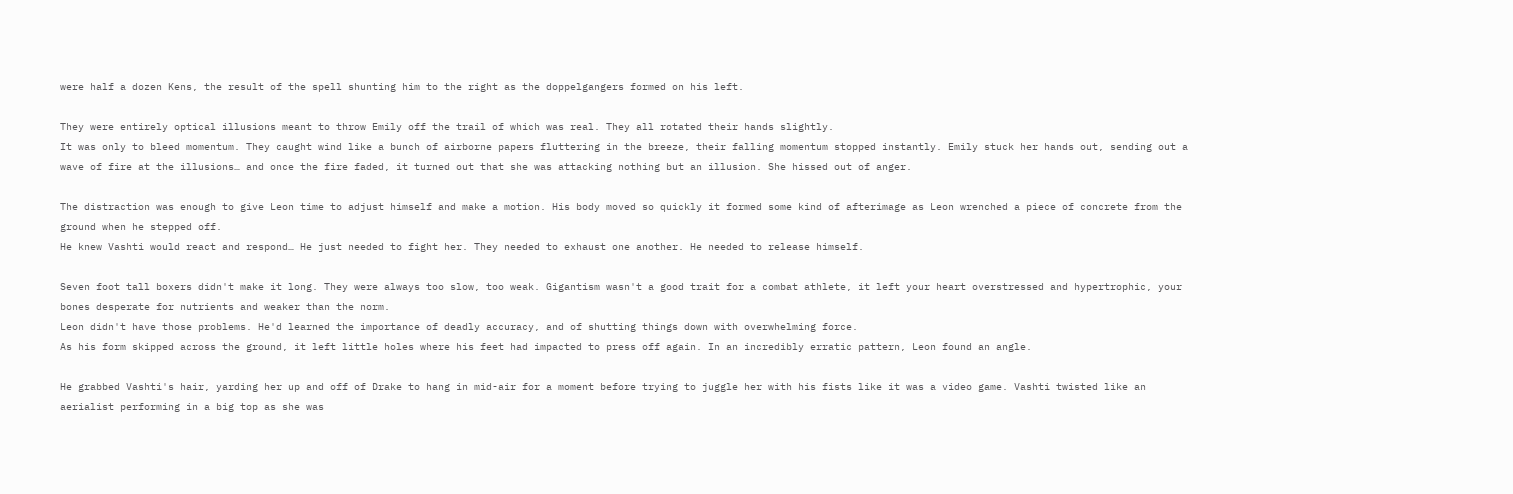were half a dozen Kens, the result of the spell shunting him to the right as the doppelgangers formed on his left.

They were entirely optical illusions meant to throw Emily off the trail of which was real. They all rotated their hands slightly.
It was only to bleed momentum. They caught wind like a bunch of airborne papers fluttering in the breeze, their falling momentum stopped instantly. Emily stuck her hands out, sending out a wave of fire at the illusions… and once the fire faded, it turned out that she was attacking nothing but an illusion. She hissed out of anger.

The distraction was enough to give Leon time to adjust himself and make a motion. His body moved so quickly it formed some kind of afterimage as Leon wrenched a piece of concrete from the ground when he stepped off.
He knew Vashti would react and respond… He just needed to fight her. They needed to exhaust one another. He needed to release himself.

Seven foot tall boxers didn't make it long. They were always too slow, too weak. Gigantism wasn't a good trait for a combat athlete, it left your heart overstressed and hypertrophic, your bones desperate for nutrients and weaker than the norm.
Leon didn't have those problems. He'd learned the importance of deadly accuracy, and of shutting things down with overwhelming force.
As his form skipped across the ground, it left little holes where his feet had impacted to press off again. In an incredibly erratic pattern, Leon found an angle.

He grabbed Vashti's hair, yarding her up and off of Drake to hang in mid-air for a moment before trying to juggle her with his fists like it was a video game. Vashti twisted like an aerialist performing in a big top as she was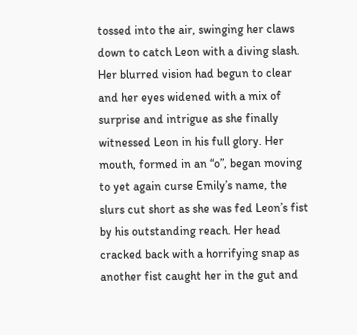tossed into the air, swinging her claws down to catch Leon with a diving slash. Her blurred vision had begun to clear and her eyes widened with a mix of surprise and intrigue as she finally witnessed Leon in his full glory. Her mouth, formed in an “o”, began moving to yet again curse Emily’s name, the slurs cut short as she was fed Leon’s fist by his outstanding reach. Her head cracked back with a horrifying snap as another fist caught her in the gut and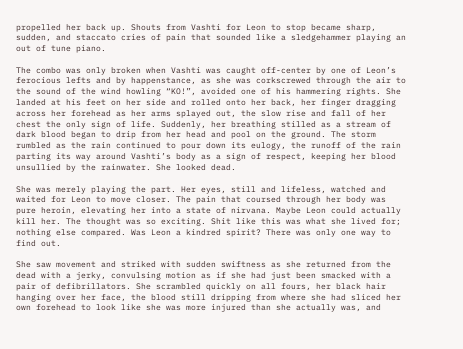propelled her back up. Shouts from Vashti for Leon to stop became sharp, sudden, and staccato cries of pain that sounded like a sledgehammer playing an out of tune piano.

The combo was only broken when Vashti was caught off-center by one of Leon’s ferocious lefts and by happenstance, as she was corkscrewed through the air to the sound of the wind howling “KO!”, avoided one of his hammering rights. She landed at his feet on her side and rolled onto her back, her finger dragging across her forehead as her arms splayed out, the slow rise and fall of her chest the only sign of life. Suddenly, her breathing stilled as a stream of dark blood began to drip from her head and pool on the ground. The storm rumbled as the rain continued to pour down its eulogy, the runoff of the rain parting its way around Vashti’s body as a sign of respect, keeping her blood unsullied by the rainwater. She looked dead.

She was merely playing the part. Her eyes, still and lifeless, watched and waited for Leon to move closer. The pain that coursed through her body was pure heroin, elevating her into a state of nirvana. Maybe Leon could actually kill her. The thought was so exciting. Shit like this was what she lived for; nothing else compared. Was Leon a kindred spirit? There was only one way to find out.

She saw movement and striked with sudden swiftness as she returned from the dead with a jerky, convulsing motion as if she had just been smacked with a pair of defibrillators. She scrambled quickly on all fours, her black hair hanging over her face, the blood still dripping from where she had sliced her own forehead to look like she was more injured than she actually was, and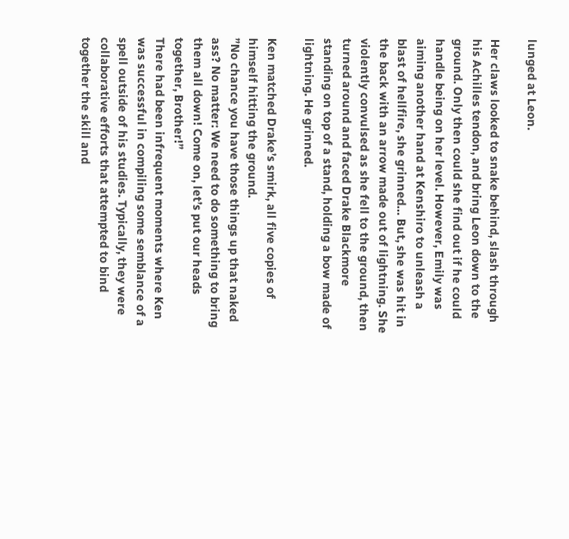lunged at Leon.

Her claws looked to snake behind, slash through his Achilles tendon, and bring Leon down to the ground. Only then could she find out if he could handle being on her level. However, Emily was aiming another hand at Kenshiro to unleash a blast of hellfire, she grinned… But, she was hit in the back with an arrow made out of lightning. She violently convulsed as she fell to the ground, then turned around and faced Drake Blackmore standing on top of a stand, holding a bow made of lightning. He grinned.

Ken matched Drake’s smirk, all five copies of himself hitting the ground.
”No chance you have those things up that naked ass? No matter: We need to do something to bring them all down! Come on, let’s put our heads together, Brother!”
There had been infrequent moments where Ken was successful in compiling some semblance of a spell outside of his studies. Typically, they were collaborative efforts that attempted to bind together the skill and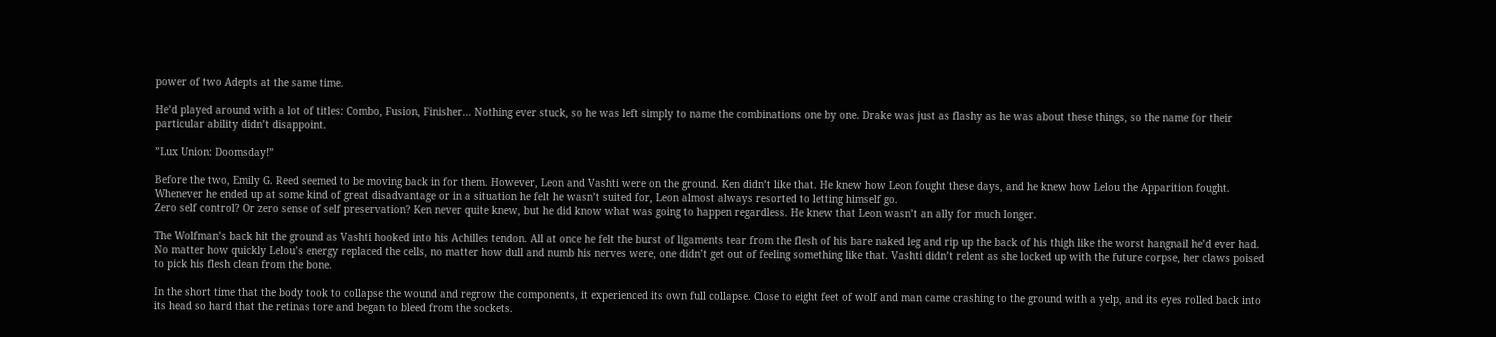power of two Adepts at the same time.

He’d played around with a lot of titles: Combo, Fusion, Finisher… Nothing ever stuck, so he was left simply to name the combinations one by one. Drake was just as flashy as he was about these things, so the name for their particular ability didn’t disappoint.

”Lux Union: Doomsday!”

Before the two, Emily G. Reed seemed to be moving back in for them. However, Leon and Vashti were on the ground. Ken didn’t like that. He knew how Leon fought these days, and he knew how Lelou the Apparition fought. Whenever he ended up at some kind of great disadvantage or in a situation he felt he wasn’t suited for, Leon almost always resorted to letting himself go.
Zero self control? Or zero sense of self preservation? Ken never quite knew, but he did know what was going to happen regardless. He knew that Leon wasn’t an ally for much longer.

The Wolfman’s back hit the ground as Vashti hooked into his Achilles tendon. All at once he felt the burst of ligaments tear from the flesh of his bare naked leg and rip up the back of his thigh like the worst hangnail he’d ever had. No matter how quickly Lelou’s energy replaced the cells, no matter how dull and numb his nerves were, one didn’t get out of feeling something like that. Vashti didn’t relent as she locked up with the future corpse, her claws poised to pick his flesh clean from the bone.

In the short time that the body took to collapse the wound and regrow the components, it experienced its own full collapse. Close to eight feet of wolf and man came crashing to the ground with a yelp, and its eyes rolled back into its head so hard that the retinas tore and began to bleed from the sockets.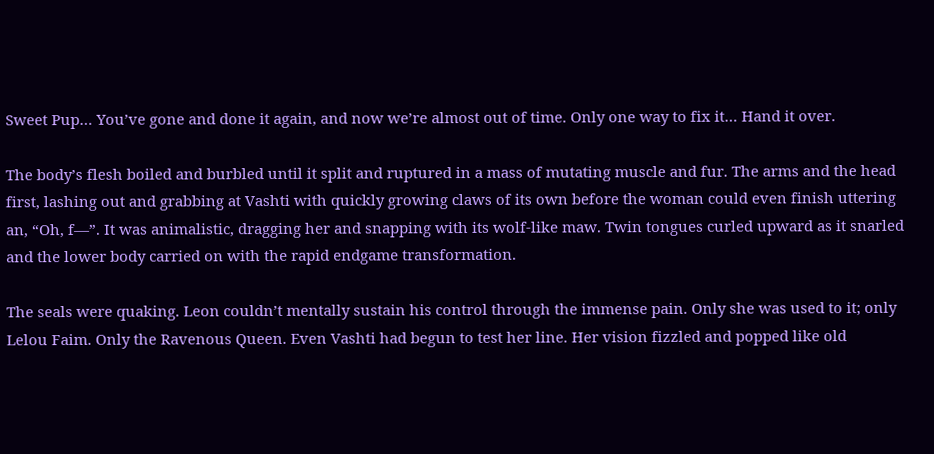Sweet Pup… You’ve gone and done it again, and now we’re almost out of time. Only one way to fix it… Hand it over.

The body’s flesh boiled and burbled until it split and ruptured in a mass of mutating muscle and fur. The arms and the head first, lashing out and grabbing at Vashti with quickly growing claws of its own before the woman could even finish uttering an, “Oh, f—”. It was animalistic, dragging her and snapping with its wolf-like maw. Twin tongues curled upward as it snarled and the lower body carried on with the rapid endgame transformation.

The seals were quaking. Leon couldn’t mentally sustain his control through the immense pain. Only she was used to it; only Lelou Faim. Only the Ravenous Queen. Even Vashti had begun to test her line. Her vision fizzled and popped like old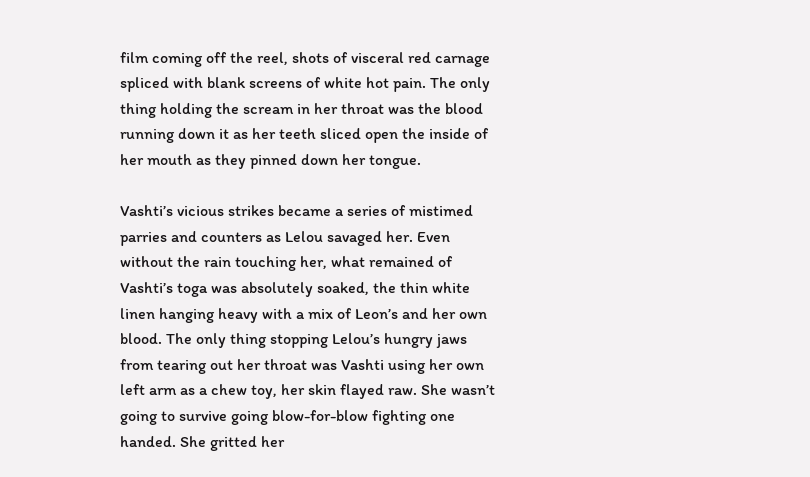film coming off the reel, shots of visceral red carnage spliced with blank screens of white hot pain. The only thing holding the scream in her throat was the blood running down it as her teeth sliced open the inside of her mouth as they pinned down her tongue.

Vashti’s vicious strikes became a series of mistimed parries and counters as Lelou savaged her. Even without the rain touching her, what remained of Vashti’s toga was absolutely soaked, the thin white linen hanging heavy with a mix of Leon’s and her own blood. The only thing stopping Lelou’s hungry jaws from tearing out her throat was Vashti using her own left arm as a chew toy, her skin flayed raw. She wasn’t going to survive going blow-for-blow fighting one handed. She gritted her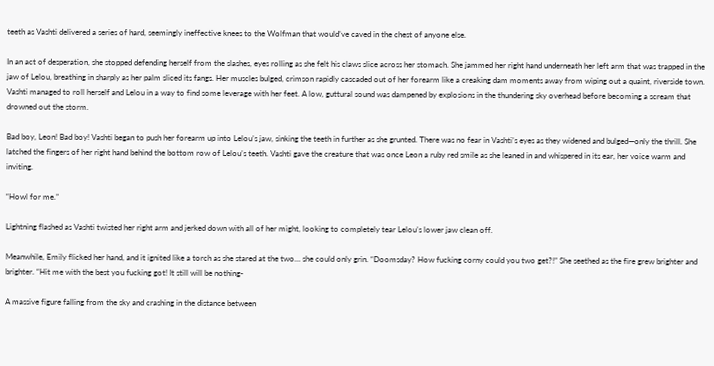teeth as Vashti delivered a series of hard, seemingly ineffective knees to the Wolfman that would’ve caved in the chest of anyone else.

In an act of desperation, she stopped defending herself from the slashes, eyes rolling as she felt his claws slice across her stomach. She jammed her right hand underneath her left arm that was trapped in the jaw of Lelou, breathing in sharply as her palm sliced its fangs. Her muscles bulged, crimson rapidly cascaded out of her forearm like a creaking dam moments away from wiping out a quaint, riverside town. Vashti managed to roll herself and Lelou in a way to find some leverage with her feet. A low, guttural sound was dampened by explosions in the thundering sky overhead before becoming a scream that drowned out the storm.

Bad boy, Leon! Bad boy! Vashti began to push her forearm up into Lelou’s jaw, sinking the teeth in further as she grunted. There was no fear in Vashti’s eyes as they widened and bulged—only the thrill. She latched the fingers of her right hand behind the bottom row of Lelou’s teeth. Vashti gave the creature that was once Leon a ruby red smile as she leaned in and whispered in its ear, her voice warm and inviting.

“Howl for me.”

Lightning flashed as Vashti twisted her right arm and jerked down with all of her might, looking to completely tear Lelou’s lower jaw clean off.

Meanwhile, Emily flicked her hand, and it ignited like a torch as she stared at the two… she could only grin. “Doomsday? How fucking corny could you two get?!” She seethed as the fire grew brighter and brighter. “Hit me with the best you fucking got! It still will be nothing-

A massive figure falling from the sky and crashing in the distance between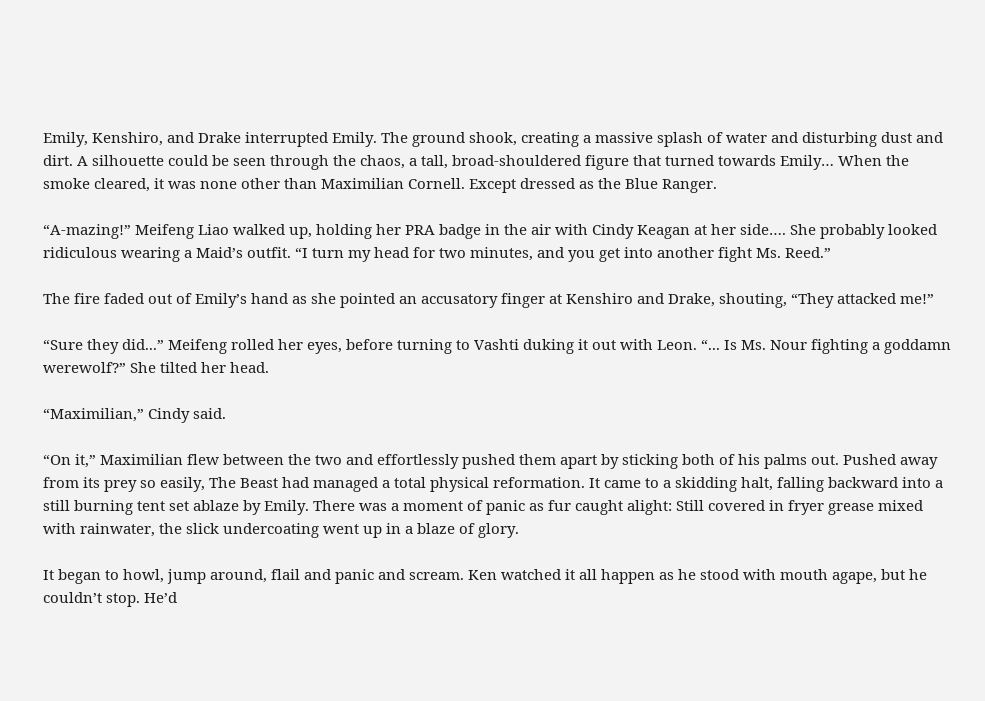Emily, Kenshiro, and Drake interrupted Emily. The ground shook, creating a massive splash of water and disturbing dust and dirt. A silhouette could be seen through the chaos, a tall, broad-shouldered figure that turned towards Emily… When the smoke cleared, it was none other than Maximilian Cornell. Except dressed as the Blue Ranger.

“A-mazing!” Meifeng Liao walked up, holding her PRA badge in the air with Cindy Keagan at her side…. She probably looked ridiculous wearing a Maid’s outfit. “I turn my head for two minutes, and you get into another fight Ms. Reed.”

The fire faded out of Emily’s hand as she pointed an accusatory finger at Kenshiro and Drake, shouting, “They attacked me!”

“Sure they did...” Meifeng rolled her eyes, before turning to Vashti duking it out with Leon. “... Is Ms. Nour fighting a goddamn werewolf?” She tilted her head.

“Maximilian,” Cindy said.

“On it,” Maximilian flew between the two and effortlessly pushed them apart by sticking both of his palms out. Pushed away from its prey so easily, The Beast had managed a total physical reformation. It came to a skidding halt, falling backward into a still burning tent set ablaze by Emily. There was a moment of panic as fur caught alight: Still covered in fryer grease mixed with rainwater, the slick undercoating went up in a blaze of glory.

It began to howl, jump around, flail and panic and scream. Ken watched it all happen as he stood with mouth agape, but he couldn’t stop. He’d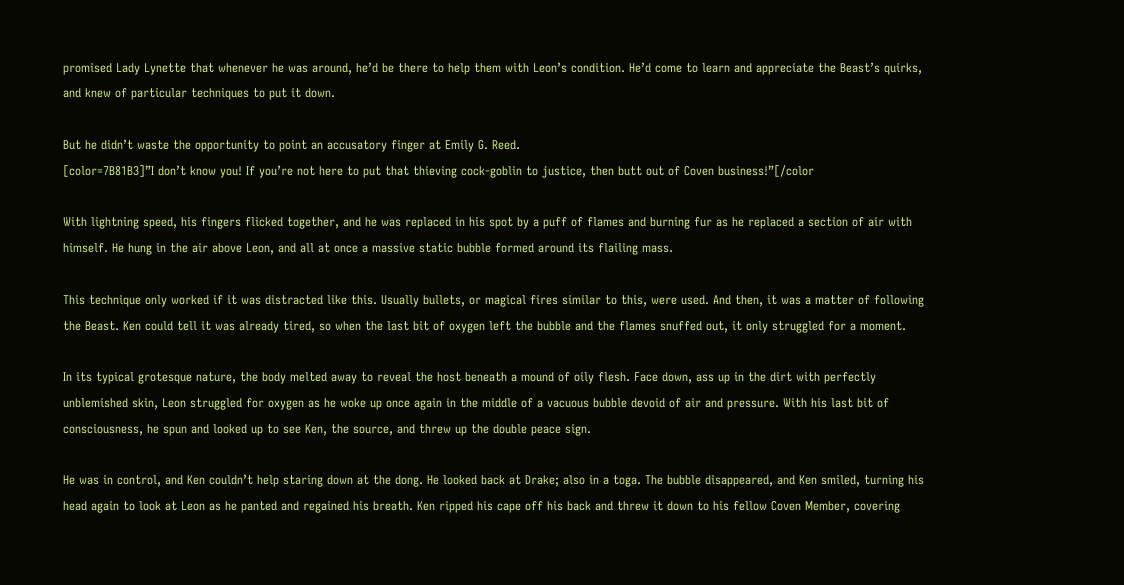promised Lady Lynette that whenever he was around, he’d be there to help them with Leon’s condition. He’d come to learn and appreciate the Beast’s quirks, and knew of particular techniques to put it down.

But he didn’t waste the opportunity to point an accusatory finger at Emily G. Reed.
[color=7B81B3]”I don’t know you! If you’re not here to put that thieving cock-goblin to justice, then butt out of Coven business!”[/color

With lightning speed, his fingers flicked together, and he was replaced in his spot by a puff of flames and burning fur as he replaced a section of air with himself. He hung in the air above Leon, and all at once a massive static bubble formed around its flailing mass.

This technique only worked if it was distracted like this. Usually bullets, or magical fires similar to this, were used. And then, it was a matter of following the Beast. Ken could tell it was already tired, so when the last bit of oxygen left the bubble and the flames snuffed out, it only struggled for a moment.

In its typical grotesque nature, the body melted away to reveal the host beneath a mound of oily flesh. Face down, ass up in the dirt with perfectly unblemished skin, Leon struggled for oxygen as he woke up once again in the middle of a vacuous bubble devoid of air and pressure. With his last bit of consciousness, he spun and looked up to see Ken, the source, and threw up the double peace sign.

He was in control, and Ken couldn’t help staring down at the dong. He looked back at Drake; also in a toga. The bubble disappeared, and Ken smiled, turning his head again to look at Leon as he panted and regained his breath. Ken ripped his cape off his back and threw it down to his fellow Coven Member, covering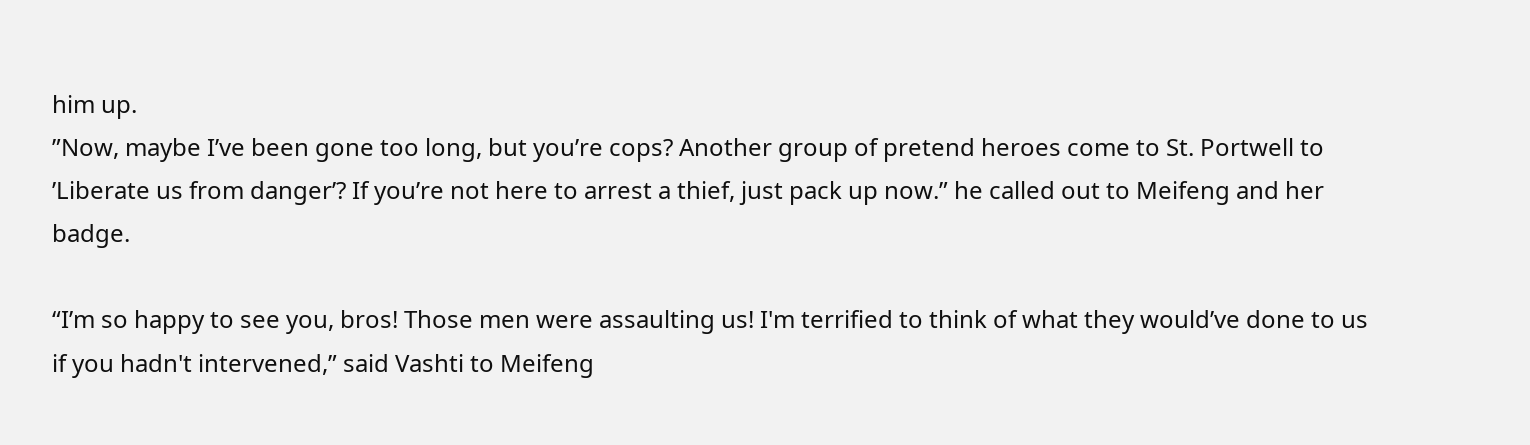him up.
”Now, maybe I’ve been gone too long, but you’re cops? Another group of pretend heroes come to St. Portwell to ’Liberate us from danger’? If you’re not here to arrest a thief, just pack up now.” he called out to Meifeng and her badge.

“I’m so happy to see you, bros! Those men were assaulting us! I'm terrified to think of what they would’ve done to us if you hadn't intervened,” said Vashti to Meifeng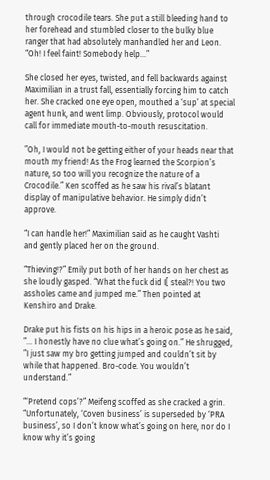through crocodile tears. She put a still bleeding hand to her forehead and stumbled closer to the bulky blue ranger that had absolutely manhandled her and Leon. “Oh! I feel faint! Somebody help…”

She closed her eyes, twisted, and fell backwards against Maximilian in a trust fall, essentially forcing him to catch her. She cracked one eye open, mouthed a ‘sup’ at special agent hunk, and went limp. Obviously, protocol would call for immediate mouth-to-mouth resuscitation.

”Oh, I would not be getting either of your heads near that mouth my friend! As the Frog learned the Scorpion’s nature, so too will you recognize the nature of a Crocodile.” Ken scoffed as he saw his rival’s blatant display of manipulative behavior. He simply didn’t approve.

“I can handle her!” Maximilian said as he caught Vashti and gently placed her on the ground.

“Thieving!?” Emily put both of her hands on her chest as she loudly gasped. “What the fuck did I[ steal?! You two assholes came and jumped me.” Then pointed at Kenshiro and Drake.

Drake put his fists on his hips in a heroic pose as he said, ”... I honestly have no clue what’s going on.” He shrugged, ”I just saw my bro getting jumped and couldn’t sit by while that happened. Bro-code. You wouldn’t understand.”

“‘Pretend cops’?” Meifeng scoffed as she cracked a grin. “Unfortunately, ‘Coven business’ is superseded by ‘PRA business’, so I don’t know what’s going on here, nor do I know why it’s going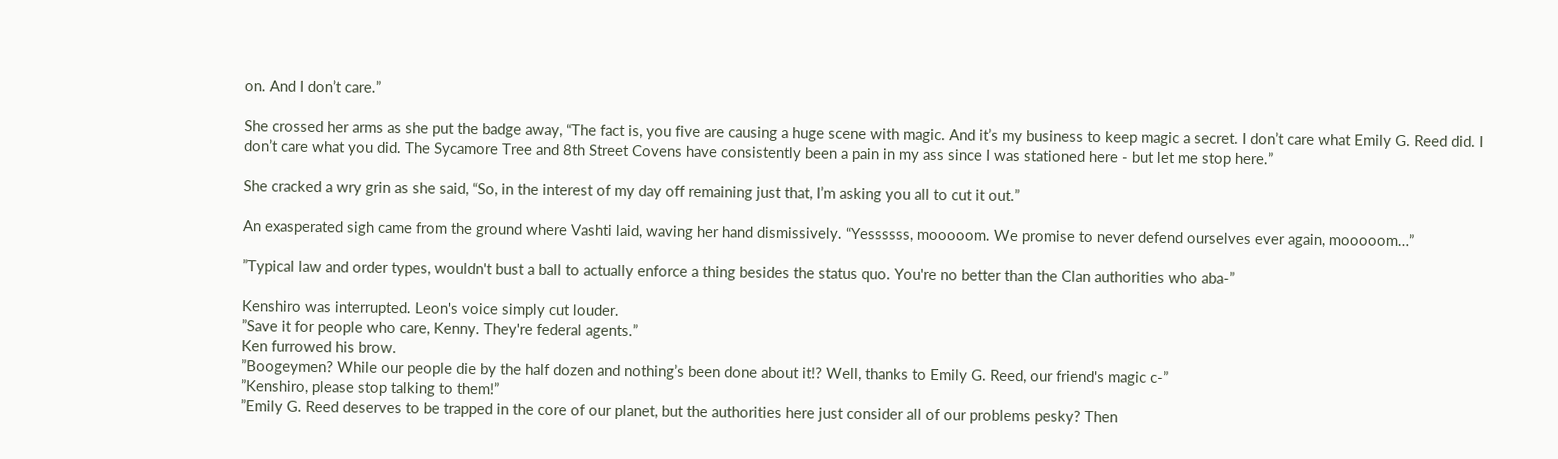on. And I don’t care.”

She crossed her arms as she put the badge away, “The fact is, you five are causing a huge scene with magic. And it’s my business to keep magic a secret. I don’t care what Emily G. Reed did. I don’t care what you did. The Sycamore Tree and 8th Street Covens have consistently been a pain in my ass since I was stationed here - but let me stop here.”

She cracked a wry grin as she said, “So, in the interest of my day off remaining just that, I’m asking you all to cut it out.”

An exasperated sigh came from the ground where Vashti laid, waving her hand dismissively. “Yessssss, mooooom. We promise to never defend ourselves ever again, mooooom…”

”Typical law and order types, wouldn't bust a ball to actually enforce a thing besides the status quo. You're no better than the Clan authorities who aba-”

Kenshiro was interrupted. Leon's voice simply cut louder.
”Save it for people who care, Kenny. They're federal agents.”
Ken furrowed his brow.
”Boogeymen? While our people die by the half dozen and nothing’s been done about it!? Well, thanks to Emily G. Reed, our friend's magic c-”
”Kenshiro, please stop talking to them!”
”Emily G. Reed deserves to be trapped in the core of our planet, but the authorities here just consider all of our problems pesky? Then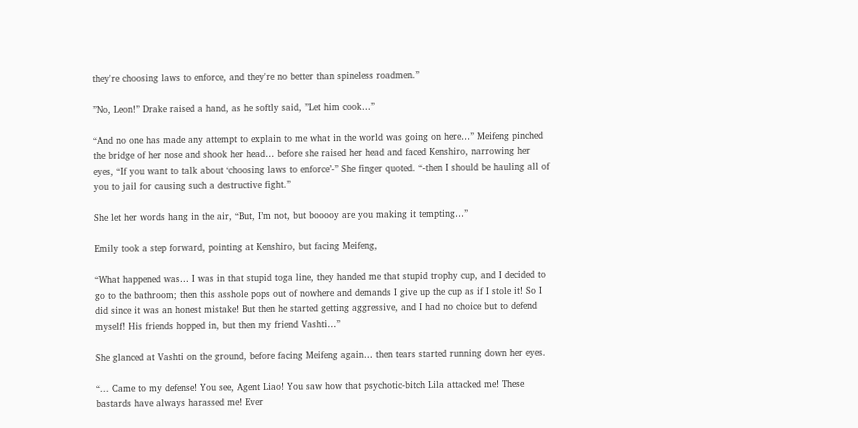they're choosing laws to enforce, and they're no better than spineless roadmen.”

”No, Leon!” Drake raised a hand, as he softly said, ”Let him cook…”

“And no one has made any attempt to explain to me what in the world was going on here…” Meifeng pinched the bridge of her nose and shook her head… before she raised her head and faced Kenshiro, narrowing her eyes, “If you want to talk about ‘choosing laws to enforce’-” She finger quoted. “-then I should be hauling all of you to jail for causing such a destructive fight.”

She let her words hang in the air, “But, I’m not, but booooy are you making it tempting…”

Emily took a step forward, pointing at Kenshiro, but facing Meifeng,

“What happened was… I was in that stupid toga line, they handed me that stupid trophy cup, and I decided to go to the bathroom; then this asshole pops out of nowhere and demands I give up the cup as if I stole it! So I did since it was an honest mistake! But then he started getting aggressive, and I had no choice but to defend myself! His friends hopped in, but then my friend Vashti…”

She glanced at Vashti on the ground, before facing Meifeng again… then tears started running down her eyes.

“... Came to my defense! You see, Agent Liao! You saw how that psychotic-bitch Lila attacked me! These bastards have always harassed me! Ever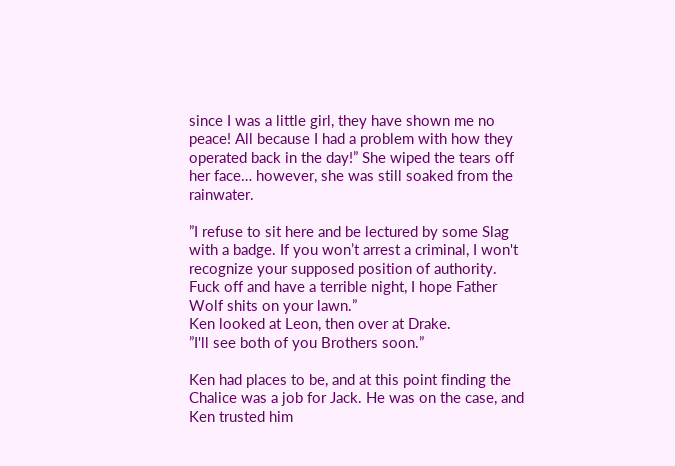since I was a little girl, they have shown me no peace! All because I had a problem with how they operated back in the day!” She wiped the tears off her face… however, she was still soaked from the rainwater.

”I refuse to sit here and be lectured by some Slag with a badge. If you won’t arrest a criminal, I won't recognize your supposed position of authority. Fuck off and have a terrible night, I hope Father Wolf shits on your lawn.”
Ken looked at Leon, then over at Drake.
”I'll see both of you Brothers soon.”

Ken had places to be, and at this point finding the Chalice was a job for Jack. He was on the case, and Ken trusted him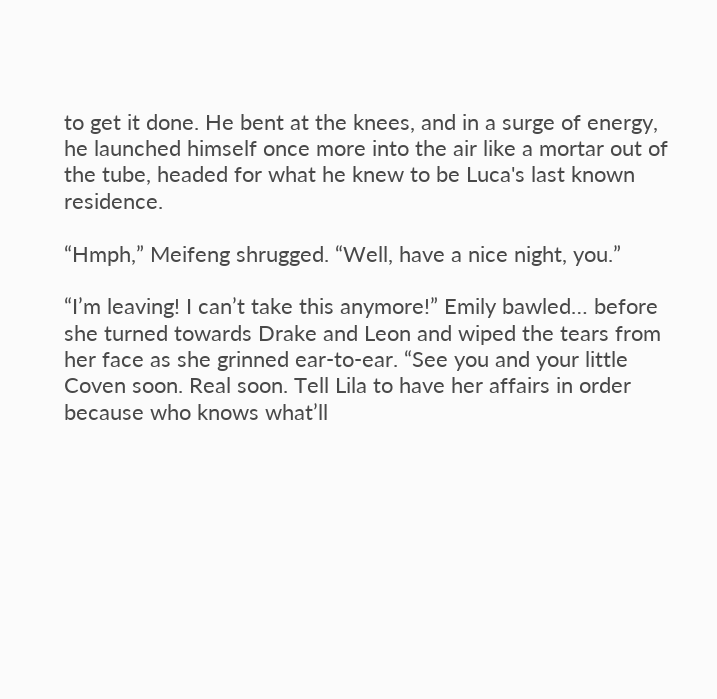to get it done. He bent at the knees, and in a surge of energy, he launched himself once more into the air like a mortar out of the tube, headed for what he knew to be Luca's last known residence.

“Hmph,” Meifeng shrugged. “Well, have a nice night, you.”

“I’m leaving! I can’t take this anymore!” Emily bawled… before she turned towards Drake and Leon and wiped the tears from her face as she grinned ear-to-ear. “See you and your little Coven soon. Real soon. Tell Lila to have her affairs in order because who knows what’ll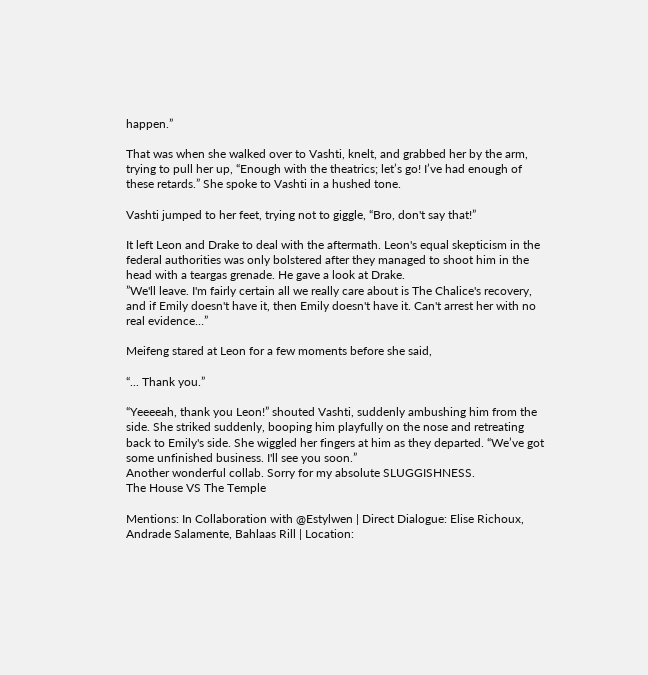happen.”

That was when she walked over to Vashti, knelt, and grabbed her by the arm, trying to pull her up, “Enough with the theatrics; let’s go! I’ve had enough of these retards.” She spoke to Vashti in a hushed tone.

Vashti jumped to her feet, trying not to giggle, “Bro, don't say that!”

It left Leon and Drake to deal with the aftermath. Leon's equal skepticism in the federal authorities was only bolstered after they managed to shoot him in the head with a teargas grenade. He gave a look at Drake.
”We'll leave. I'm fairly certain all we really care about is The Chalice's recovery, and if Emily doesn't have it, then Emily doesn't have it. Can't arrest her with no real evidence…”

Meifeng stared at Leon for a few moments before she said,

“... Thank you.”

“Yeeeeah, thank you Leon!” shouted Vashti, suddenly ambushing him from the side. She striked suddenly, booping him playfully on the nose and retreating back to Emily's side. She wiggled her fingers at him as they departed. “We’ve got some unfinished business. I'll see you soon.”
Another wonderful collab. Sorry for my absolute SLUGGISHNESS.
The House VS The Temple

Mentions: In Collaboration with @Estylwen | Direct Dialogue: Elise Richoux, Andrade Salamente, Bahlaas Rill | Location: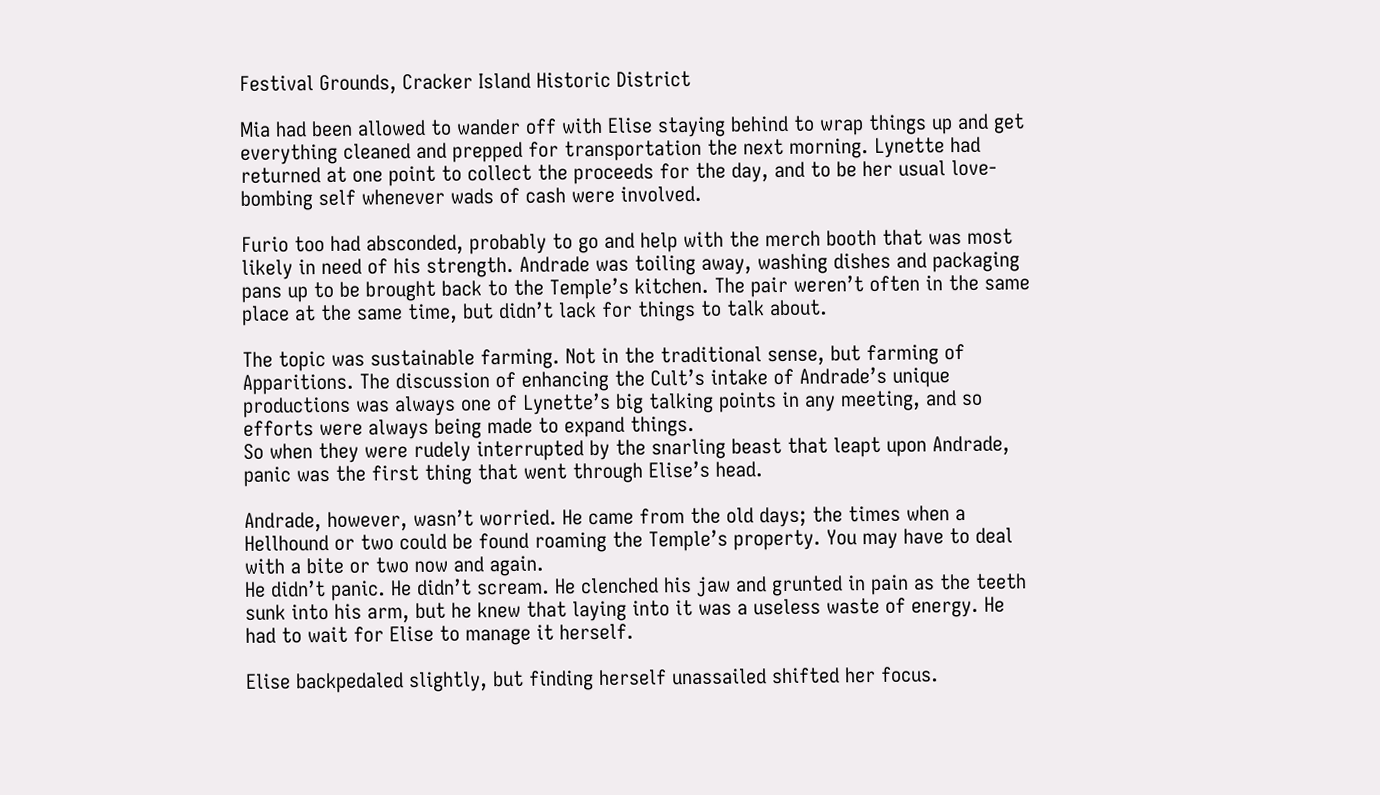Festival Grounds, Cracker Island Historic District

Mia had been allowed to wander off with Elise staying behind to wrap things up and get everything cleaned and prepped for transportation the next morning. Lynette had returned at one point to collect the proceeds for the day, and to be her usual love-bombing self whenever wads of cash were involved.

Furio too had absconded, probably to go and help with the merch booth that was most likely in need of his strength. Andrade was toiling away, washing dishes and packaging pans up to be brought back to the Temple’s kitchen. The pair weren’t often in the same place at the same time, but didn’t lack for things to talk about.

The topic was sustainable farming. Not in the traditional sense, but farming of Apparitions. The discussion of enhancing the Cult’s intake of Andrade’s unique productions was always one of Lynette’s big talking points in any meeting, and so efforts were always being made to expand things.
So when they were rudely interrupted by the snarling beast that leapt upon Andrade, panic was the first thing that went through Elise’s head.

Andrade, however, wasn’t worried. He came from the old days; the times when a Hellhound or two could be found roaming the Temple’s property. You may have to deal with a bite or two now and again.
He didn’t panic. He didn’t scream. He clenched his jaw and grunted in pain as the teeth sunk into his arm, but he knew that laying into it was a useless waste of energy. He had to wait for Elise to manage it herself.

Elise backpedaled slightly, but finding herself unassailed shifted her focus.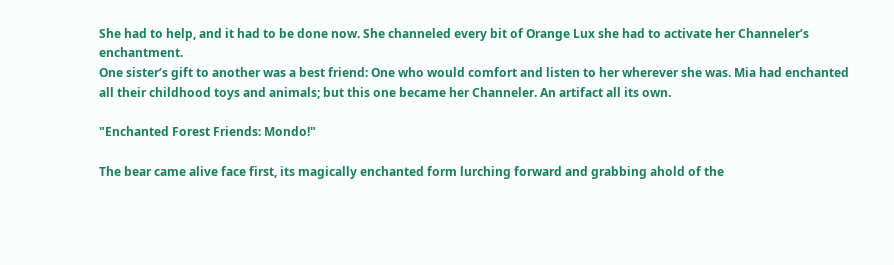She had to help, and it had to be done now. She channeled every bit of Orange Lux she had to activate her Channeler’s enchantment.
One sister’s gift to another was a best friend: One who would comfort and listen to her wherever she was. Mia had enchanted all their childhood toys and animals; but this one became her Channeler. An artifact all its own.

"Enchanted Forest Friends: Mondo!"

The bear came alive face first, its magically enchanted form lurching forward and grabbing ahold of the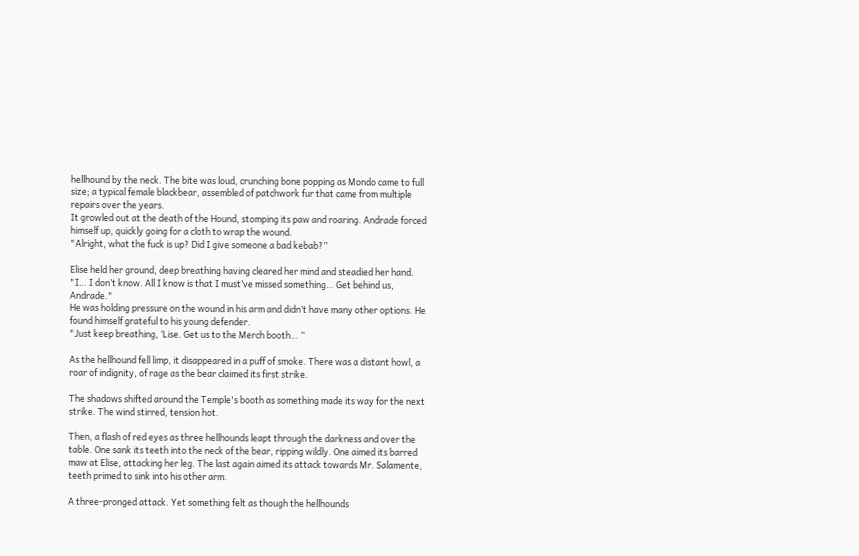hellhound by the neck. The bite was loud, crunching bone popping as Mondo came to full size; a typical female blackbear, assembled of patchwork fur that came from multiple repairs over the years.
It growled out at the death of the Hound, stomping its paw and roaring. Andrade forced himself up, quickly going for a cloth to wrap the wound.
"Alright, what the fuck is up? Did I give someone a bad kebab?”

Elise held her ground, deep breathing having cleared her mind and steadied her hand.
"I… I don’t know. All I know is that I must’ve missed something… Get behind us, Andrade."
He was holding pressure on the wound in his arm and didn’t have many other options. He found himself grateful to his young defender.
"Just keep breathing, ‘Lise. Get us to the Merch booth… ”

As the hellhound fell limp, it disappeared in a puff of smoke. There was a distant howl, a roar of indignity, of rage as the bear claimed its first strike.

The shadows shifted around the Temple's booth as something made its way for the next strike. The wind stirred, tension hot.

Then, a flash of red eyes as three hellhounds leapt through the darkness and over the table. One sank its teeth into the neck of the bear, ripping wildly. One aimed its barred maw at Elise, attacking her leg. The last again aimed its attack towards Mr. Salamente, teeth primed to sink into his other arm.

A three-pronged attack. Yet something felt as though the hellhounds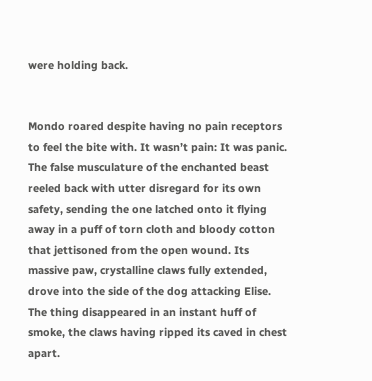were holding back.


Mondo roared despite having no pain receptors to feel the bite with. It wasn’t pain: It was panic. The false musculature of the enchanted beast reeled back with utter disregard for its own safety, sending the one latched onto it flying away in a puff of torn cloth and bloody cotton that jettisoned from the open wound. Its massive paw, crystalline claws fully extended, drove into the side of the dog attacking Elise.
The thing disappeared in an instant huff of smoke, the claws having ripped its caved in chest apart.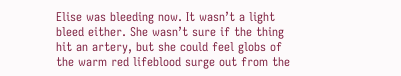Elise was bleeding now. It wasn’t a light bleed either. She wasn’t sure if the thing hit an artery, but she could feel globs of the warm red lifeblood surge out from the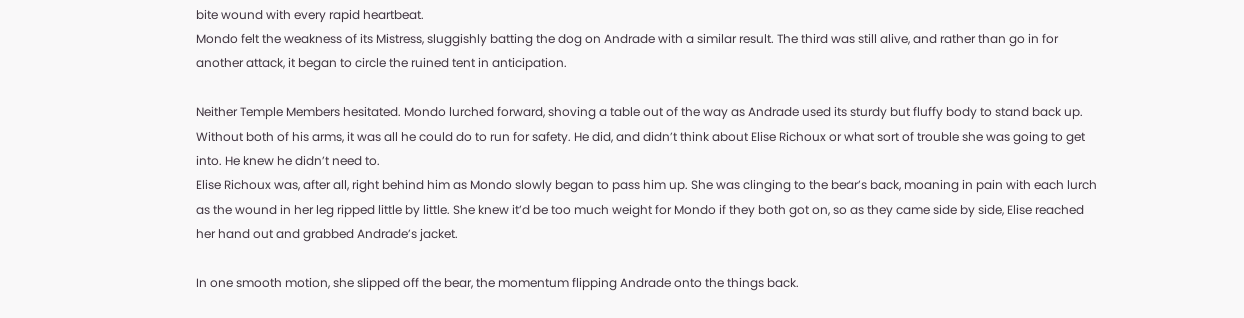bite wound with every rapid heartbeat.
Mondo felt the weakness of its Mistress, sluggishly batting the dog on Andrade with a similar result. The third was still alive, and rather than go in for another attack, it began to circle the ruined tent in anticipation.

Neither Temple Members hesitated. Mondo lurched forward, shoving a table out of the way as Andrade used its sturdy but fluffy body to stand back up. Without both of his arms, it was all he could do to run for safety. He did, and didn’t think about Elise Richoux or what sort of trouble she was going to get into. He knew he didn’t need to.
Elise Richoux was, after all, right behind him as Mondo slowly began to pass him up. She was clinging to the bear’s back, moaning in pain with each lurch as the wound in her leg ripped little by little. She knew it’d be too much weight for Mondo if they both got on, so as they came side by side, Elise reached her hand out and grabbed Andrade’s jacket.

In one smooth motion, she slipped off the bear, the momentum flipping Andrade onto the things back.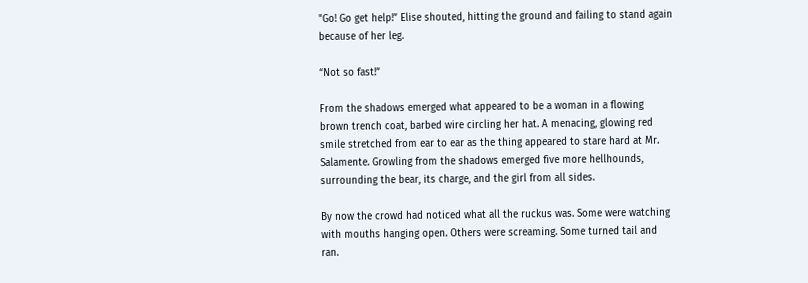"Go! Go get help!” Elise shouted, hitting the ground and failing to stand again because of her leg.

“Not so fast!”

From the shadows emerged what appeared to be a woman in a flowing brown trench coat, barbed wire circling her hat. A menacing, glowing red smile stretched from ear to ear as the thing appeared to stare hard at Mr. Salamente. Growling from the shadows emerged five more hellhounds, surrounding the bear, its charge, and the girl from all sides.

By now the crowd had noticed what all the ruckus was. Some were watching with mouths hanging open. Others were screaming. Some turned tail and ran.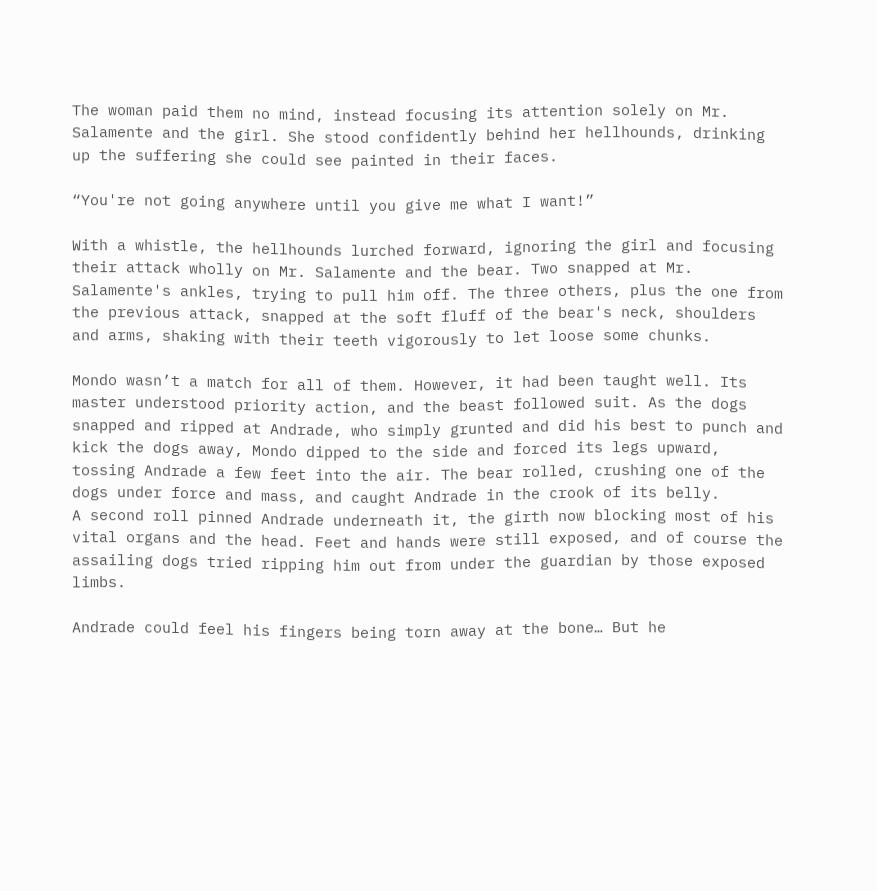The woman paid them no mind, instead focusing its attention solely on Mr. Salamente and the girl. She stood confidently behind her hellhounds, drinking up the suffering she could see painted in their faces.

“You're not going anywhere until you give me what I want!”

With a whistle, the hellhounds lurched forward, ignoring the girl and focusing their attack wholly on Mr. Salamente and the bear. Two snapped at Mr. Salamente's ankles, trying to pull him off. The three others, plus the one from the previous attack, snapped at the soft fluff of the bear's neck, shoulders and arms, shaking with their teeth vigorously to let loose some chunks.

Mondo wasn’t a match for all of them. However, it had been taught well. Its master understood priority action, and the beast followed suit. As the dogs snapped and ripped at Andrade, who simply grunted and did his best to punch and kick the dogs away, Mondo dipped to the side and forced its legs upward, tossing Andrade a few feet into the air. The bear rolled, crushing one of the dogs under force and mass, and caught Andrade in the crook of its belly.
A second roll pinned Andrade underneath it, the girth now blocking most of his vital organs and the head. Feet and hands were still exposed, and of course the assailing dogs tried ripping him out from under the guardian by those exposed limbs.

Andrade could feel his fingers being torn away at the bone… But he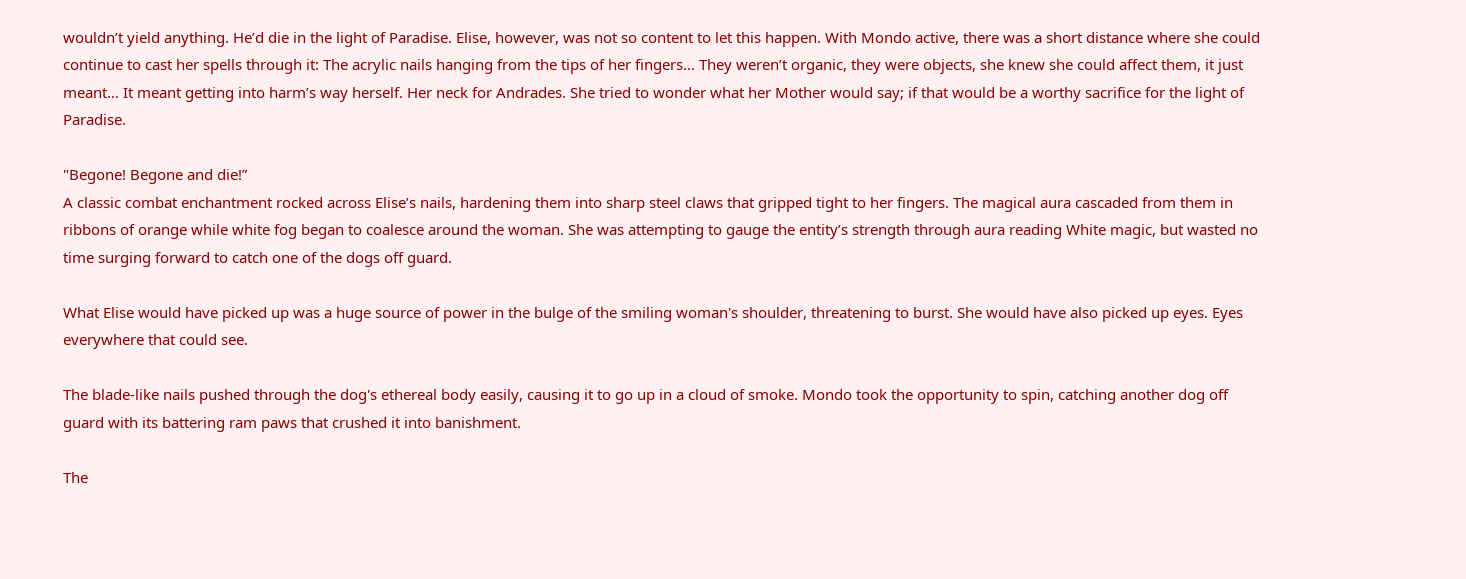wouldn’t yield anything. He’d die in the light of Paradise. Elise, however, was not so content to let this happen. With Mondo active, there was a short distance where she could continue to cast her spells through it: The acrylic nails hanging from the tips of her fingers… They weren’t organic, they were objects, she knew she could affect them, it just meant… It meant getting into harm’s way herself. Her neck for Andrades. She tried to wonder what her Mother would say; if that would be a worthy sacrifice for the light of Paradise.

"Begone! Begone and die!”
A classic combat enchantment rocked across Elise’s nails, hardening them into sharp steel claws that gripped tight to her fingers. The magical aura cascaded from them in ribbons of orange while white fog began to coalesce around the woman. She was attempting to gauge the entity’s strength through aura reading White magic, but wasted no time surging forward to catch one of the dogs off guard.

What Elise would have picked up was a huge source of power in the bulge of the smiling woman's shoulder, threatening to burst. She would have also picked up eyes. Eyes everywhere that could see.

The blade-like nails pushed through the dog's ethereal body easily, causing it to go up in a cloud of smoke. Mondo took the opportunity to spin, catching another dog off guard with its battering ram paws that crushed it into banishment.

The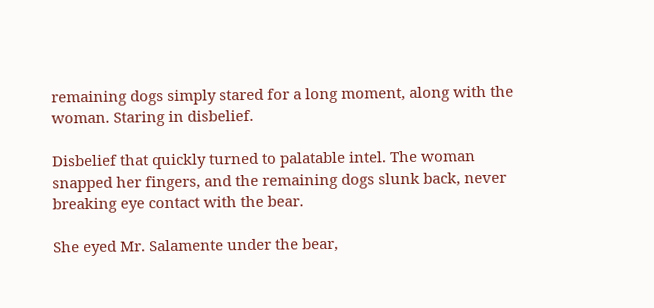remaining dogs simply stared for a long moment, along with the woman. Staring in disbelief.

Disbelief that quickly turned to palatable intel. The woman snapped her fingers, and the remaining dogs slunk back, never breaking eye contact with the bear.

She eyed Mr. Salamente under the bear,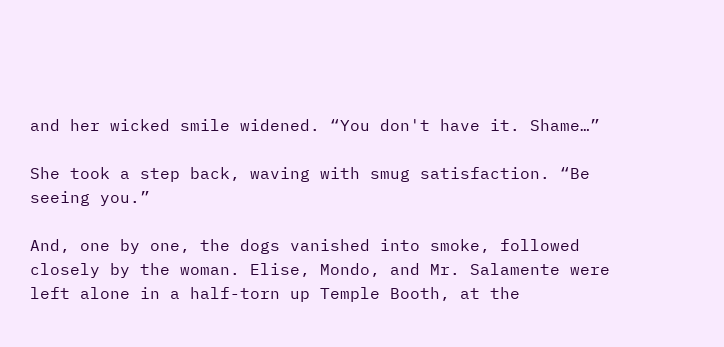and her wicked smile widened. “You don't have it. Shame…”

She took a step back, waving with smug satisfaction. “Be seeing you.”

And, one by one, the dogs vanished into smoke, followed closely by the woman. Elise, Mondo, and Mr. Salamente were left alone in a half-torn up Temple Booth, at the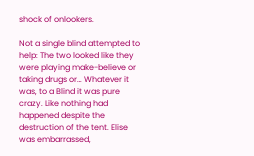shock of onlookers.

Not a single blind attempted to help: The two looked like they were playing make-believe or taking drugs or… Whatever it was, to a Blind it was pure crazy. Like nothing had happened despite the destruction of the tent. Elise was embarrassed,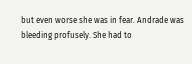but even worse she was in fear. Andrade was bleeding profusely. She had to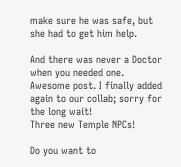make sure he was safe, but she had to get him help.

And there was never a Doctor when you needed one.
Awesome post. I finally added again to our collab; sorry for the long wait!
Three new Temple NPCs!

Do you want to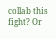collab this fight? Or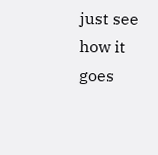just see how it goes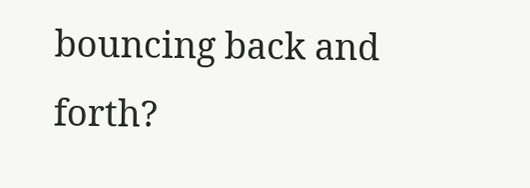bouncing back and forth?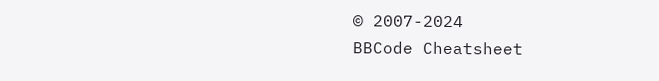© 2007-2024
BBCode Cheatsheet